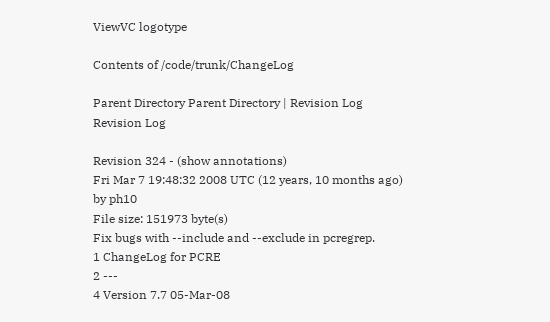ViewVC logotype

Contents of /code/trunk/ChangeLog

Parent Directory Parent Directory | Revision Log Revision Log

Revision 324 - (show annotations)
Fri Mar 7 19:48:32 2008 UTC (12 years, 10 months ago) by ph10
File size: 151973 byte(s)
Fix bugs with --include and --exclude in pcregrep.
1 ChangeLog for PCRE
2 ---
4 Version 7.7 05-Mar-08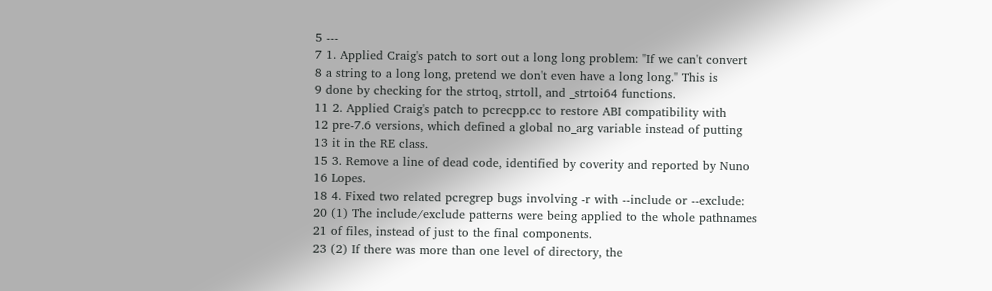5 ---
7 1. Applied Craig's patch to sort out a long long problem: "If we can't convert
8 a string to a long long, pretend we don't even have a long long." This is
9 done by checking for the strtoq, strtoll, and _strtoi64 functions.
11 2. Applied Craig's patch to pcrecpp.cc to restore ABI compatibility with
12 pre-7.6 versions, which defined a global no_arg variable instead of putting
13 it in the RE class.
15 3. Remove a line of dead code, identified by coverity and reported by Nuno
16 Lopes.
18 4. Fixed two related pcregrep bugs involving -r with --include or --exclude:
20 (1) The include/exclude patterns were being applied to the whole pathnames
21 of files, instead of just to the final components.
23 (2) If there was more than one level of directory, the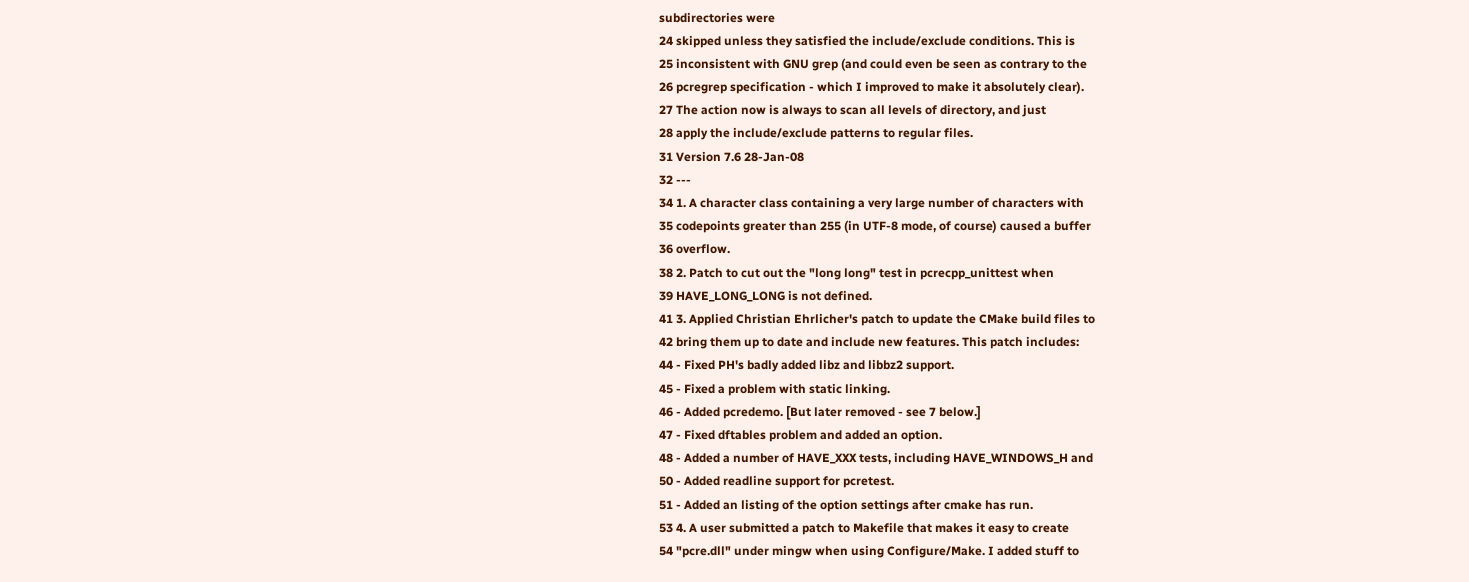subdirectories were
24 skipped unless they satisfied the include/exclude conditions. This is
25 inconsistent with GNU grep (and could even be seen as contrary to the
26 pcregrep specification - which I improved to make it absolutely clear).
27 The action now is always to scan all levels of directory, and just
28 apply the include/exclude patterns to regular files.
31 Version 7.6 28-Jan-08
32 ---
34 1. A character class containing a very large number of characters with
35 codepoints greater than 255 (in UTF-8 mode, of course) caused a buffer
36 overflow.
38 2. Patch to cut out the "long long" test in pcrecpp_unittest when
39 HAVE_LONG_LONG is not defined.
41 3. Applied Christian Ehrlicher's patch to update the CMake build files to
42 bring them up to date and include new features. This patch includes:
44 - Fixed PH's badly added libz and libbz2 support.
45 - Fixed a problem with static linking.
46 - Added pcredemo. [But later removed - see 7 below.]
47 - Fixed dftables problem and added an option.
48 - Added a number of HAVE_XXX tests, including HAVE_WINDOWS_H and
50 - Added readline support for pcretest.
51 - Added an listing of the option settings after cmake has run.
53 4. A user submitted a patch to Makefile that makes it easy to create
54 "pcre.dll" under mingw when using Configure/Make. I added stuff to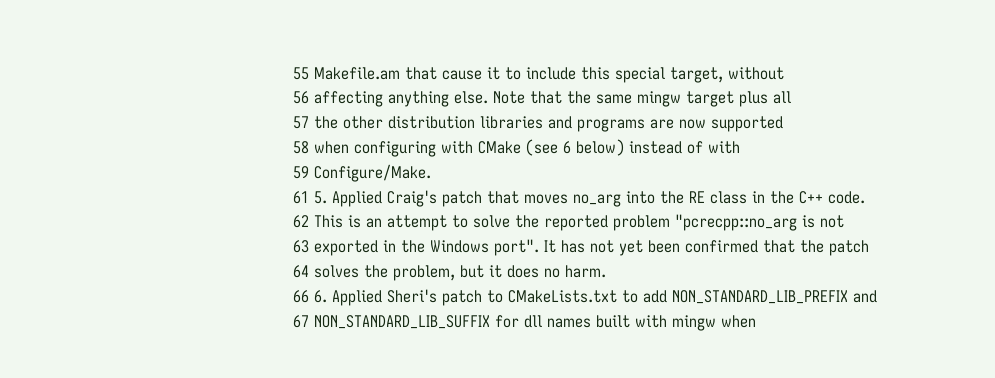55 Makefile.am that cause it to include this special target, without
56 affecting anything else. Note that the same mingw target plus all
57 the other distribution libraries and programs are now supported
58 when configuring with CMake (see 6 below) instead of with
59 Configure/Make.
61 5. Applied Craig's patch that moves no_arg into the RE class in the C++ code.
62 This is an attempt to solve the reported problem "pcrecpp::no_arg is not
63 exported in the Windows port". It has not yet been confirmed that the patch
64 solves the problem, but it does no harm.
66 6. Applied Sheri's patch to CMakeLists.txt to add NON_STANDARD_LIB_PREFIX and
67 NON_STANDARD_LIB_SUFFIX for dll names built with mingw when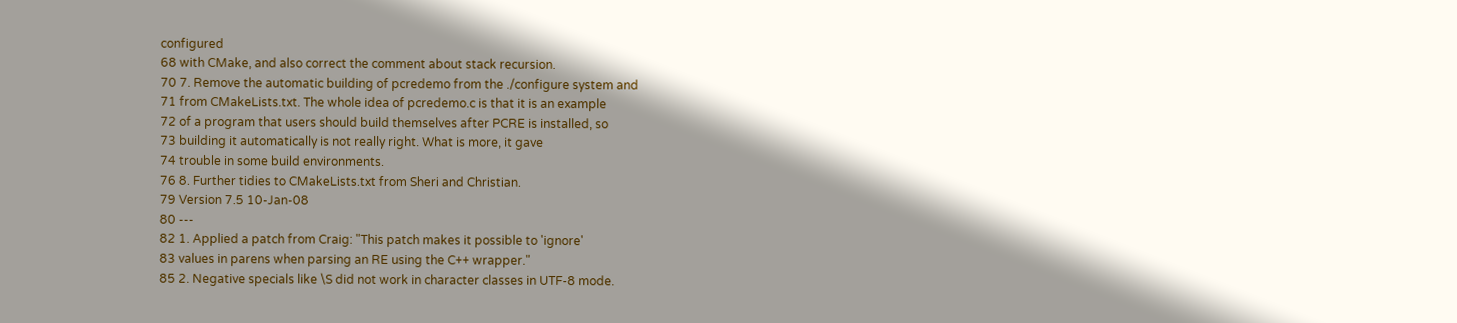configured
68 with CMake, and also correct the comment about stack recursion.
70 7. Remove the automatic building of pcredemo from the ./configure system and
71 from CMakeLists.txt. The whole idea of pcredemo.c is that it is an example
72 of a program that users should build themselves after PCRE is installed, so
73 building it automatically is not really right. What is more, it gave
74 trouble in some build environments.
76 8. Further tidies to CMakeLists.txt from Sheri and Christian.
79 Version 7.5 10-Jan-08
80 ---
82 1. Applied a patch from Craig: "This patch makes it possible to 'ignore'
83 values in parens when parsing an RE using the C++ wrapper."
85 2. Negative specials like \S did not work in character classes in UTF-8 mode.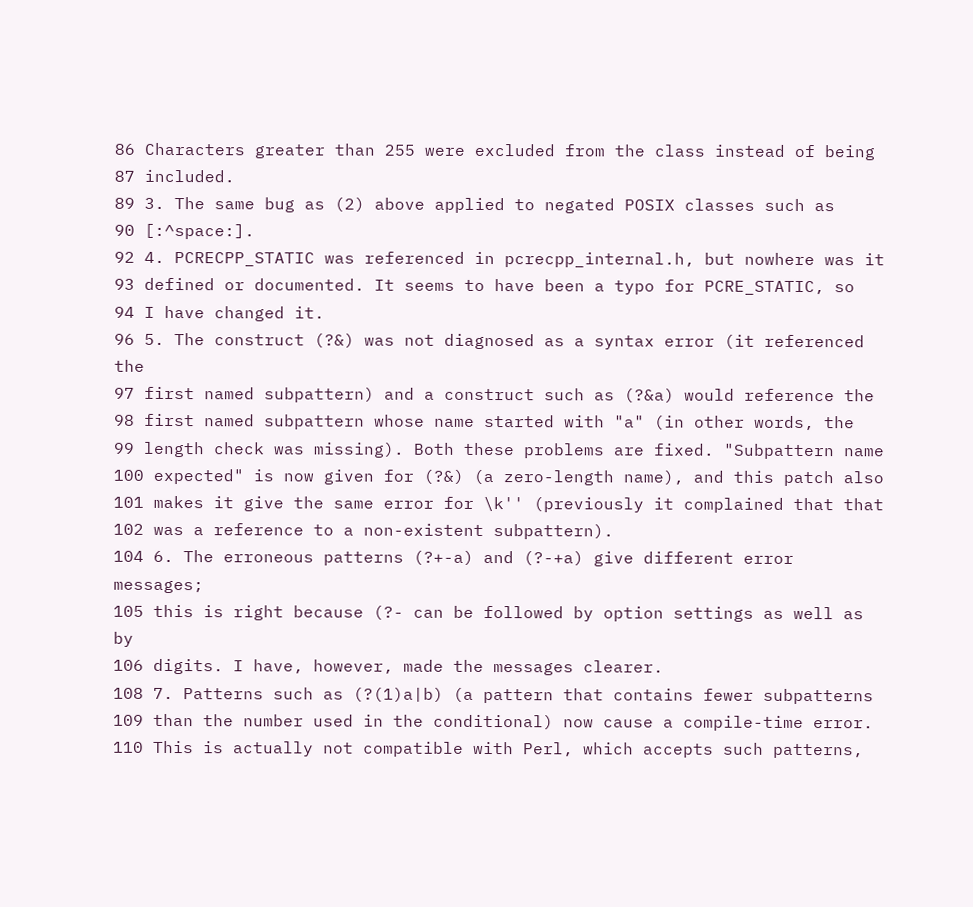86 Characters greater than 255 were excluded from the class instead of being
87 included.
89 3. The same bug as (2) above applied to negated POSIX classes such as
90 [:^space:].
92 4. PCRECPP_STATIC was referenced in pcrecpp_internal.h, but nowhere was it
93 defined or documented. It seems to have been a typo for PCRE_STATIC, so
94 I have changed it.
96 5. The construct (?&) was not diagnosed as a syntax error (it referenced the
97 first named subpattern) and a construct such as (?&a) would reference the
98 first named subpattern whose name started with "a" (in other words, the
99 length check was missing). Both these problems are fixed. "Subpattern name
100 expected" is now given for (?&) (a zero-length name), and this patch also
101 makes it give the same error for \k'' (previously it complained that that
102 was a reference to a non-existent subpattern).
104 6. The erroneous patterns (?+-a) and (?-+a) give different error messages;
105 this is right because (?- can be followed by option settings as well as by
106 digits. I have, however, made the messages clearer.
108 7. Patterns such as (?(1)a|b) (a pattern that contains fewer subpatterns
109 than the number used in the conditional) now cause a compile-time error.
110 This is actually not compatible with Perl, which accepts such patterns,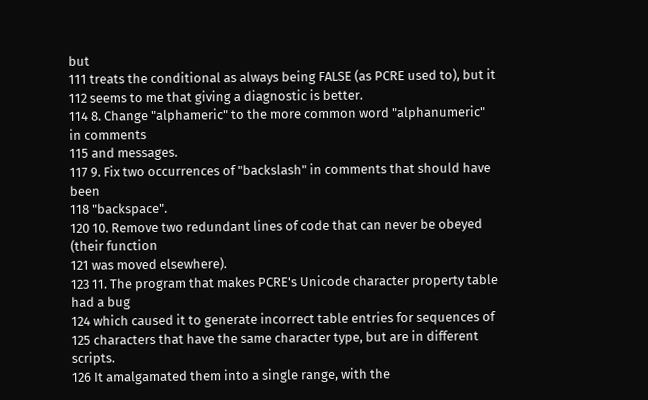but
111 treats the conditional as always being FALSE (as PCRE used to), but it
112 seems to me that giving a diagnostic is better.
114 8. Change "alphameric" to the more common word "alphanumeric" in comments
115 and messages.
117 9. Fix two occurrences of "backslash" in comments that should have been
118 "backspace".
120 10. Remove two redundant lines of code that can never be obeyed (their function
121 was moved elsewhere).
123 11. The program that makes PCRE's Unicode character property table had a bug
124 which caused it to generate incorrect table entries for sequences of
125 characters that have the same character type, but are in different scripts.
126 It amalgamated them into a single range, with the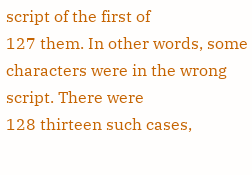script of the first of
127 them. In other words, some characters were in the wrong script. There were
128 thirteen such cases,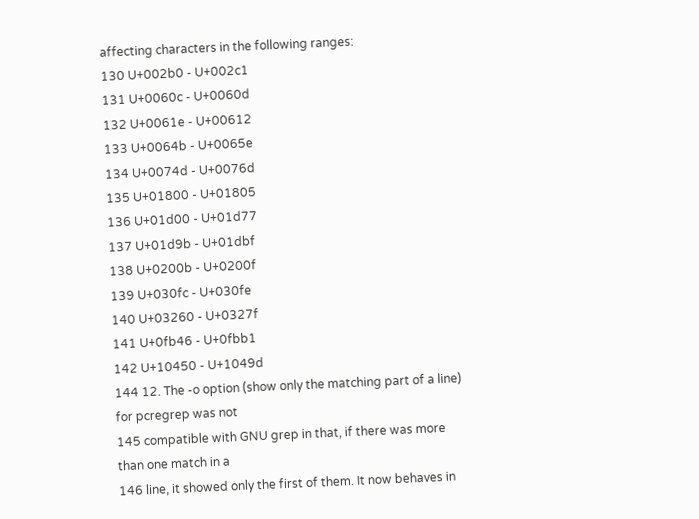affecting characters in the following ranges:
130 U+002b0 - U+002c1
131 U+0060c - U+0060d
132 U+0061e - U+00612
133 U+0064b - U+0065e
134 U+0074d - U+0076d
135 U+01800 - U+01805
136 U+01d00 - U+01d77
137 U+01d9b - U+01dbf
138 U+0200b - U+0200f
139 U+030fc - U+030fe
140 U+03260 - U+0327f
141 U+0fb46 - U+0fbb1
142 U+10450 - U+1049d
144 12. The -o option (show only the matching part of a line) for pcregrep was not
145 compatible with GNU grep in that, if there was more than one match in a
146 line, it showed only the first of them. It now behaves in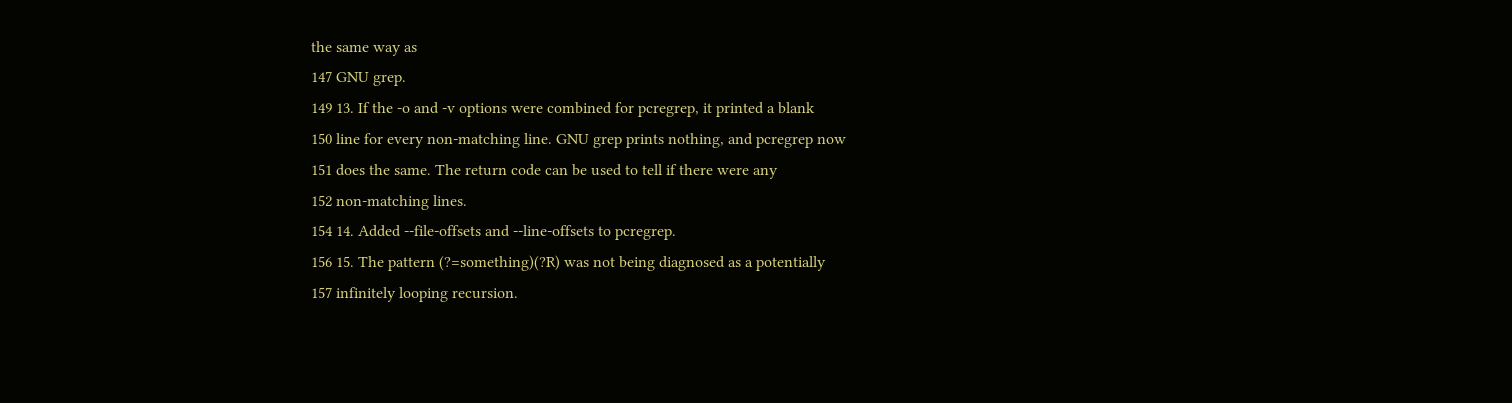the same way as
147 GNU grep.
149 13. If the -o and -v options were combined for pcregrep, it printed a blank
150 line for every non-matching line. GNU grep prints nothing, and pcregrep now
151 does the same. The return code can be used to tell if there were any
152 non-matching lines.
154 14. Added --file-offsets and --line-offsets to pcregrep.
156 15. The pattern (?=something)(?R) was not being diagnosed as a potentially
157 infinitely looping recursion.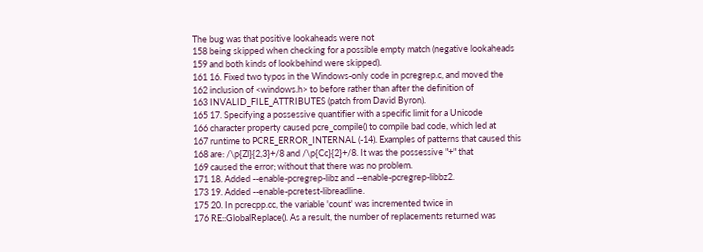The bug was that positive lookaheads were not
158 being skipped when checking for a possible empty match (negative lookaheads
159 and both kinds of lookbehind were skipped).
161 16. Fixed two typos in the Windows-only code in pcregrep.c, and moved the
162 inclusion of <windows.h> to before rather than after the definition of
163 INVALID_FILE_ATTRIBUTES (patch from David Byron).
165 17. Specifying a possessive quantifier with a specific limit for a Unicode
166 character property caused pcre_compile() to compile bad code, which led at
167 runtime to PCRE_ERROR_INTERNAL (-14). Examples of patterns that caused this
168 are: /\p{Zl}{2,3}+/8 and /\p{Cc}{2}+/8. It was the possessive "+" that
169 caused the error; without that there was no problem.
171 18. Added --enable-pcregrep-libz and --enable-pcregrep-libbz2.
173 19. Added --enable-pcretest-libreadline.
175 20. In pcrecpp.cc, the variable 'count' was incremented twice in
176 RE::GlobalReplace(). As a result, the number of replacements returned was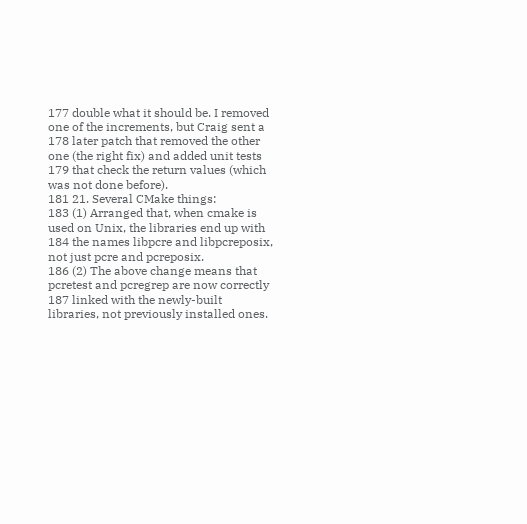177 double what it should be. I removed one of the increments, but Craig sent a
178 later patch that removed the other one (the right fix) and added unit tests
179 that check the return values (which was not done before).
181 21. Several CMake things:
183 (1) Arranged that, when cmake is used on Unix, the libraries end up with
184 the names libpcre and libpcreposix, not just pcre and pcreposix.
186 (2) The above change means that pcretest and pcregrep are now correctly
187 linked with the newly-built libraries, not previously installed ones.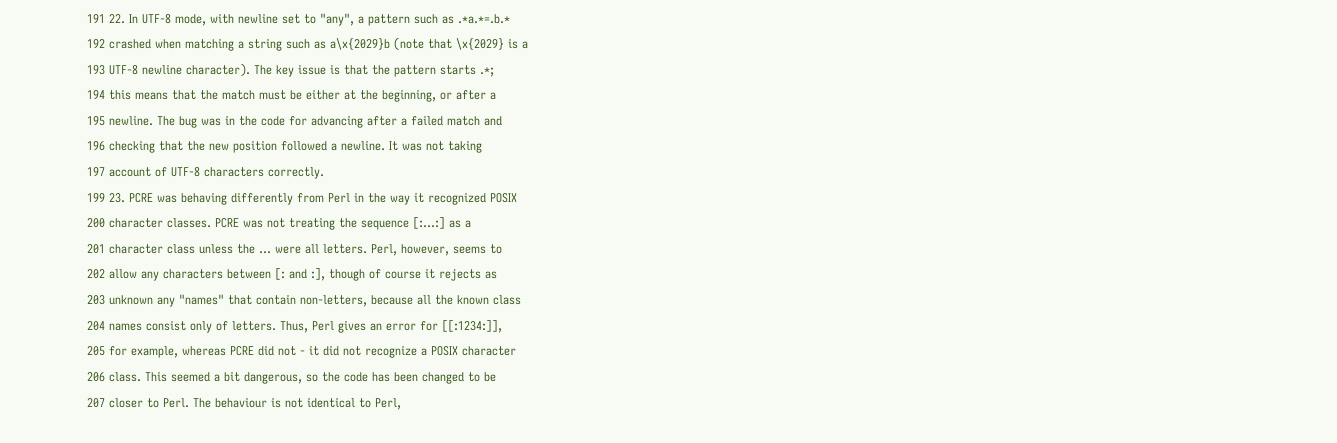191 22. In UTF-8 mode, with newline set to "any", a pattern such as .*a.*=.b.*
192 crashed when matching a string such as a\x{2029}b (note that \x{2029} is a
193 UTF-8 newline character). The key issue is that the pattern starts .*;
194 this means that the match must be either at the beginning, or after a
195 newline. The bug was in the code for advancing after a failed match and
196 checking that the new position followed a newline. It was not taking
197 account of UTF-8 characters correctly.
199 23. PCRE was behaving differently from Perl in the way it recognized POSIX
200 character classes. PCRE was not treating the sequence [:...:] as a
201 character class unless the ... were all letters. Perl, however, seems to
202 allow any characters between [: and :], though of course it rejects as
203 unknown any "names" that contain non-letters, because all the known class
204 names consist only of letters. Thus, Perl gives an error for [[:1234:]],
205 for example, whereas PCRE did not - it did not recognize a POSIX character
206 class. This seemed a bit dangerous, so the code has been changed to be
207 closer to Perl. The behaviour is not identical to Perl,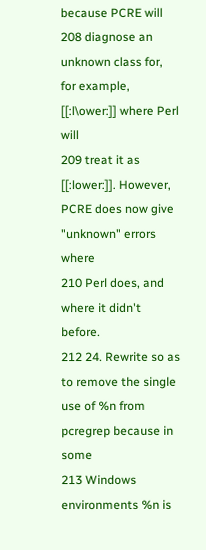because PCRE will
208 diagnose an unknown class for, for example, [[:l\ower:]] where Perl will
209 treat it as [[:lower:]]. However, PCRE does now give "unknown" errors where
210 Perl does, and where it didn't before.
212 24. Rewrite so as to remove the single use of %n from pcregrep because in some
213 Windows environments %n is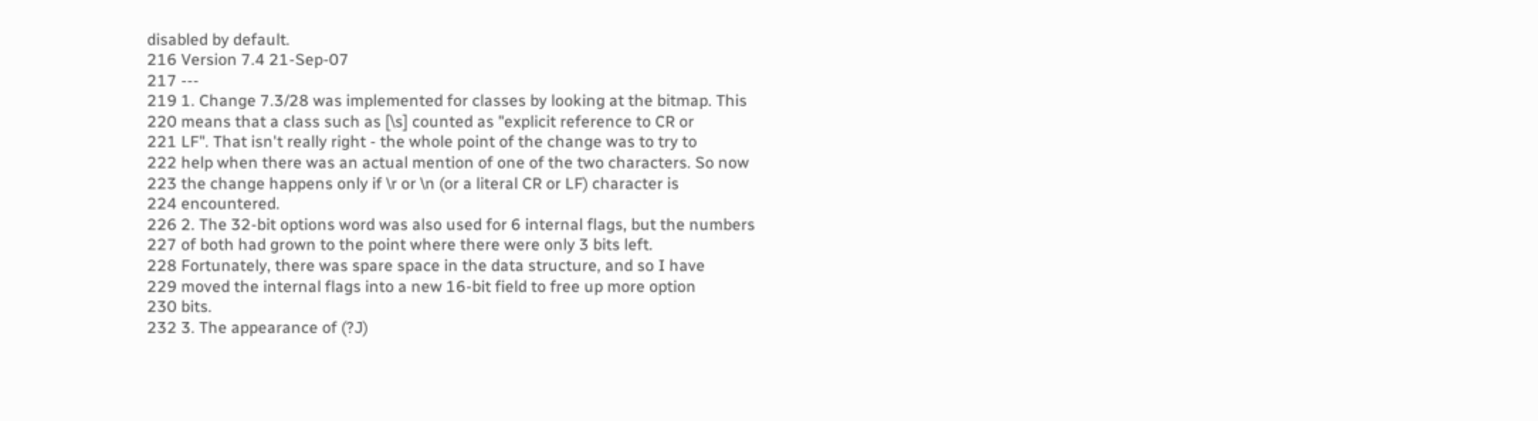disabled by default.
216 Version 7.4 21-Sep-07
217 ---
219 1. Change 7.3/28 was implemented for classes by looking at the bitmap. This
220 means that a class such as [\s] counted as "explicit reference to CR or
221 LF". That isn't really right - the whole point of the change was to try to
222 help when there was an actual mention of one of the two characters. So now
223 the change happens only if \r or \n (or a literal CR or LF) character is
224 encountered.
226 2. The 32-bit options word was also used for 6 internal flags, but the numbers
227 of both had grown to the point where there were only 3 bits left.
228 Fortunately, there was spare space in the data structure, and so I have
229 moved the internal flags into a new 16-bit field to free up more option
230 bits.
232 3. The appearance of (?J)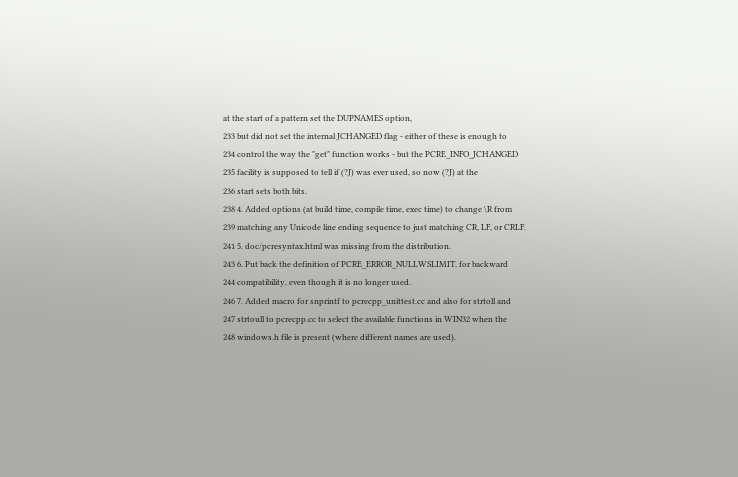at the start of a pattern set the DUPNAMES option,
233 but did not set the internal JCHANGED flag - either of these is enough to
234 control the way the "get" function works - but the PCRE_INFO_JCHANGED
235 facility is supposed to tell if (?J) was ever used, so now (?J) at the
236 start sets both bits.
238 4. Added options (at build time, compile time, exec time) to change \R from
239 matching any Unicode line ending sequence to just matching CR, LF, or CRLF.
241 5. doc/pcresyntax.html was missing from the distribution.
243 6. Put back the definition of PCRE_ERROR_NULLWSLIMIT, for backward
244 compatibility, even though it is no longer used.
246 7. Added macro for snprintf to pcrecpp_unittest.cc and also for strtoll and
247 strtoull to pcrecpp.cc to select the available functions in WIN32 when the
248 windows.h file is present (where different names are used).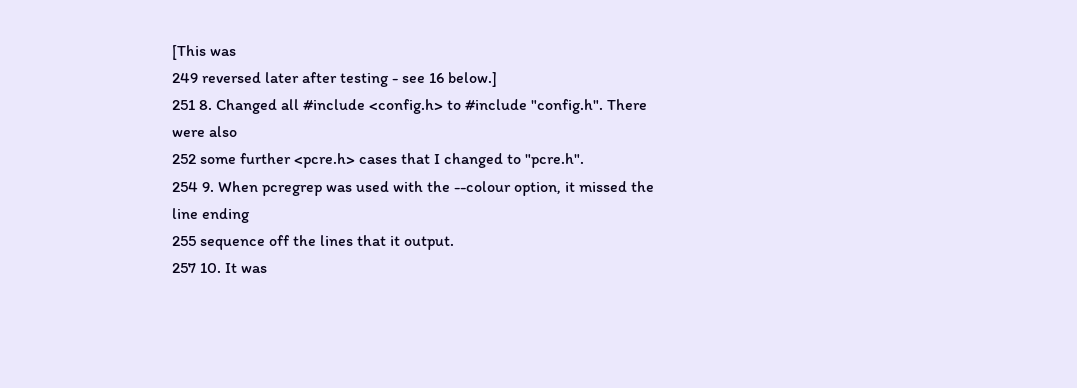[This was
249 reversed later after testing - see 16 below.]
251 8. Changed all #include <config.h> to #include "config.h". There were also
252 some further <pcre.h> cases that I changed to "pcre.h".
254 9. When pcregrep was used with the --colour option, it missed the line ending
255 sequence off the lines that it output.
257 10. It was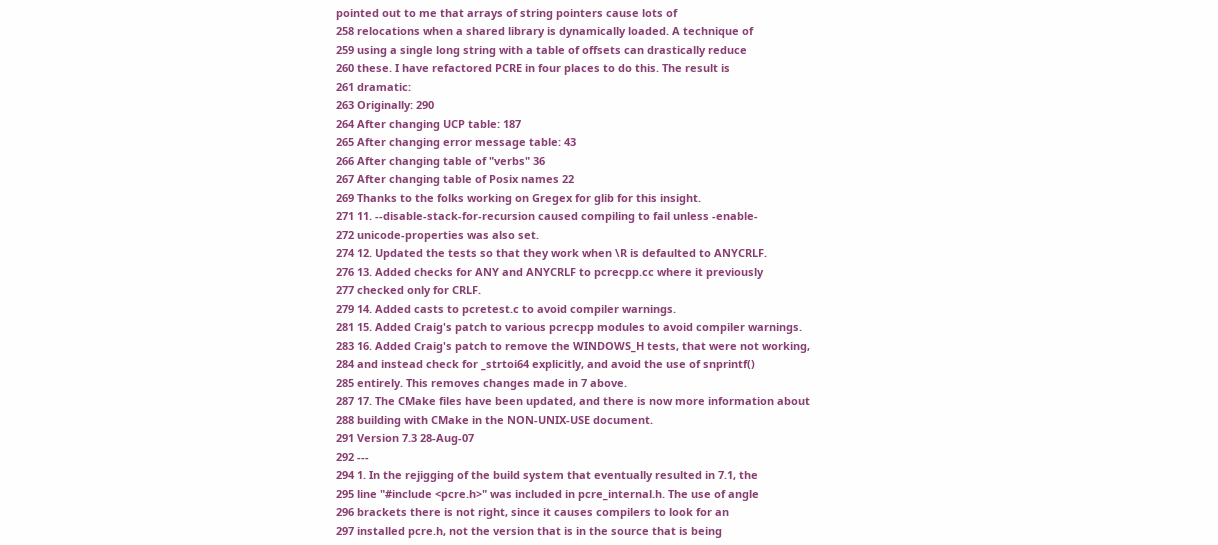pointed out to me that arrays of string pointers cause lots of
258 relocations when a shared library is dynamically loaded. A technique of
259 using a single long string with a table of offsets can drastically reduce
260 these. I have refactored PCRE in four places to do this. The result is
261 dramatic:
263 Originally: 290
264 After changing UCP table: 187
265 After changing error message table: 43
266 After changing table of "verbs" 36
267 After changing table of Posix names 22
269 Thanks to the folks working on Gregex for glib for this insight.
271 11. --disable-stack-for-recursion caused compiling to fail unless -enable-
272 unicode-properties was also set.
274 12. Updated the tests so that they work when \R is defaulted to ANYCRLF.
276 13. Added checks for ANY and ANYCRLF to pcrecpp.cc where it previously
277 checked only for CRLF.
279 14. Added casts to pcretest.c to avoid compiler warnings.
281 15. Added Craig's patch to various pcrecpp modules to avoid compiler warnings.
283 16. Added Craig's patch to remove the WINDOWS_H tests, that were not working,
284 and instead check for _strtoi64 explicitly, and avoid the use of snprintf()
285 entirely. This removes changes made in 7 above.
287 17. The CMake files have been updated, and there is now more information about
288 building with CMake in the NON-UNIX-USE document.
291 Version 7.3 28-Aug-07
292 ---
294 1. In the rejigging of the build system that eventually resulted in 7.1, the
295 line "#include <pcre.h>" was included in pcre_internal.h. The use of angle
296 brackets there is not right, since it causes compilers to look for an
297 installed pcre.h, not the version that is in the source that is being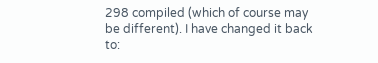298 compiled (which of course may be different). I have changed it back to: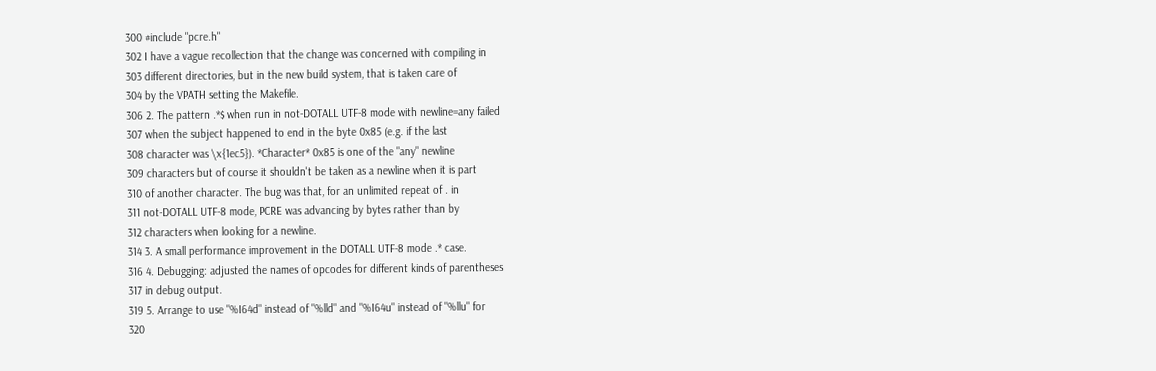300 #include "pcre.h"
302 I have a vague recollection that the change was concerned with compiling in
303 different directories, but in the new build system, that is taken care of
304 by the VPATH setting the Makefile.
306 2. The pattern .*$ when run in not-DOTALL UTF-8 mode with newline=any failed
307 when the subject happened to end in the byte 0x85 (e.g. if the last
308 character was \x{1ec5}). *Character* 0x85 is one of the "any" newline
309 characters but of course it shouldn't be taken as a newline when it is part
310 of another character. The bug was that, for an unlimited repeat of . in
311 not-DOTALL UTF-8 mode, PCRE was advancing by bytes rather than by
312 characters when looking for a newline.
314 3. A small performance improvement in the DOTALL UTF-8 mode .* case.
316 4. Debugging: adjusted the names of opcodes for different kinds of parentheses
317 in debug output.
319 5. Arrange to use "%I64d" instead of "%lld" and "%I64u" instead of "%llu" for
320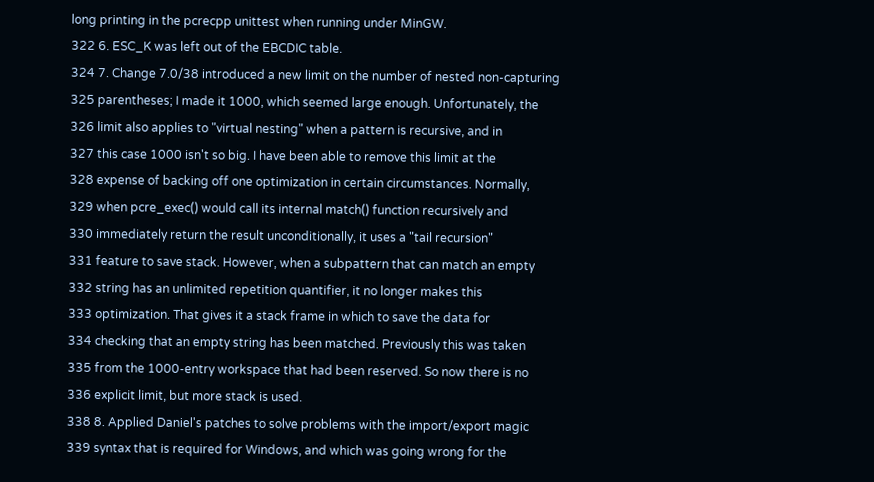long printing in the pcrecpp unittest when running under MinGW.
322 6. ESC_K was left out of the EBCDIC table.
324 7. Change 7.0/38 introduced a new limit on the number of nested non-capturing
325 parentheses; I made it 1000, which seemed large enough. Unfortunately, the
326 limit also applies to "virtual nesting" when a pattern is recursive, and in
327 this case 1000 isn't so big. I have been able to remove this limit at the
328 expense of backing off one optimization in certain circumstances. Normally,
329 when pcre_exec() would call its internal match() function recursively and
330 immediately return the result unconditionally, it uses a "tail recursion"
331 feature to save stack. However, when a subpattern that can match an empty
332 string has an unlimited repetition quantifier, it no longer makes this
333 optimization. That gives it a stack frame in which to save the data for
334 checking that an empty string has been matched. Previously this was taken
335 from the 1000-entry workspace that had been reserved. So now there is no
336 explicit limit, but more stack is used.
338 8. Applied Daniel's patches to solve problems with the import/export magic
339 syntax that is required for Windows, and which was going wrong for the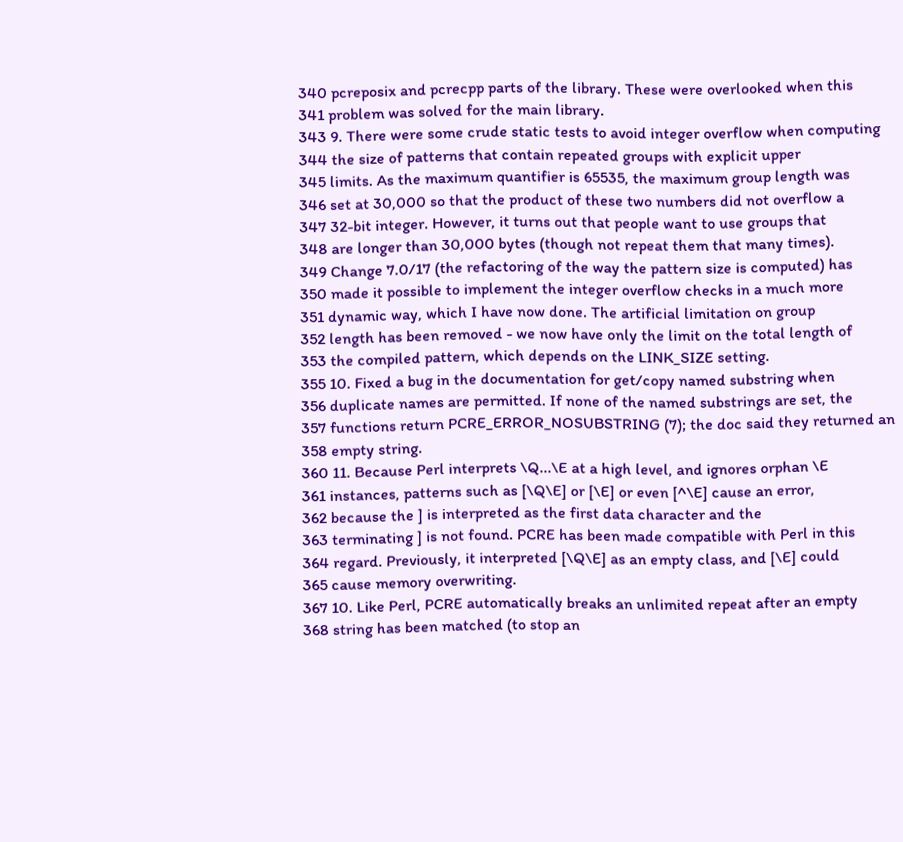340 pcreposix and pcrecpp parts of the library. These were overlooked when this
341 problem was solved for the main library.
343 9. There were some crude static tests to avoid integer overflow when computing
344 the size of patterns that contain repeated groups with explicit upper
345 limits. As the maximum quantifier is 65535, the maximum group length was
346 set at 30,000 so that the product of these two numbers did not overflow a
347 32-bit integer. However, it turns out that people want to use groups that
348 are longer than 30,000 bytes (though not repeat them that many times).
349 Change 7.0/17 (the refactoring of the way the pattern size is computed) has
350 made it possible to implement the integer overflow checks in a much more
351 dynamic way, which I have now done. The artificial limitation on group
352 length has been removed - we now have only the limit on the total length of
353 the compiled pattern, which depends on the LINK_SIZE setting.
355 10. Fixed a bug in the documentation for get/copy named substring when
356 duplicate names are permitted. If none of the named substrings are set, the
357 functions return PCRE_ERROR_NOSUBSTRING (7); the doc said they returned an
358 empty string.
360 11. Because Perl interprets \Q...\E at a high level, and ignores orphan \E
361 instances, patterns such as [\Q\E] or [\E] or even [^\E] cause an error,
362 because the ] is interpreted as the first data character and the
363 terminating ] is not found. PCRE has been made compatible with Perl in this
364 regard. Previously, it interpreted [\Q\E] as an empty class, and [\E] could
365 cause memory overwriting.
367 10. Like Perl, PCRE automatically breaks an unlimited repeat after an empty
368 string has been matched (to stop an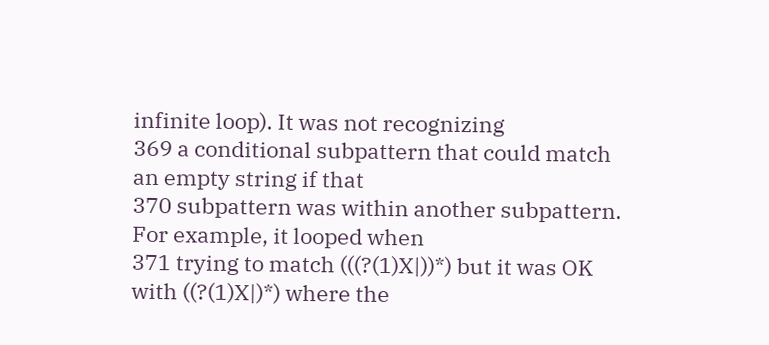infinite loop). It was not recognizing
369 a conditional subpattern that could match an empty string if that
370 subpattern was within another subpattern. For example, it looped when
371 trying to match (((?(1)X|))*) but it was OK with ((?(1)X|)*) where the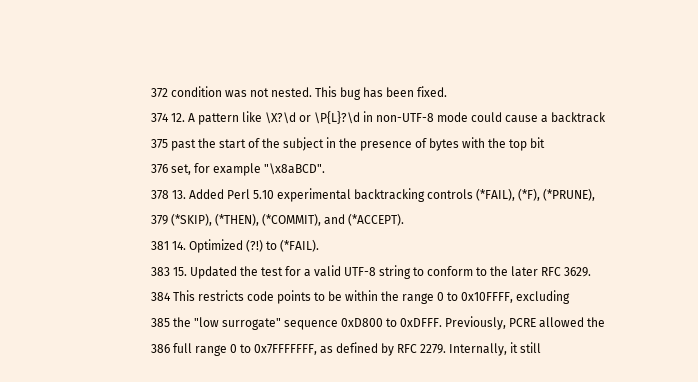372 condition was not nested. This bug has been fixed.
374 12. A pattern like \X?\d or \P{L}?\d in non-UTF-8 mode could cause a backtrack
375 past the start of the subject in the presence of bytes with the top bit
376 set, for example "\x8aBCD".
378 13. Added Perl 5.10 experimental backtracking controls (*FAIL), (*F), (*PRUNE),
379 (*SKIP), (*THEN), (*COMMIT), and (*ACCEPT).
381 14. Optimized (?!) to (*FAIL).
383 15. Updated the test for a valid UTF-8 string to conform to the later RFC 3629.
384 This restricts code points to be within the range 0 to 0x10FFFF, excluding
385 the "low surrogate" sequence 0xD800 to 0xDFFF. Previously, PCRE allowed the
386 full range 0 to 0x7FFFFFFF, as defined by RFC 2279. Internally, it still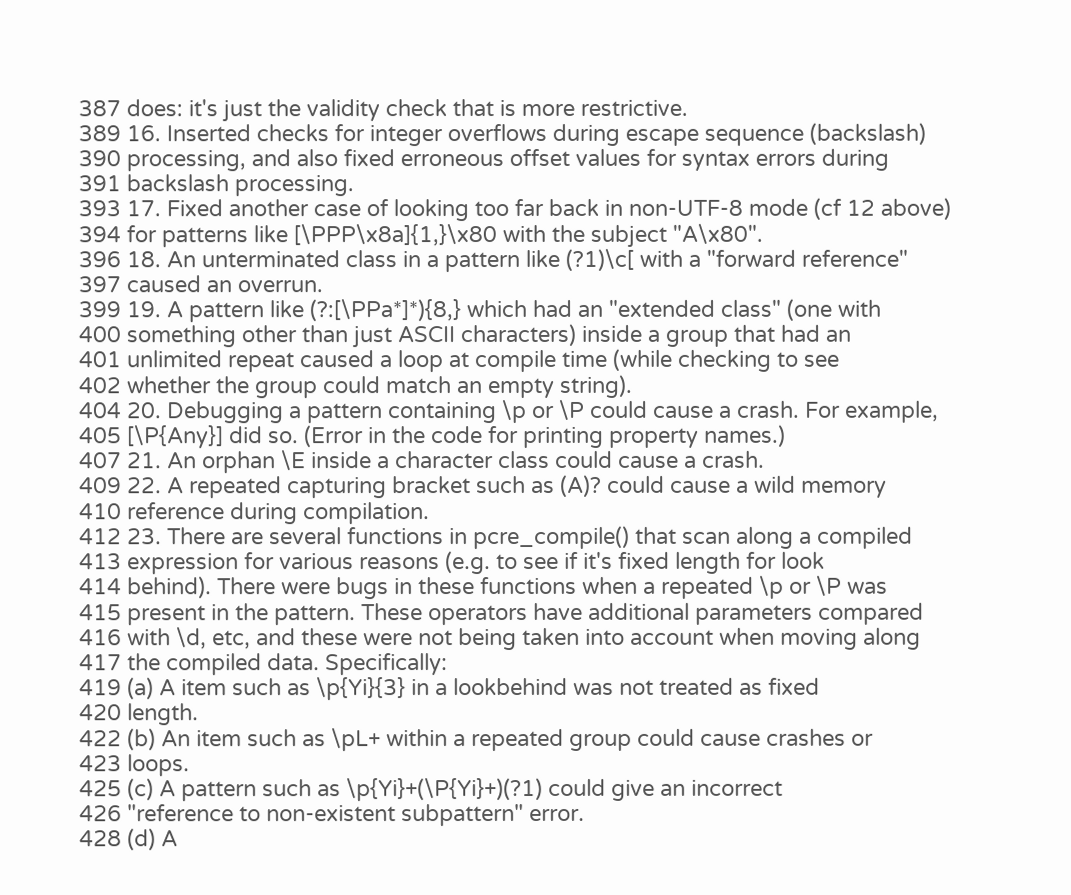387 does: it's just the validity check that is more restrictive.
389 16. Inserted checks for integer overflows during escape sequence (backslash)
390 processing, and also fixed erroneous offset values for syntax errors during
391 backslash processing.
393 17. Fixed another case of looking too far back in non-UTF-8 mode (cf 12 above)
394 for patterns like [\PPP\x8a]{1,}\x80 with the subject "A\x80".
396 18. An unterminated class in a pattern like (?1)\c[ with a "forward reference"
397 caused an overrun.
399 19. A pattern like (?:[\PPa*]*){8,} which had an "extended class" (one with
400 something other than just ASCII characters) inside a group that had an
401 unlimited repeat caused a loop at compile time (while checking to see
402 whether the group could match an empty string).
404 20. Debugging a pattern containing \p or \P could cause a crash. For example,
405 [\P{Any}] did so. (Error in the code for printing property names.)
407 21. An orphan \E inside a character class could cause a crash.
409 22. A repeated capturing bracket such as (A)? could cause a wild memory
410 reference during compilation.
412 23. There are several functions in pcre_compile() that scan along a compiled
413 expression for various reasons (e.g. to see if it's fixed length for look
414 behind). There were bugs in these functions when a repeated \p or \P was
415 present in the pattern. These operators have additional parameters compared
416 with \d, etc, and these were not being taken into account when moving along
417 the compiled data. Specifically:
419 (a) A item such as \p{Yi}{3} in a lookbehind was not treated as fixed
420 length.
422 (b) An item such as \pL+ within a repeated group could cause crashes or
423 loops.
425 (c) A pattern such as \p{Yi}+(\P{Yi}+)(?1) could give an incorrect
426 "reference to non-existent subpattern" error.
428 (d) A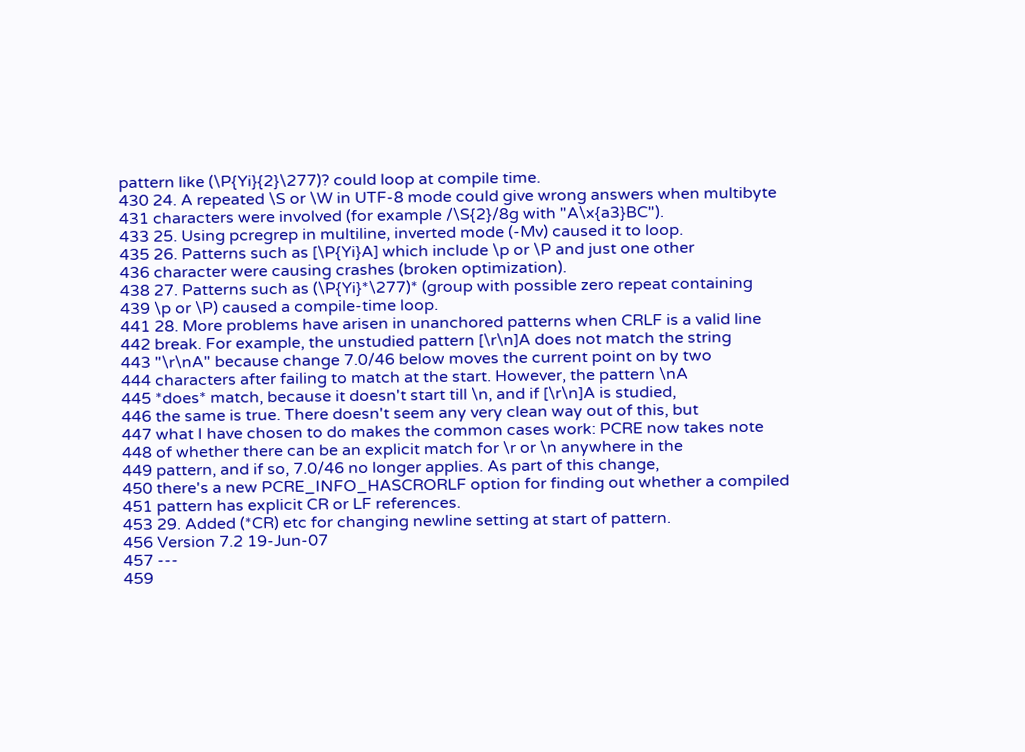pattern like (\P{Yi}{2}\277)? could loop at compile time.
430 24. A repeated \S or \W in UTF-8 mode could give wrong answers when multibyte
431 characters were involved (for example /\S{2}/8g with "A\x{a3}BC").
433 25. Using pcregrep in multiline, inverted mode (-Mv) caused it to loop.
435 26. Patterns such as [\P{Yi}A] which include \p or \P and just one other
436 character were causing crashes (broken optimization).
438 27. Patterns such as (\P{Yi}*\277)* (group with possible zero repeat containing
439 \p or \P) caused a compile-time loop.
441 28. More problems have arisen in unanchored patterns when CRLF is a valid line
442 break. For example, the unstudied pattern [\r\n]A does not match the string
443 "\r\nA" because change 7.0/46 below moves the current point on by two
444 characters after failing to match at the start. However, the pattern \nA
445 *does* match, because it doesn't start till \n, and if [\r\n]A is studied,
446 the same is true. There doesn't seem any very clean way out of this, but
447 what I have chosen to do makes the common cases work: PCRE now takes note
448 of whether there can be an explicit match for \r or \n anywhere in the
449 pattern, and if so, 7.0/46 no longer applies. As part of this change,
450 there's a new PCRE_INFO_HASCRORLF option for finding out whether a compiled
451 pattern has explicit CR or LF references.
453 29. Added (*CR) etc for changing newline setting at start of pattern.
456 Version 7.2 19-Jun-07
457 ---
459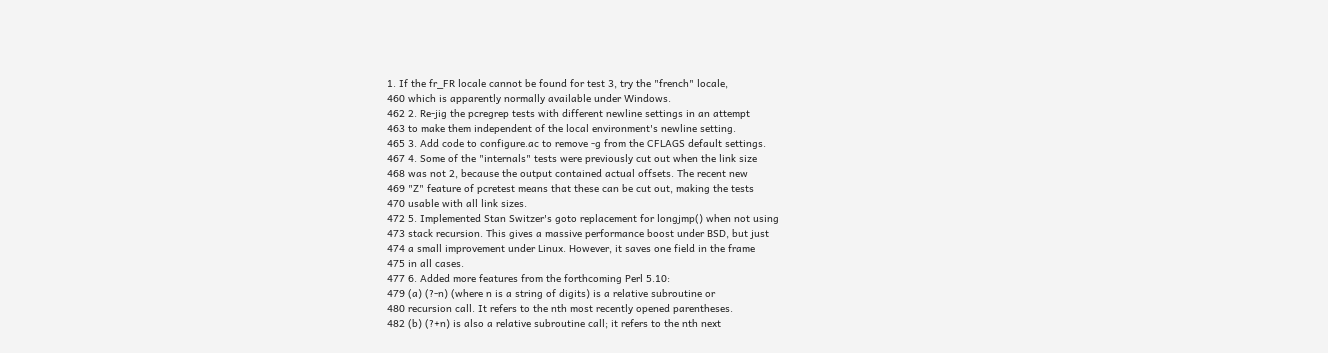1. If the fr_FR locale cannot be found for test 3, try the "french" locale,
460 which is apparently normally available under Windows.
462 2. Re-jig the pcregrep tests with different newline settings in an attempt
463 to make them independent of the local environment's newline setting.
465 3. Add code to configure.ac to remove -g from the CFLAGS default settings.
467 4. Some of the "internals" tests were previously cut out when the link size
468 was not 2, because the output contained actual offsets. The recent new
469 "Z" feature of pcretest means that these can be cut out, making the tests
470 usable with all link sizes.
472 5. Implemented Stan Switzer's goto replacement for longjmp() when not using
473 stack recursion. This gives a massive performance boost under BSD, but just
474 a small improvement under Linux. However, it saves one field in the frame
475 in all cases.
477 6. Added more features from the forthcoming Perl 5.10:
479 (a) (?-n) (where n is a string of digits) is a relative subroutine or
480 recursion call. It refers to the nth most recently opened parentheses.
482 (b) (?+n) is also a relative subroutine call; it refers to the nth next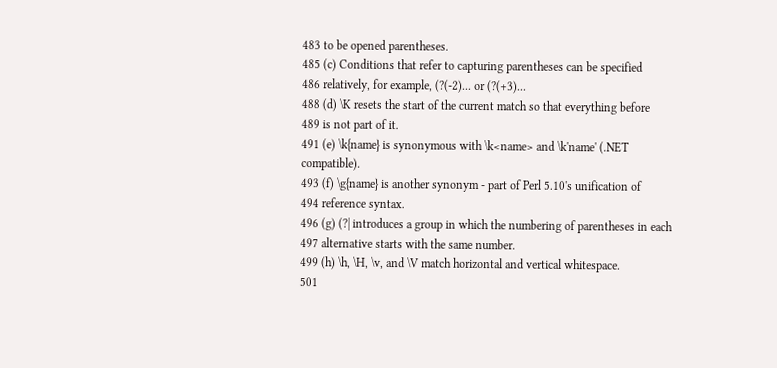483 to be opened parentheses.
485 (c) Conditions that refer to capturing parentheses can be specified
486 relatively, for example, (?(-2)... or (?(+3)...
488 (d) \K resets the start of the current match so that everything before
489 is not part of it.
491 (e) \k{name} is synonymous with \k<name> and \k'name' (.NET compatible).
493 (f) \g{name} is another synonym - part of Perl 5.10's unification of
494 reference syntax.
496 (g) (?| introduces a group in which the numbering of parentheses in each
497 alternative starts with the same number.
499 (h) \h, \H, \v, and \V match horizontal and vertical whitespace.
501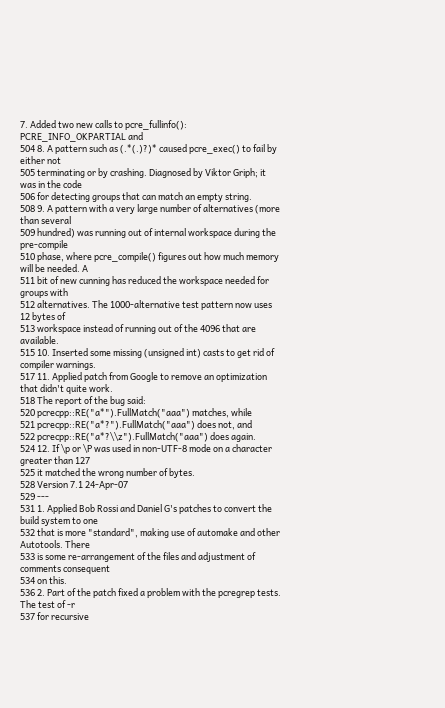7. Added two new calls to pcre_fullinfo(): PCRE_INFO_OKPARTIAL and
504 8. A pattern such as (.*(.)?)* caused pcre_exec() to fail by either not
505 terminating or by crashing. Diagnosed by Viktor Griph; it was in the code
506 for detecting groups that can match an empty string.
508 9. A pattern with a very large number of alternatives (more than several
509 hundred) was running out of internal workspace during the pre-compile
510 phase, where pcre_compile() figures out how much memory will be needed. A
511 bit of new cunning has reduced the workspace needed for groups with
512 alternatives. The 1000-alternative test pattern now uses 12 bytes of
513 workspace instead of running out of the 4096 that are available.
515 10. Inserted some missing (unsigned int) casts to get rid of compiler warnings.
517 11. Applied patch from Google to remove an optimization that didn't quite work.
518 The report of the bug said:
520 pcrecpp::RE("a*").FullMatch("aaa") matches, while
521 pcrecpp::RE("a*?").FullMatch("aaa") does not, and
522 pcrecpp::RE("a*?\\z").FullMatch("aaa") does again.
524 12. If \p or \P was used in non-UTF-8 mode on a character greater than 127
525 it matched the wrong number of bytes.
528 Version 7.1 24-Apr-07
529 ---
531 1. Applied Bob Rossi and Daniel G's patches to convert the build system to one
532 that is more "standard", making use of automake and other Autotools. There
533 is some re-arrangement of the files and adjustment of comments consequent
534 on this.
536 2. Part of the patch fixed a problem with the pcregrep tests. The test of -r
537 for recursive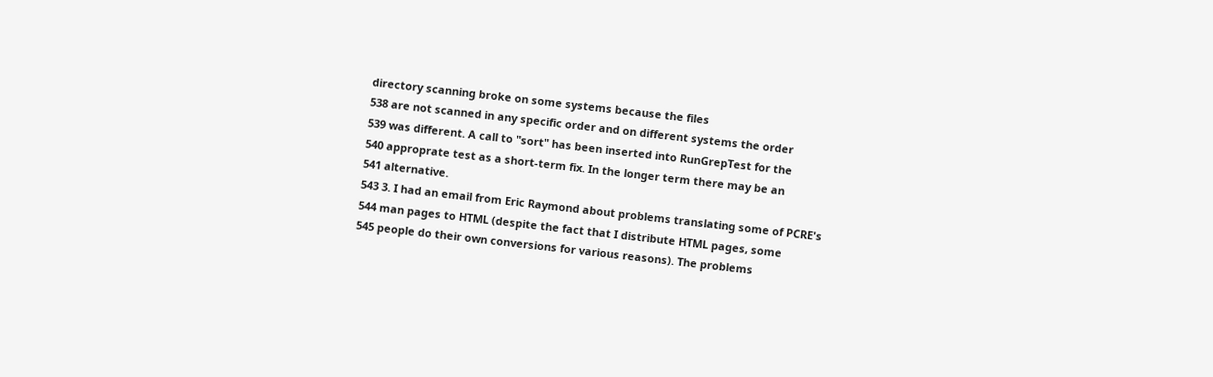directory scanning broke on some systems because the files
538 are not scanned in any specific order and on different systems the order
539 was different. A call to "sort" has been inserted into RunGrepTest for the
540 approprate test as a short-term fix. In the longer term there may be an
541 alternative.
543 3. I had an email from Eric Raymond about problems translating some of PCRE's
544 man pages to HTML (despite the fact that I distribute HTML pages, some
545 people do their own conversions for various reasons). The problems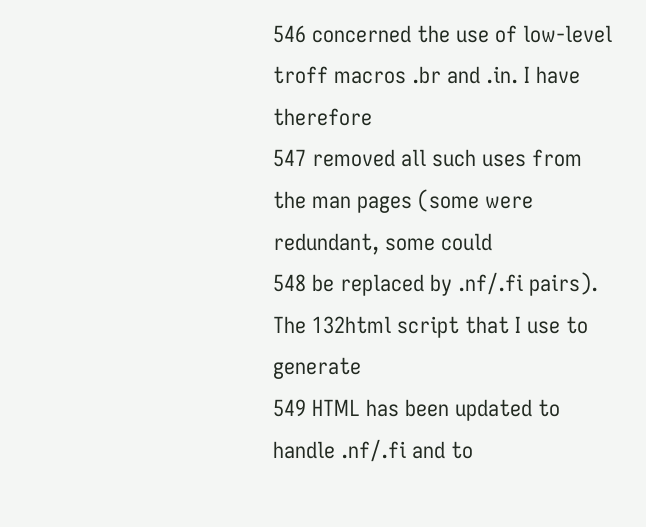546 concerned the use of low-level troff macros .br and .in. I have therefore
547 removed all such uses from the man pages (some were redundant, some could
548 be replaced by .nf/.fi pairs). The 132html script that I use to generate
549 HTML has been updated to handle .nf/.fi and to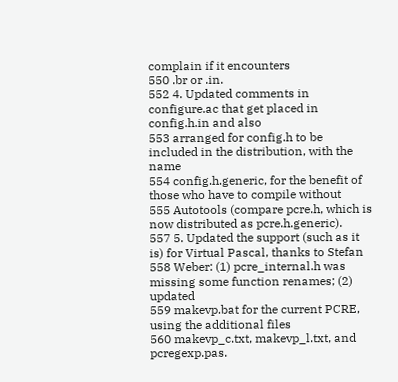complain if it encounters
550 .br or .in.
552 4. Updated comments in configure.ac that get placed in config.h.in and also
553 arranged for config.h to be included in the distribution, with the name
554 config.h.generic, for the benefit of those who have to compile without
555 Autotools (compare pcre.h, which is now distributed as pcre.h.generic).
557 5. Updated the support (such as it is) for Virtual Pascal, thanks to Stefan
558 Weber: (1) pcre_internal.h was missing some function renames; (2) updated
559 makevp.bat for the current PCRE, using the additional files
560 makevp_c.txt, makevp_l.txt, and pcregexp.pas.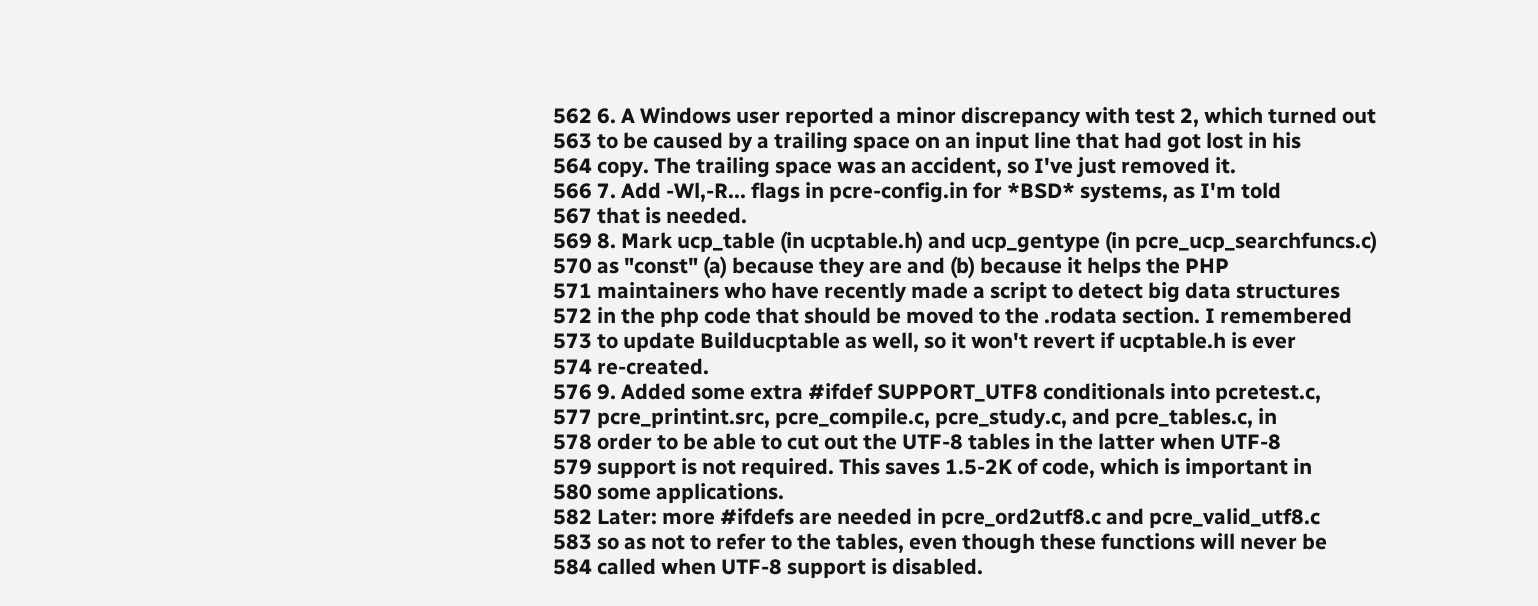562 6. A Windows user reported a minor discrepancy with test 2, which turned out
563 to be caused by a trailing space on an input line that had got lost in his
564 copy. The trailing space was an accident, so I've just removed it.
566 7. Add -Wl,-R... flags in pcre-config.in for *BSD* systems, as I'm told
567 that is needed.
569 8. Mark ucp_table (in ucptable.h) and ucp_gentype (in pcre_ucp_searchfuncs.c)
570 as "const" (a) because they are and (b) because it helps the PHP
571 maintainers who have recently made a script to detect big data structures
572 in the php code that should be moved to the .rodata section. I remembered
573 to update Builducptable as well, so it won't revert if ucptable.h is ever
574 re-created.
576 9. Added some extra #ifdef SUPPORT_UTF8 conditionals into pcretest.c,
577 pcre_printint.src, pcre_compile.c, pcre_study.c, and pcre_tables.c, in
578 order to be able to cut out the UTF-8 tables in the latter when UTF-8
579 support is not required. This saves 1.5-2K of code, which is important in
580 some applications.
582 Later: more #ifdefs are needed in pcre_ord2utf8.c and pcre_valid_utf8.c
583 so as not to refer to the tables, even though these functions will never be
584 called when UTF-8 support is disabled.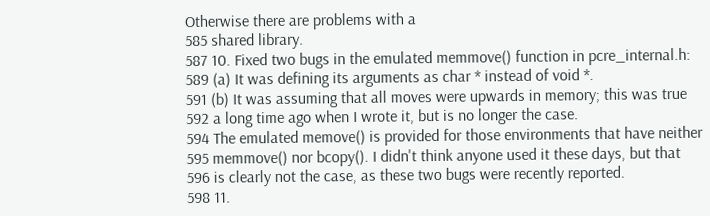Otherwise there are problems with a
585 shared library.
587 10. Fixed two bugs in the emulated memmove() function in pcre_internal.h:
589 (a) It was defining its arguments as char * instead of void *.
591 (b) It was assuming that all moves were upwards in memory; this was true
592 a long time ago when I wrote it, but is no longer the case.
594 The emulated memove() is provided for those environments that have neither
595 memmove() nor bcopy(). I didn't think anyone used it these days, but that
596 is clearly not the case, as these two bugs were recently reported.
598 11.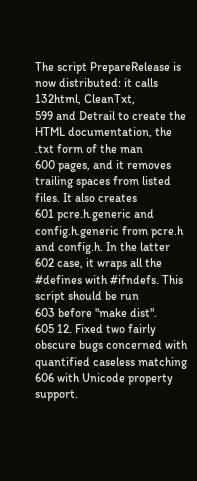The script PrepareRelease is now distributed: it calls 132html, CleanTxt,
599 and Detrail to create the HTML documentation, the .txt form of the man
600 pages, and it removes trailing spaces from listed files. It also creates
601 pcre.h.generic and config.h.generic from pcre.h and config.h. In the latter
602 case, it wraps all the #defines with #ifndefs. This script should be run
603 before "make dist".
605 12. Fixed two fairly obscure bugs concerned with quantified caseless matching
606 with Unicode property support.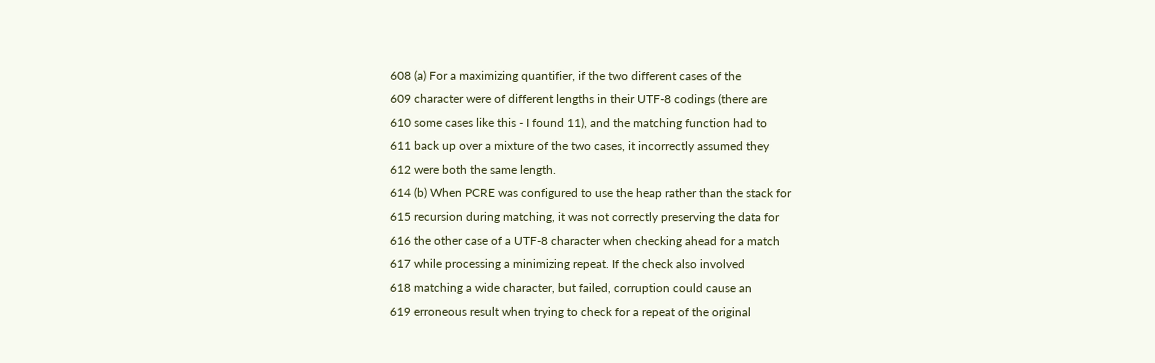608 (a) For a maximizing quantifier, if the two different cases of the
609 character were of different lengths in their UTF-8 codings (there are
610 some cases like this - I found 11), and the matching function had to
611 back up over a mixture of the two cases, it incorrectly assumed they
612 were both the same length.
614 (b) When PCRE was configured to use the heap rather than the stack for
615 recursion during matching, it was not correctly preserving the data for
616 the other case of a UTF-8 character when checking ahead for a match
617 while processing a minimizing repeat. If the check also involved
618 matching a wide character, but failed, corruption could cause an
619 erroneous result when trying to check for a repeat of the original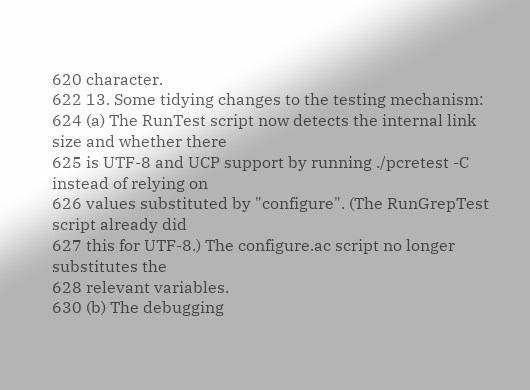620 character.
622 13. Some tidying changes to the testing mechanism:
624 (a) The RunTest script now detects the internal link size and whether there
625 is UTF-8 and UCP support by running ./pcretest -C instead of relying on
626 values substituted by "configure". (The RunGrepTest script already did
627 this for UTF-8.) The configure.ac script no longer substitutes the
628 relevant variables.
630 (b) The debugging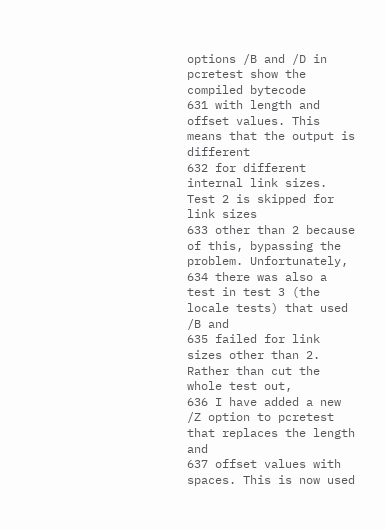options /B and /D in pcretest show the compiled bytecode
631 with length and offset values. This means that the output is different
632 for different internal link sizes. Test 2 is skipped for link sizes
633 other than 2 because of this, bypassing the problem. Unfortunately,
634 there was also a test in test 3 (the locale tests) that used /B and
635 failed for link sizes other than 2. Rather than cut the whole test out,
636 I have added a new /Z option to pcretest that replaces the length and
637 offset values with spaces. This is now used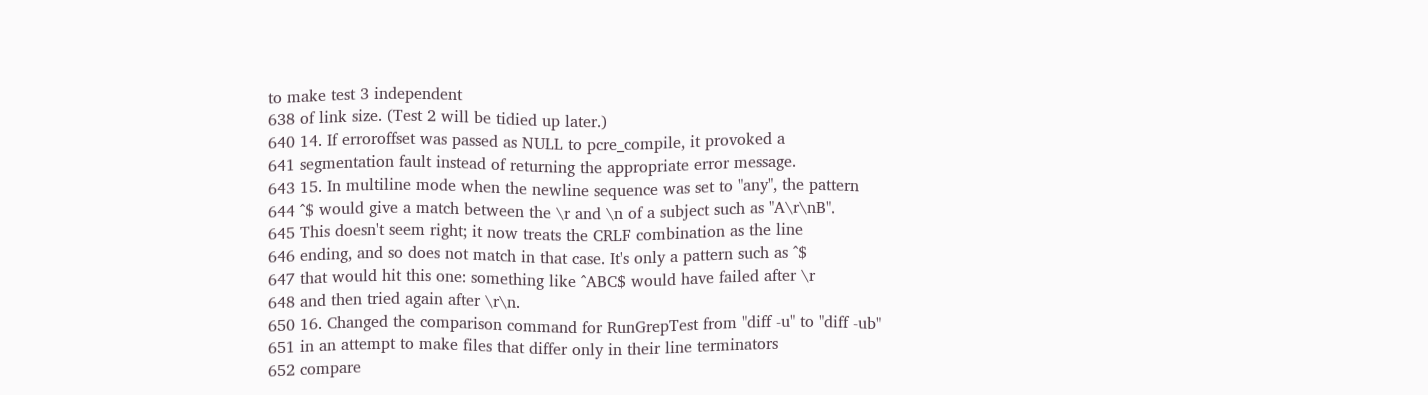to make test 3 independent
638 of link size. (Test 2 will be tidied up later.)
640 14. If erroroffset was passed as NULL to pcre_compile, it provoked a
641 segmentation fault instead of returning the appropriate error message.
643 15. In multiline mode when the newline sequence was set to "any", the pattern
644 ^$ would give a match between the \r and \n of a subject such as "A\r\nB".
645 This doesn't seem right; it now treats the CRLF combination as the line
646 ending, and so does not match in that case. It's only a pattern such as ^$
647 that would hit this one: something like ^ABC$ would have failed after \r
648 and then tried again after \r\n.
650 16. Changed the comparison command for RunGrepTest from "diff -u" to "diff -ub"
651 in an attempt to make files that differ only in their line terminators
652 compare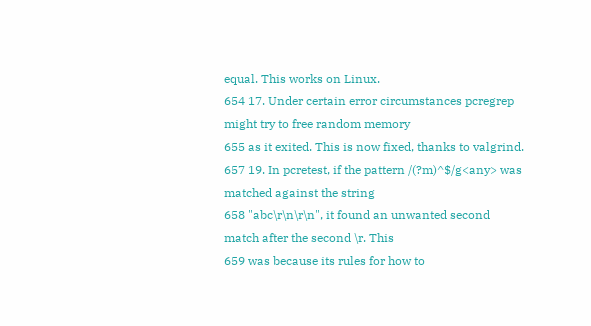equal. This works on Linux.
654 17. Under certain error circumstances pcregrep might try to free random memory
655 as it exited. This is now fixed, thanks to valgrind.
657 19. In pcretest, if the pattern /(?m)^$/g<any> was matched against the string
658 "abc\r\n\r\n", it found an unwanted second match after the second \r. This
659 was because its rules for how to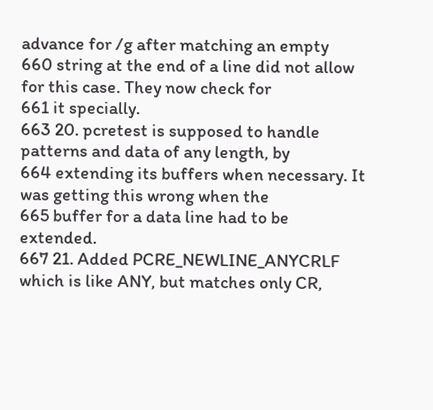advance for /g after matching an empty
660 string at the end of a line did not allow for this case. They now check for
661 it specially.
663 20. pcretest is supposed to handle patterns and data of any length, by
664 extending its buffers when necessary. It was getting this wrong when the
665 buffer for a data line had to be extended.
667 21. Added PCRE_NEWLINE_ANYCRLF which is like ANY, but matches only CR,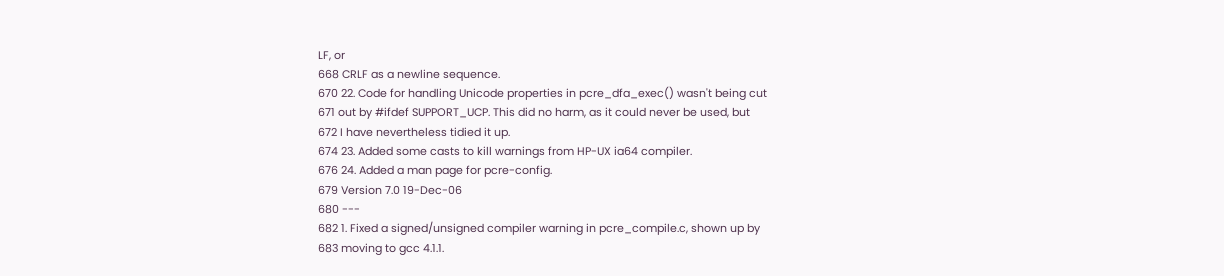LF, or
668 CRLF as a newline sequence.
670 22. Code for handling Unicode properties in pcre_dfa_exec() wasn't being cut
671 out by #ifdef SUPPORT_UCP. This did no harm, as it could never be used, but
672 I have nevertheless tidied it up.
674 23. Added some casts to kill warnings from HP-UX ia64 compiler.
676 24. Added a man page for pcre-config.
679 Version 7.0 19-Dec-06
680 ---
682 1. Fixed a signed/unsigned compiler warning in pcre_compile.c, shown up by
683 moving to gcc 4.1.1.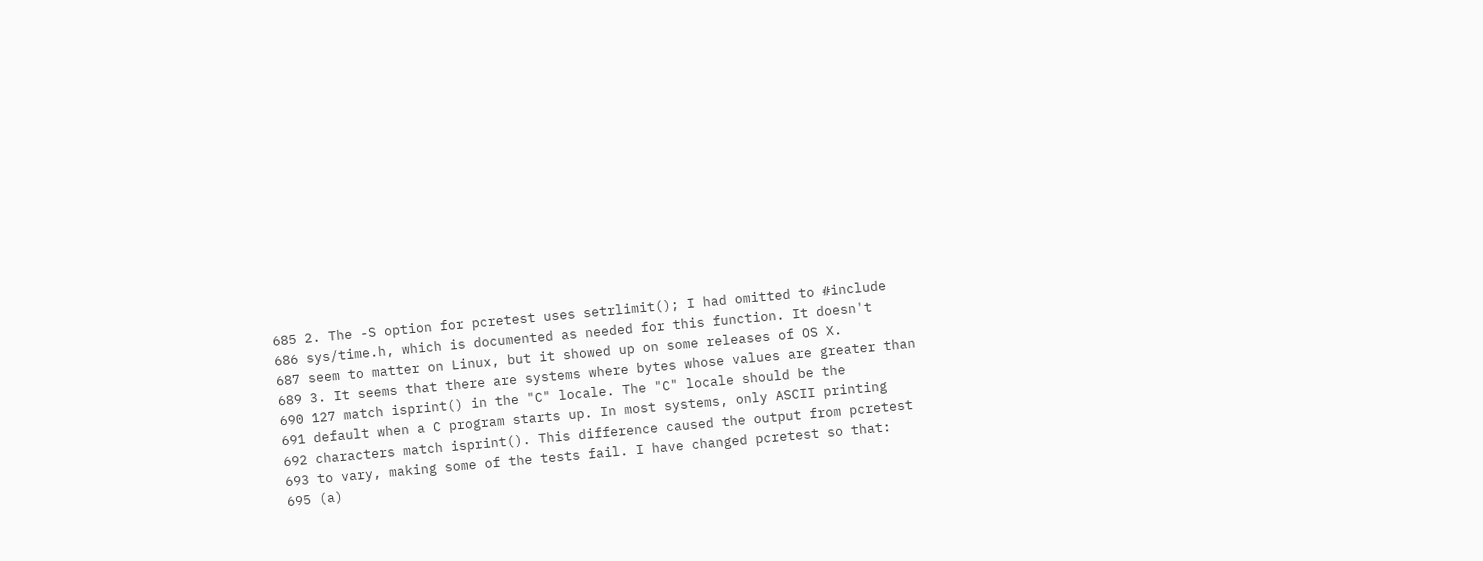685 2. The -S option for pcretest uses setrlimit(); I had omitted to #include
686 sys/time.h, which is documented as needed for this function. It doesn't
687 seem to matter on Linux, but it showed up on some releases of OS X.
689 3. It seems that there are systems where bytes whose values are greater than
690 127 match isprint() in the "C" locale. The "C" locale should be the
691 default when a C program starts up. In most systems, only ASCII printing
692 characters match isprint(). This difference caused the output from pcretest
693 to vary, making some of the tests fail. I have changed pcretest so that:
695 (a)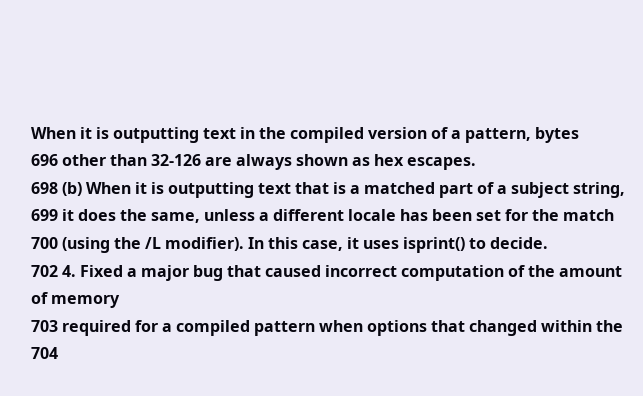When it is outputting text in the compiled version of a pattern, bytes
696 other than 32-126 are always shown as hex escapes.
698 (b) When it is outputting text that is a matched part of a subject string,
699 it does the same, unless a different locale has been set for the match
700 (using the /L modifier). In this case, it uses isprint() to decide.
702 4. Fixed a major bug that caused incorrect computation of the amount of memory
703 required for a compiled pattern when options that changed within the
704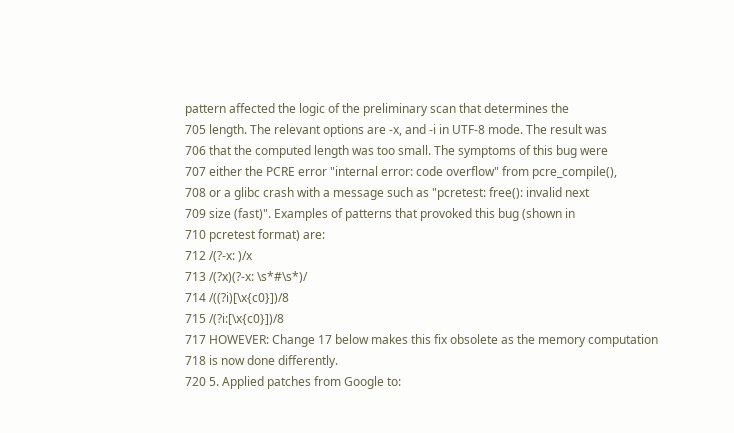pattern affected the logic of the preliminary scan that determines the
705 length. The relevant options are -x, and -i in UTF-8 mode. The result was
706 that the computed length was too small. The symptoms of this bug were
707 either the PCRE error "internal error: code overflow" from pcre_compile(),
708 or a glibc crash with a message such as "pcretest: free(): invalid next
709 size (fast)". Examples of patterns that provoked this bug (shown in
710 pcretest format) are:
712 /(?-x: )/x
713 /(?x)(?-x: \s*#\s*)/
714 /((?i)[\x{c0}])/8
715 /(?i:[\x{c0}])/8
717 HOWEVER: Change 17 below makes this fix obsolete as the memory computation
718 is now done differently.
720 5. Applied patches from Google to: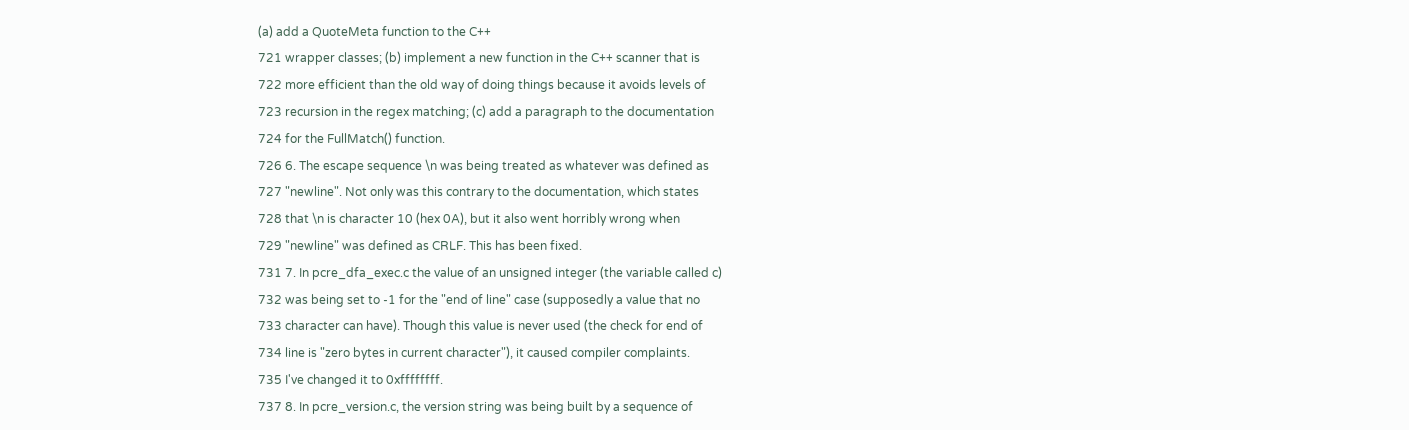(a) add a QuoteMeta function to the C++
721 wrapper classes; (b) implement a new function in the C++ scanner that is
722 more efficient than the old way of doing things because it avoids levels of
723 recursion in the regex matching; (c) add a paragraph to the documentation
724 for the FullMatch() function.
726 6. The escape sequence \n was being treated as whatever was defined as
727 "newline". Not only was this contrary to the documentation, which states
728 that \n is character 10 (hex 0A), but it also went horribly wrong when
729 "newline" was defined as CRLF. This has been fixed.
731 7. In pcre_dfa_exec.c the value of an unsigned integer (the variable called c)
732 was being set to -1 for the "end of line" case (supposedly a value that no
733 character can have). Though this value is never used (the check for end of
734 line is "zero bytes in current character"), it caused compiler complaints.
735 I've changed it to 0xffffffff.
737 8. In pcre_version.c, the version string was being built by a sequence of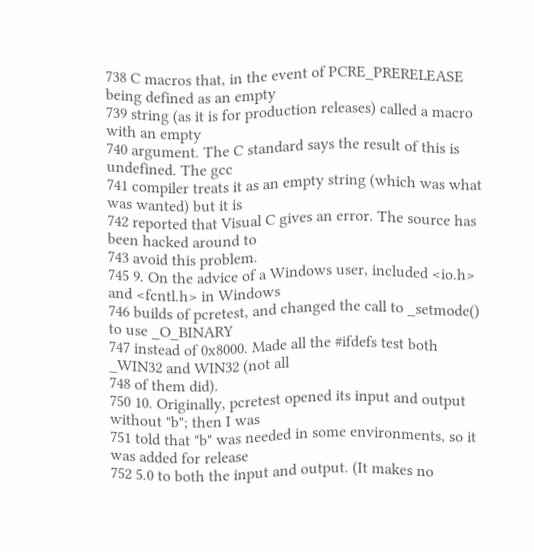738 C macros that, in the event of PCRE_PRERELEASE being defined as an empty
739 string (as it is for production releases) called a macro with an empty
740 argument. The C standard says the result of this is undefined. The gcc
741 compiler treats it as an empty string (which was what was wanted) but it is
742 reported that Visual C gives an error. The source has been hacked around to
743 avoid this problem.
745 9. On the advice of a Windows user, included <io.h> and <fcntl.h> in Windows
746 builds of pcretest, and changed the call to _setmode() to use _O_BINARY
747 instead of 0x8000. Made all the #ifdefs test both _WIN32 and WIN32 (not all
748 of them did).
750 10. Originally, pcretest opened its input and output without "b"; then I was
751 told that "b" was needed in some environments, so it was added for release
752 5.0 to both the input and output. (It makes no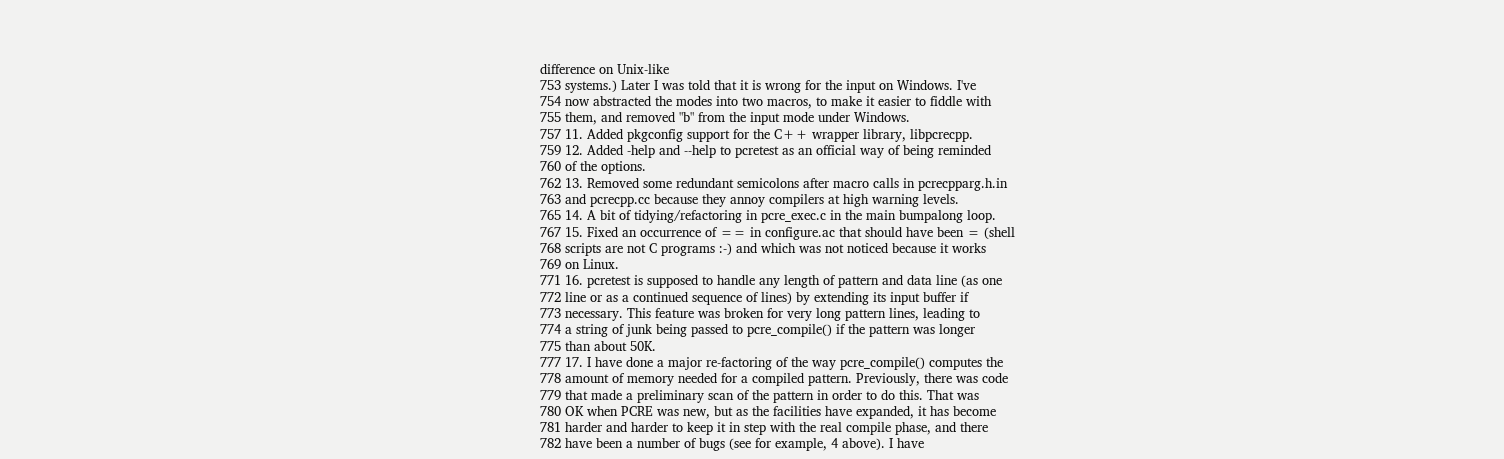difference on Unix-like
753 systems.) Later I was told that it is wrong for the input on Windows. I've
754 now abstracted the modes into two macros, to make it easier to fiddle with
755 them, and removed "b" from the input mode under Windows.
757 11. Added pkgconfig support for the C++ wrapper library, libpcrecpp.
759 12. Added -help and --help to pcretest as an official way of being reminded
760 of the options.
762 13. Removed some redundant semicolons after macro calls in pcrecpparg.h.in
763 and pcrecpp.cc because they annoy compilers at high warning levels.
765 14. A bit of tidying/refactoring in pcre_exec.c in the main bumpalong loop.
767 15. Fixed an occurrence of == in configure.ac that should have been = (shell
768 scripts are not C programs :-) and which was not noticed because it works
769 on Linux.
771 16. pcretest is supposed to handle any length of pattern and data line (as one
772 line or as a continued sequence of lines) by extending its input buffer if
773 necessary. This feature was broken for very long pattern lines, leading to
774 a string of junk being passed to pcre_compile() if the pattern was longer
775 than about 50K.
777 17. I have done a major re-factoring of the way pcre_compile() computes the
778 amount of memory needed for a compiled pattern. Previously, there was code
779 that made a preliminary scan of the pattern in order to do this. That was
780 OK when PCRE was new, but as the facilities have expanded, it has become
781 harder and harder to keep it in step with the real compile phase, and there
782 have been a number of bugs (see for example, 4 above). I have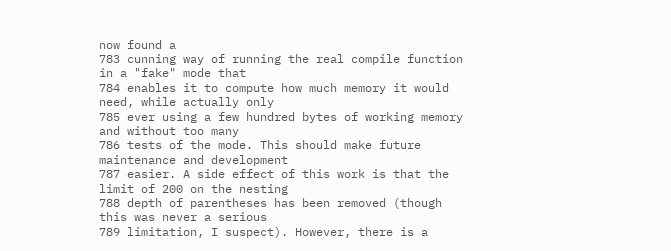now found a
783 cunning way of running the real compile function in a "fake" mode that
784 enables it to compute how much memory it would need, while actually only
785 ever using a few hundred bytes of working memory and without too many
786 tests of the mode. This should make future maintenance and development
787 easier. A side effect of this work is that the limit of 200 on the nesting
788 depth of parentheses has been removed (though this was never a serious
789 limitation, I suspect). However, there is a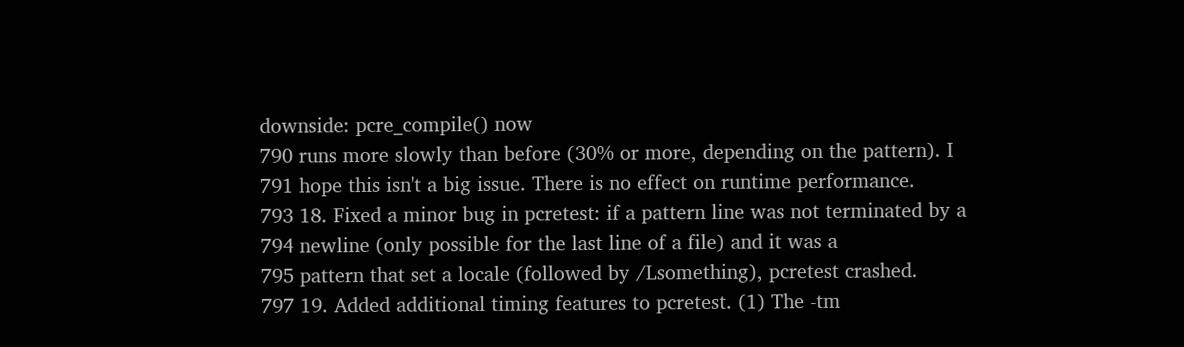downside: pcre_compile() now
790 runs more slowly than before (30% or more, depending on the pattern). I
791 hope this isn't a big issue. There is no effect on runtime performance.
793 18. Fixed a minor bug in pcretest: if a pattern line was not terminated by a
794 newline (only possible for the last line of a file) and it was a
795 pattern that set a locale (followed by /Lsomething), pcretest crashed.
797 19. Added additional timing features to pcretest. (1) The -tm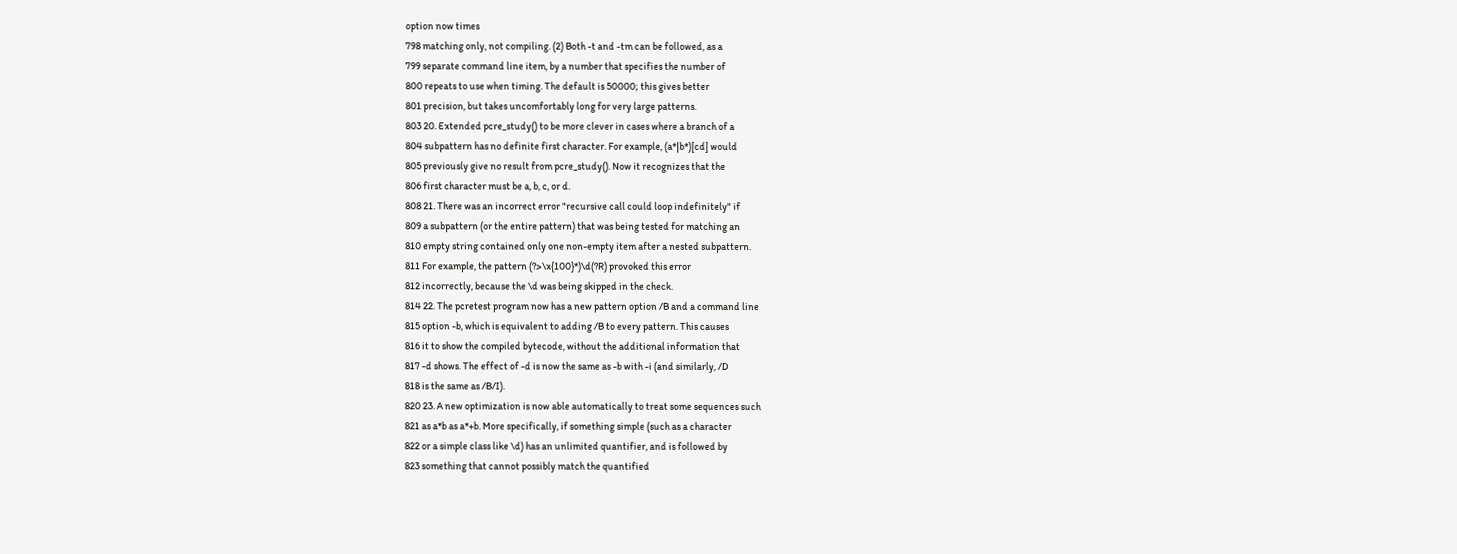option now times
798 matching only, not compiling. (2) Both -t and -tm can be followed, as a
799 separate command line item, by a number that specifies the number of
800 repeats to use when timing. The default is 50000; this gives better
801 precision, but takes uncomfortably long for very large patterns.
803 20. Extended pcre_study() to be more clever in cases where a branch of a
804 subpattern has no definite first character. For example, (a*|b*)[cd] would
805 previously give no result from pcre_study(). Now it recognizes that the
806 first character must be a, b, c, or d.
808 21. There was an incorrect error "recursive call could loop indefinitely" if
809 a subpattern (or the entire pattern) that was being tested for matching an
810 empty string contained only one non-empty item after a nested subpattern.
811 For example, the pattern (?>\x{100}*)\d(?R) provoked this error
812 incorrectly, because the \d was being skipped in the check.
814 22. The pcretest program now has a new pattern option /B and a command line
815 option -b, which is equivalent to adding /B to every pattern. This causes
816 it to show the compiled bytecode, without the additional information that
817 -d shows. The effect of -d is now the same as -b with -i (and similarly, /D
818 is the same as /B/I).
820 23. A new optimization is now able automatically to treat some sequences such
821 as a*b as a*+b. More specifically, if something simple (such as a character
822 or a simple class like \d) has an unlimited quantifier, and is followed by
823 something that cannot possibly match the quantified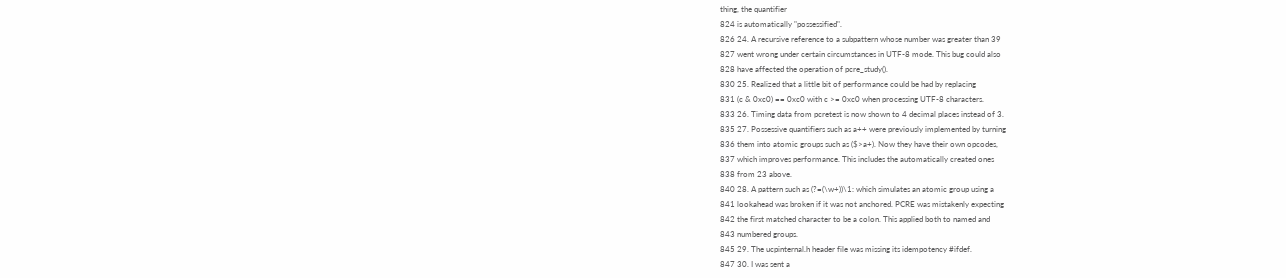thing, the quantifier
824 is automatically "possessified".
826 24. A recursive reference to a subpattern whose number was greater than 39
827 went wrong under certain circumstances in UTF-8 mode. This bug could also
828 have affected the operation of pcre_study().
830 25. Realized that a little bit of performance could be had by replacing
831 (c & 0xc0) == 0xc0 with c >= 0xc0 when processing UTF-8 characters.
833 26. Timing data from pcretest is now shown to 4 decimal places instead of 3.
835 27. Possessive quantifiers such as a++ were previously implemented by turning
836 them into atomic groups such as ($>a+). Now they have their own opcodes,
837 which improves performance. This includes the automatically created ones
838 from 23 above.
840 28. A pattern such as (?=(\w+))\1: which simulates an atomic group using a
841 lookahead was broken if it was not anchored. PCRE was mistakenly expecting
842 the first matched character to be a colon. This applied both to named and
843 numbered groups.
845 29. The ucpinternal.h header file was missing its idempotency #ifdef.
847 30. I was sent a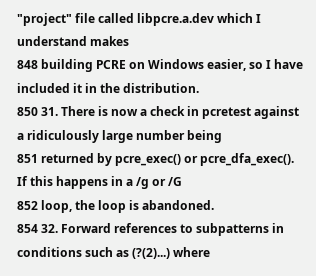"project" file called libpcre.a.dev which I understand makes
848 building PCRE on Windows easier, so I have included it in the distribution.
850 31. There is now a check in pcretest against a ridiculously large number being
851 returned by pcre_exec() or pcre_dfa_exec(). If this happens in a /g or /G
852 loop, the loop is abandoned.
854 32. Forward references to subpatterns in conditions such as (?(2)...) where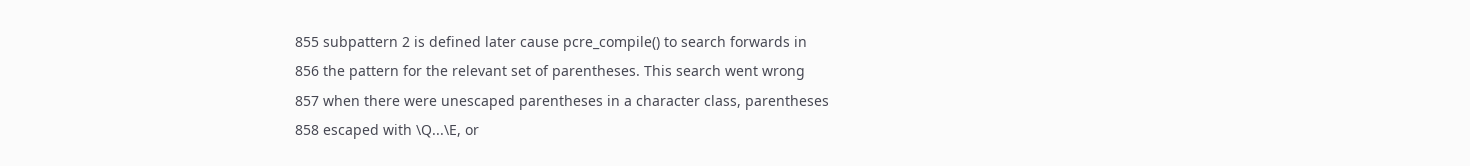855 subpattern 2 is defined later cause pcre_compile() to search forwards in
856 the pattern for the relevant set of parentheses. This search went wrong
857 when there were unescaped parentheses in a character class, parentheses
858 escaped with \Q...\E, or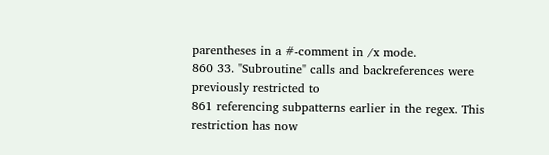parentheses in a #-comment in /x mode.
860 33. "Subroutine" calls and backreferences were previously restricted to
861 referencing subpatterns earlier in the regex. This restriction has now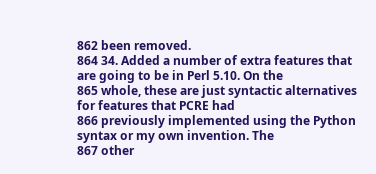862 been removed.
864 34. Added a number of extra features that are going to be in Perl 5.10. On the
865 whole, these are just syntactic alternatives for features that PCRE had
866 previously implemented using the Python syntax or my own invention. The
867 other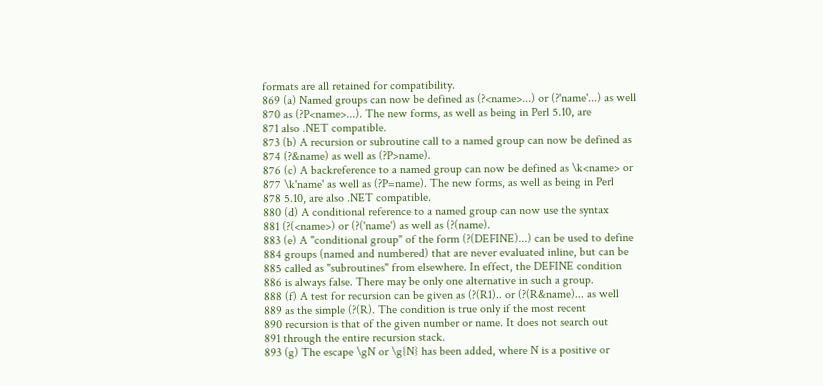formats are all retained for compatibility.
869 (a) Named groups can now be defined as (?<name>...) or (?'name'...) as well
870 as (?P<name>...). The new forms, as well as being in Perl 5.10, are
871 also .NET compatible.
873 (b) A recursion or subroutine call to a named group can now be defined as
874 (?&name) as well as (?P>name).
876 (c) A backreference to a named group can now be defined as \k<name> or
877 \k'name' as well as (?P=name). The new forms, as well as being in Perl
878 5.10, are also .NET compatible.
880 (d) A conditional reference to a named group can now use the syntax
881 (?(<name>) or (?('name') as well as (?(name).
883 (e) A "conditional group" of the form (?(DEFINE)...) can be used to define
884 groups (named and numbered) that are never evaluated inline, but can be
885 called as "subroutines" from elsewhere. In effect, the DEFINE condition
886 is always false. There may be only one alternative in such a group.
888 (f) A test for recursion can be given as (?(R1).. or (?(R&name)... as well
889 as the simple (?(R). The condition is true only if the most recent
890 recursion is that of the given number or name. It does not search out
891 through the entire recursion stack.
893 (g) The escape \gN or \g{N} has been added, where N is a positive or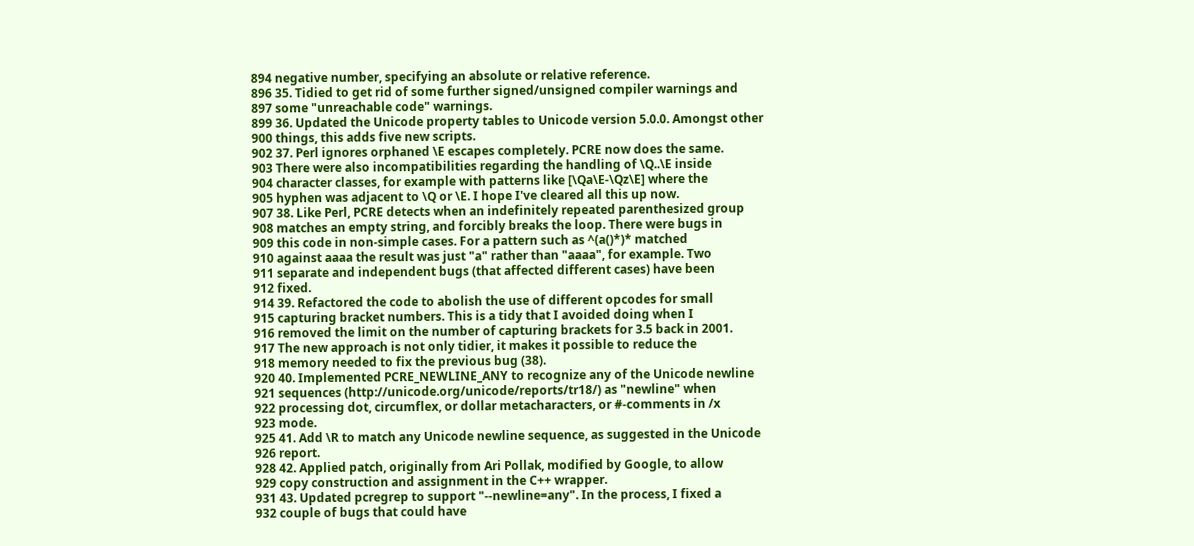894 negative number, specifying an absolute or relative reference.
896 35. Tidied to get rid of some further signed/unsigned compiler warnings and
897 some "unreachable code" warnings.
899 36. Updated the Unicode property tables to Unicode version 5.0.0. Amongst other
900 things, this adds five new scripts.
902 37. Perl ignores orphaned \E escapes completely. PCRE now does the same.
903 There were also incompatibilities regarding the handling of \Q..\E inside
904 character classes, for example with patterns like [\Qa\E-\Qz\E] where the
905 hyphen was adjacent to \Q or \E. I hope I've cleared all this up now.
907 38. Like Perl, PCRE detects when an indefinitely repeated parenthesized group
908 matches an empty string, and forcibly breaks the loop. There were bugs in
909 this code in non-simple cases. For a pattern such as ^(a()*)* matched
910 against aaaa the result was just "a" rather than "aaaa", for example. Two
911 separate and independent bugs (that affected different cases) have been
912 fixed.
914 39. Refactored the code to abolish the use of different opcodes for small
915 capturing bracket numbers. This is a tidy that I avoided doing when I
916 removed the limit on the number of capturing brackets for 3.5 back in 2001.
917 The new approach is not only tidier, it makes it possible to reduce the
918 memory needed to fix the previous bug (38).
920 40. Implemented PCRE_NEWLINE_ANY to recognize any of the Unicode newline
921 sequences (http://unicode.org/unicode/reports/tr18/) as "newline" when
922 processing dot, circumflex, or dollar metacharacters, or #-comments in /x
923 mode.
925 41. Add \R to match any Unicode newline sequence, as suggested in the Unicode
926 report.
928 42. Applied patch, originally from Ari Pollak, modified by Google, to allow
929 copy construction and assignment in the C++ wrapper.
931 43. Updated pcregrep to support "--newline=any". In the process, I fixed a
932 couple of bugs that could have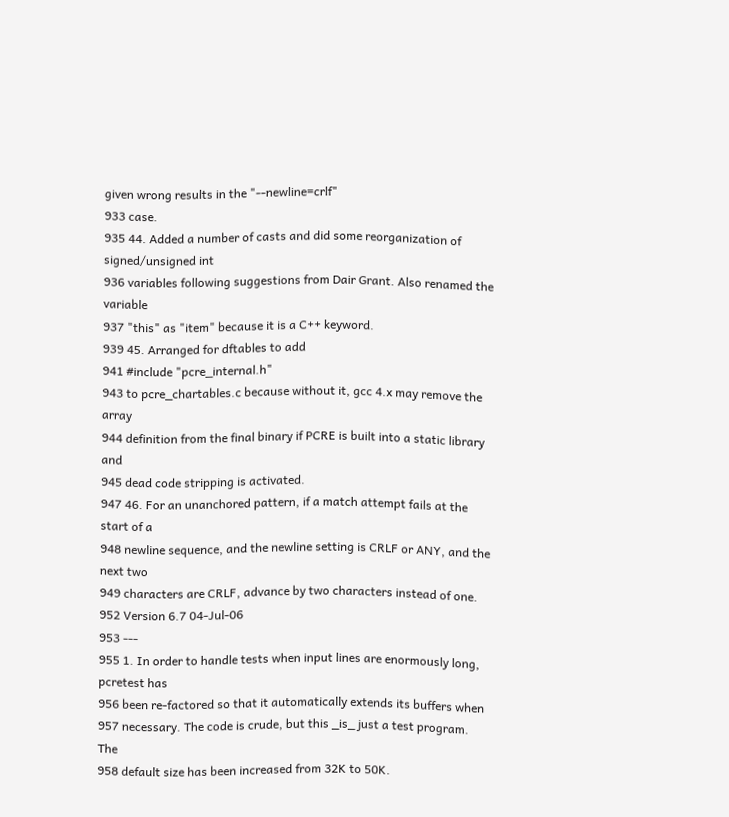given wrong results in the "--newline=crlf"
933 case.
935 44. Added a number of casts and did some reorganization of signed/unsigned int
936 variables following suggestions from Dair Grant. Also renamed the variable
937 "this" as "item" because it is a C++ keyword.
939 45. Arranged for dftables to add
941 #include "pcre_internal.h"
943 to pcre_chartables.c because without it, gcc 4.x may remove the array
944 definition from the final binary if PCRE is built into a static library and
945 dead code stripping is activated.
947 46. For an unanchored pattern, if a match attempt fails at the start of a
948 newline sequence, and the newline setting is CRLF or ANY, and the next two
949 characters are CRLF, advance by two characters instead of one.
952 Version 6.7 04-Jul-06
953 ---
955 1. In order to handle tests when input lines are enormously long, pcretest has
956 been re-factored so that it automatically extends its buffers when
957 necessary. The code is crude, but this _is_ just a test program. The
958 default size has been increased from 32K to 50K.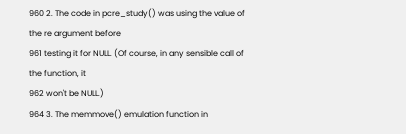960 2. The code in pcre_study() was using the value of the re argument before
961 testing it for NULL. (Of course, in any sensible call of the function, it
962 won't be NULL.)
964 3. The memmove() emulation function in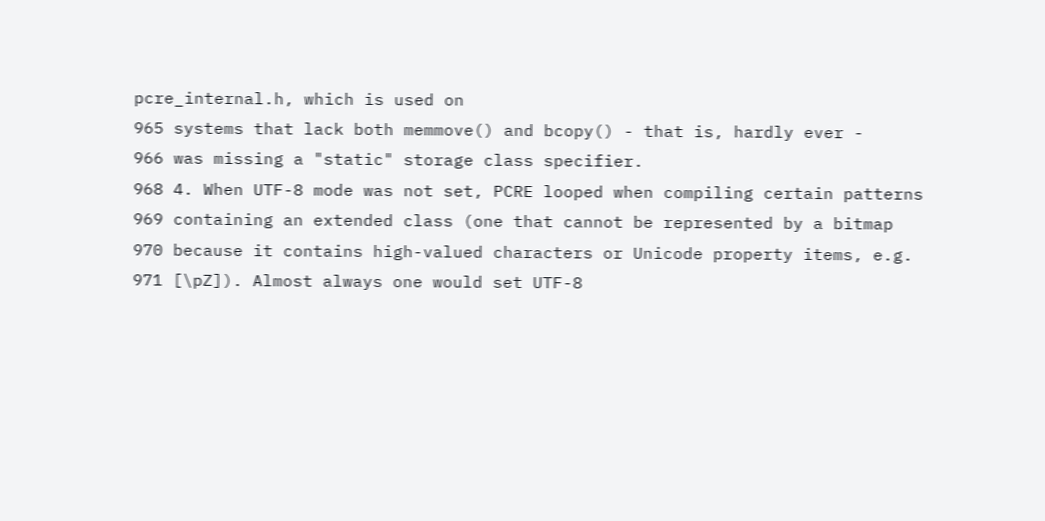pcre_internal.h, which is used on
965 systems that lack both memmove() and bcopy() - that is, hardly ever -
966 was missing a "static" storage class specifier.
968 4. When UTF-8 mode was not set, PCRE looped when compiling certain patterns
969 containing an extended class (one that cannot be represented by a bitmap
970 because it contains high-valued characters or Unicode property items, e.g.
971 [\pZ]). Almost always one would set UTF-8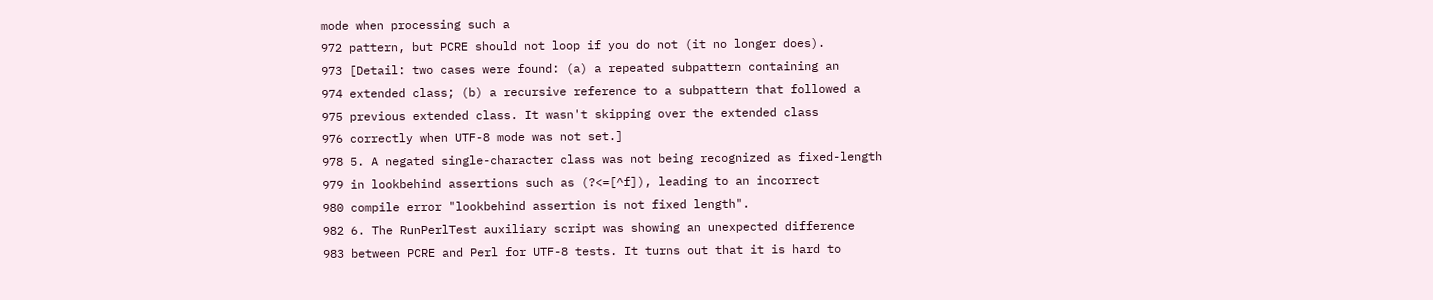mode when processing such a
972 pattern, but PCRE should not loop if you do not (it no longer does).
973 [Detail: two cases were found: (a) a repeated subpattern containing an
974 extended class; (b) a recursive reference to a subpattern that followed a
975 previous extended class. It wasn't skipping over the extended class
976 correctly when UTF-8 mode was not set.]
978 5. A negated single-character class was not being recognized as fixed-length
979 in lookbehind assertions such as (?<=[^f]), leading to an incorrect
980 compile error "lookbehind assertion is not fixed length".
982 6. The RunPerlTest auxiliary script was showing an unexpected difference
983 between PCRE and Perl for UTF-8 tests. It turns out that it is hard to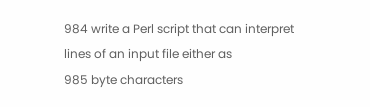984 write a Perl script that can interpret lines of an input file either as
985 byte characters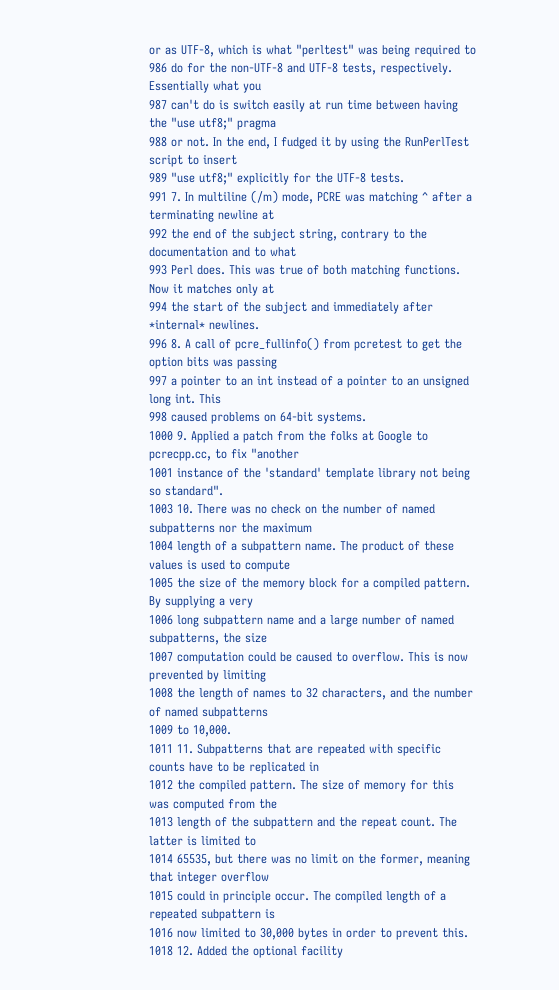or as UTF-8, which is what "perltest" was being required to
986 do for the non-UTF-8 and UTF-8 tests, respectively. Essentially what you
987 can't do is switch easily at run time between having the "use utf8;" pragma
988 or not. In the end, I fudged it by using the RunPerlTest script to insert
989 "use utf8;" explicitly for the UTF-8 tests.
991 7. In multiline (/m) mode, PCRE was matching ^ after a terminating newline at
992 the end of the subject string, contrary to the documentation and to what
993 Perl does. This was true of both matching functions. Now it matches only at
994 the start of the subject and immediately after *internal* newlines.
996 8. A call of pcre_fullinfo() from pcretest to get the option bits was passing
997 a pointer to an int instead of a pointer to an unsigned long int. This
998 caused problems on 64-bit systems.
1000 9. Applied a patch from the folks at Google to pcrecpp.cc, to fix "another
1001 instance of the 'standard' template library not being so standard".
1003 10. There was no check on the number of named subpatterns nor the maximum
1004 length of a subpattern name. The product of these values is used to compute
1005 the size of the memory block for a compiled pattern. By supplying a very
1006 long subpattern name and a large number of named subpatterns, the size
1007 computation could be caused to overflow. This is now prevented by limiting
1008 the length of names to 32 characters, and the number of named subpatterns
1009 to 10,000.
1011 11. Subpatterns that are repeated with specific counts have to be replicated in
1012 the compiled pattern. The size of memory for this was computed from the
1013 length of the subpattern and the repeat count. The latter is limited to
1014 65535, but there was no limit on the former, meaning that integer overflow
1015 could in principle occur. The compiled length of a repeated subpattern is
1016 now limited to 30,000 bytes in order to prevent this.
1018 12. Added the optional facility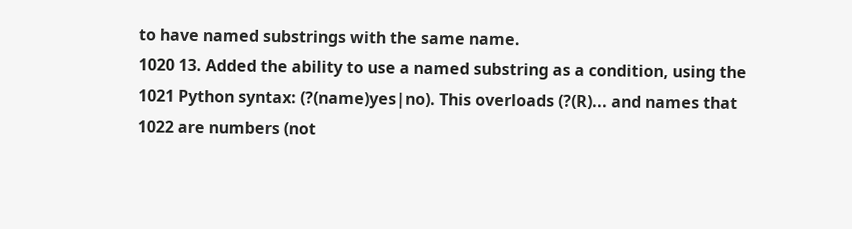to have named substrings with the same name.
1020 13. Added the ability to use a named substring as a condition, using the
1021 Python syntax: (?(name)yes|no). This overloads (?(R)... and names that
1022 are numbers (not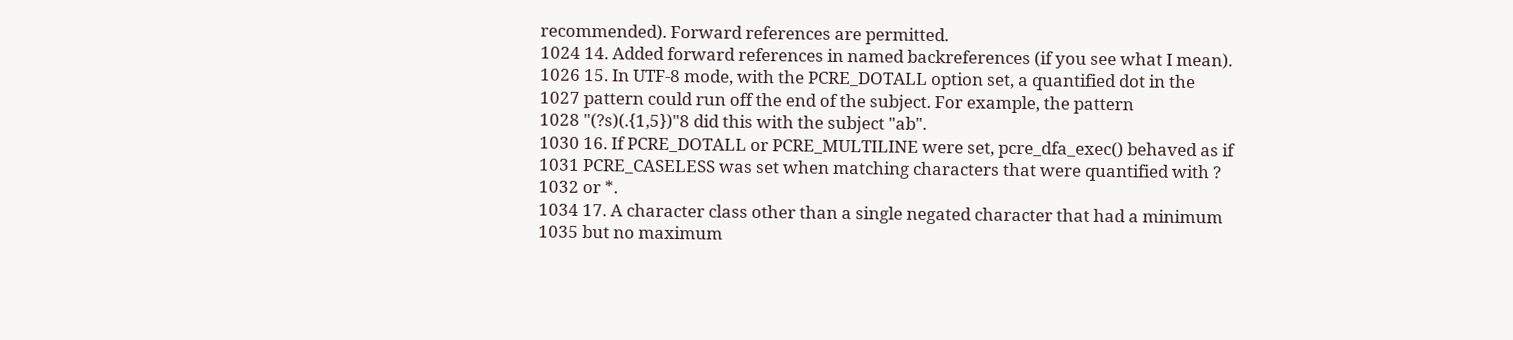recommended). Forward references are permitted.
1024 14. Added forward references in named backreferences (if you see what I mean).
1026 15. In UTF-8 mode, with the PCRE_DOTALL option set, a quantified dot in the
1027 pattern could run off the end of the subject. For example, the pattern
1028 "(?s)(.{1,5})"8 did this with the subject "ab".
1030 16. If PCRE_DOTALL or PCRE_MULTILINE were set, pcre_dfa_exec() behaved as if
1031 PCRE_CASELESS was set when matching characters that were quantified with ?
1032 or *.
1034 17. A character class other than a single negated character that had a minimum
1035 but no maximum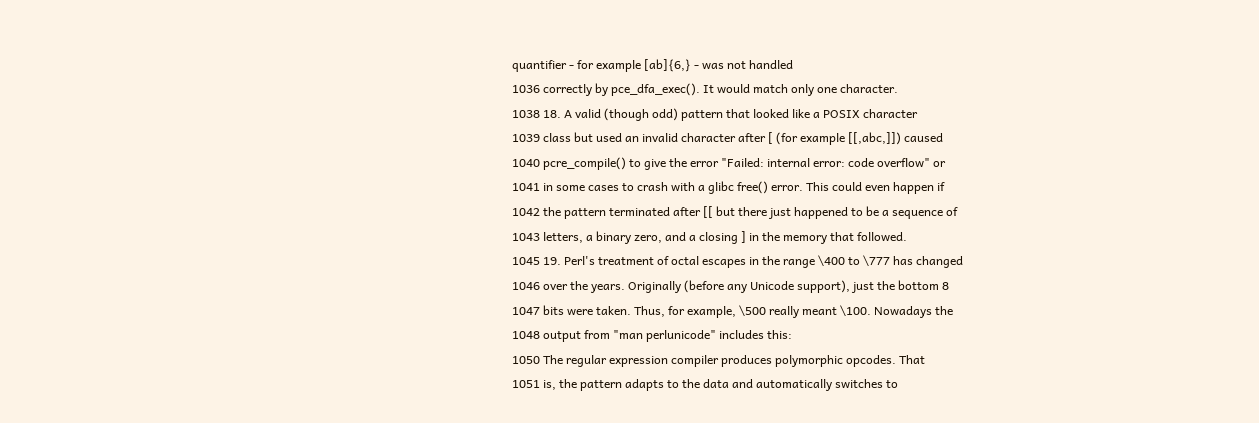quantifier - for example [ab]{6,} - was not handled
1036 correctly by pce_dfa_exec(). It would match only one character.
1038 18. A valid (though odd) pattern that looked like a POSIX character
1039 class but used an invalid character after [ (for example [[,abc,]]) caused
1040 pcre_compile() to give the error "Failed: internal error: code overflow" or
1041 in some cases to crash with a glibc free() error. This could even happen if
1042 the pattern terminated after [[ but there just happened to be a sequence of
1043 letters, a binary zero, and a closing ] in the memory that followed.
1045 19. Perl's treatment of octal escapes in the range \400 to \777 has changed
1046 over the years. Originally (before any Unicode support), just the bottom 8
1047 bits were taken. Thus, for example, \500 really meant \100. Nowadays the
1048 output from "man perlunicode" includes this:
1050 The regular expression compiler produces polymorphic opcodes. That
1051 is, the pattern adapts to the data and automatically switches to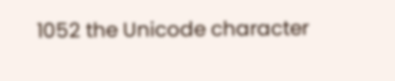1052 the Unicode character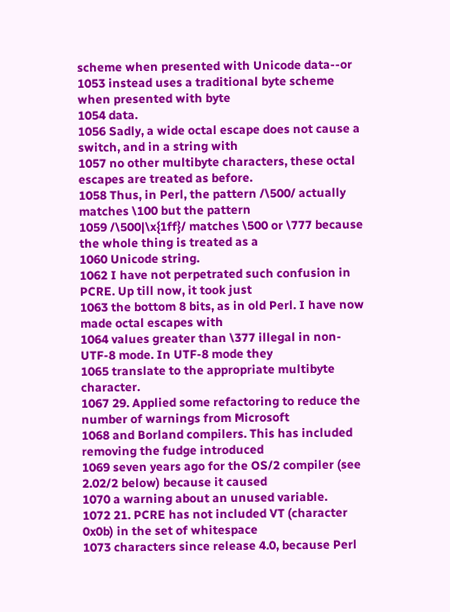scheme when presented with Unicode data--or
1053 instead uses a traditional byte scheme when presented with byte
1054 data.
1056 Sadly, a wide octal escape does not cause a switch, and in a string with
1057 no other multibyte characters, these octal escapes are treated as before.
1058 Thus, in Perl, the pattern /\500/ actually matches \100 but the pattern
1059 /\500|\x{1ff}/ matches \500 or \777 because the whole thing is treated as a
1060 Unicode string.
1062 I have not perpetrated such confusion in PCRE. Up till now, it took just
1063 the bottom 8 bits, as in old Perl. I have now made octal escapes with
1064 values greater than \377 illegal in non-UTF-8 mode. In UTF-8 mode they
1065 translate to the appropriate multibyte character.
1067 29. Applied some refactoring to reduce the number of warnings from Microsoft
1068 and Borland compilers. This has included removing the fudge introduced
1069 seven years ago for the OS/2 compiler (see 2.02/2 below) because it caused
1070 a warning about an unused variable.
1072 21. PCRE has not included VT (character 0x0b) in the set of whitespace
1073 characters since release 4.0, because Perl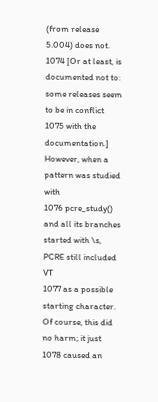(from release 5.004) does not.
1074 [Or at least, is documented not to: some releases seem to be in conflict
1075 with the documentation.] However, when a pattern was studied with
1076 pcre_study() and all its branches started with \s, PCRE still included VT
1077 as a possible starting character. Of course, this did no harm; it just
1078 caused an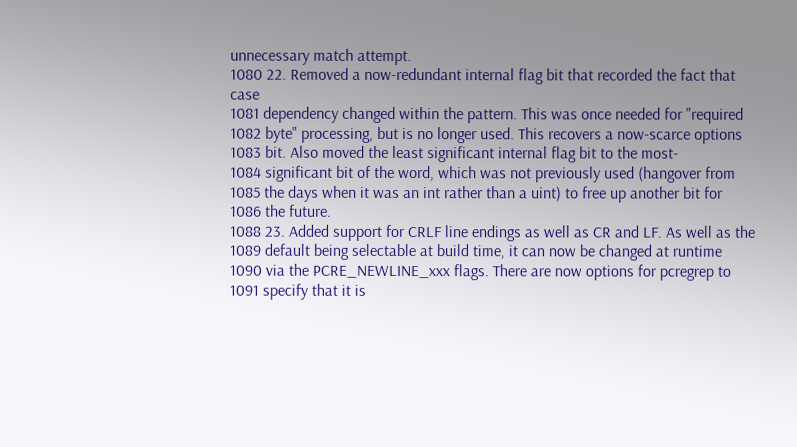unnecessary match attempt.
1080 22. Removed a now-redundant internal flag bit that recorded the fact that case
1081 dependency changed within the pattern. This was once needed for "required
1082 byte" processing, but is no longer used. This recovers a now-scarce options
1083 bit. Also moved the least significant internal flag bit to the most-
1084 significant bit of the word, which was not previously used (hangover from
1085 the days when it was an int rather than a uint) to free up another bit for
1086 the future.
1088 23. Added support for CRLF line endings as well as CR and LF. As well as the
1089 default being selectable at build time, it can now be changed at runtime
1090 via the PCRE_NEWLINE_xxx flags. There are now options for pcregrep to
1091 specify that it is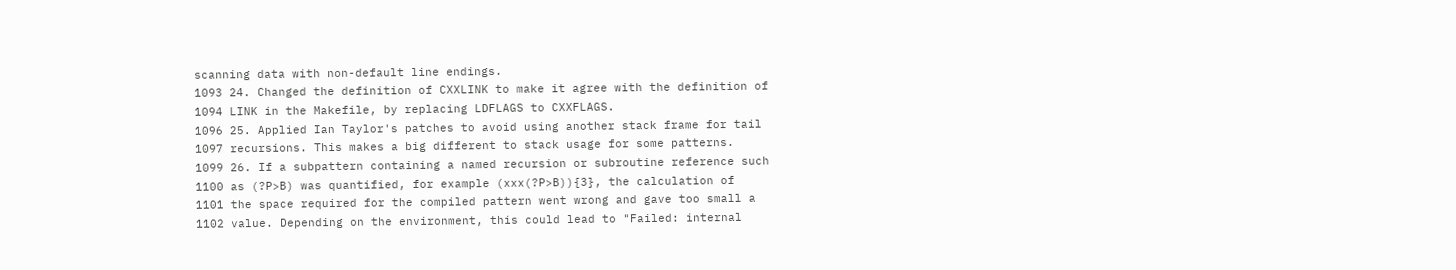scanning data with non-default line endings.
1093 24. Changed the definition of CXXLINK to make it agree with the definition of
1094 LINK in the Makefile, by replacing LDFLAGS to CXXFLAGS.
1096 25. Applied Ian Taylor's patches to avoid using another stack frame for tail
1097 recursions. This makes a big different to stack usage for some patterns.
1099 26. If a subpattern containing a named recursion or subroutine reference such
1100 as (?P>B) was quantified, for example (xxx(?P>B)){3}, the calculation of
1101 the space required for the compiled pattern went wrong and gave too small a
1102 value. Depending on the environment, this could lead to "Failed: internal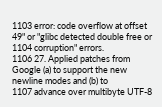1103 error: code overflow at offset 49" or "glibc detected double free or
1104 corruption" errors.
1106 27. Applied patches from Google (a) to support the new newline modes and (b) to
1107 advance over multibyte UTF-8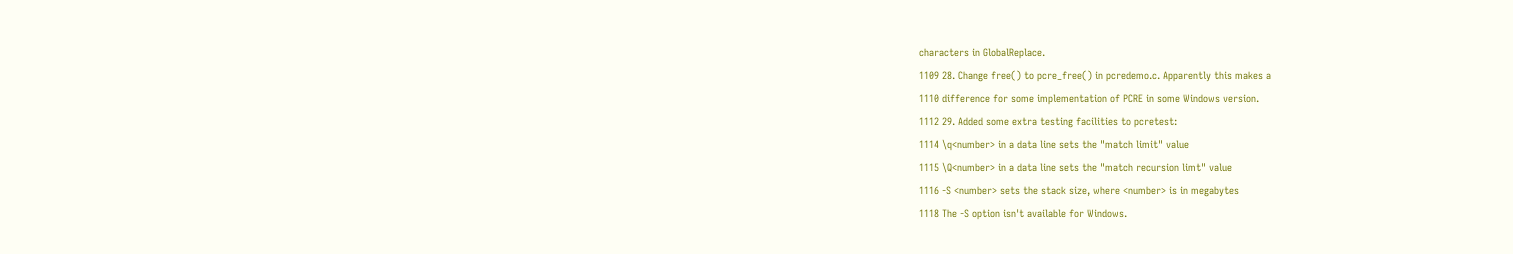characters in GlobalReplace.
1109 28. Change free() to pcre_free() in pcredemo.c. Apparently this makes a
1110 difference for some implementation of PCRE in some Windows version.
1112 29. Added some extra testing facilities to pcretest:
1114 \q<number> in a data line sets the "match limit" value
1115 \Q<number> in a data line sets the "match recursion limt" value
1116 -S <number> sets the stack size, where <number> is in megabytes
1118 The -S option isn't available for Windows.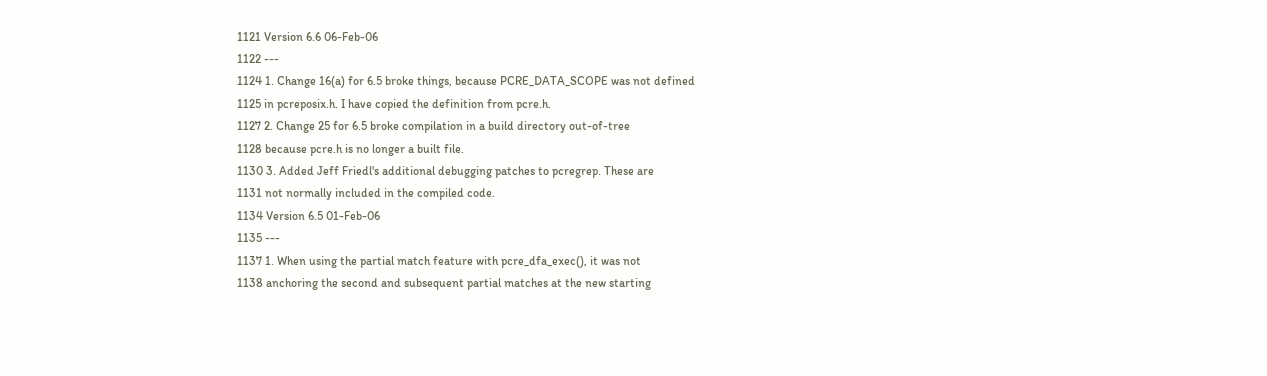1121 Version 6.6 06-Feb-06
1122 ---
1124 1. Change 16(a) for 6.5 broke things, because PCRE_DATA_SCOPE was not defined
1125 in pcreposix.h. I have copied the definition from pcre.h.
1127 2. Change 25 for 6.5 broke compilation in a build directory out-of-tree
1128 because pcre.h is no longer a built file.
1130 3. Added Jeff Friedl's additional debugging patches to pcregrep. These are
1131 not normally included in the compiled code.
1134 Version 6.5 01-Feb-06
1135 ---
1137 1. When using the partial match feature with pcre_dfa_exec(), it was not
1138 anchoring the second and subsequent partial matches at the new starting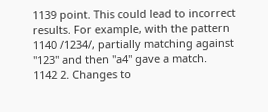1139 point. This could lead to incorrect results. For example, with the pattern
1140 /1234/, partially matching against "123" and then "a4" gave a match.
1142 2. Changes to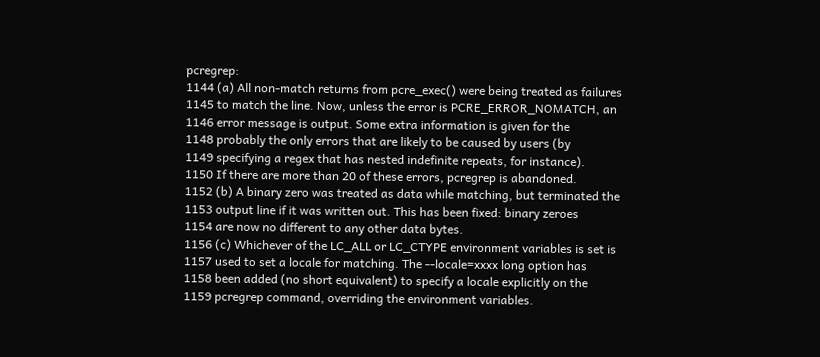pcregrep:
1144 (a) All non-match returns from pcre_exec() were being treated as failures
1145 to match the line. Now, unless the error is PCRE_ERROR_NOMATCH, an
1146 error message is output. Some extra information is given for the
1148 probably the only errors that are likely to be caused by users (by
1149 specifying a regex that has nested indefinite repeats, for instance).
1150 If there are more than 20 of these errors, pcregrep is abandoned.
1152 (b) A binary zero was treated as data while matching, but terminated the
1153 output line if it was written out. This has been fixed: binary zeroes
1154 are now no different to any other data bytes.
1156 (c) Whichever of the LC_ALL or LC_CTYPE environment variables is set is
1157 used to set a locale for matching. The --locale=xxxx long option has
1158 been added (no short equivalent) to specify a locale explicitly on the
1159 pcregrep command, overriding the environment variables.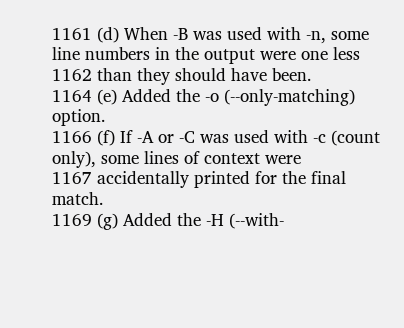1161 (d) When -B was used with -n, some line numbers in the output were one less
1162 than they should have been.
1164 (e) Added the -o (--only-matching) option.
1166 (f) If -A or -C was used with -c (count only), some lines of context were
1167 accidentally printed for the final match.
1169 (g) Added the -H (--with-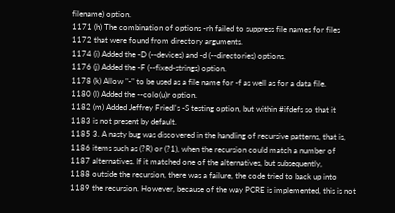filename) option.
1171 (h) The combination of options -rh failed to suppress file names for files
1172 that were found from directory arguments.
1174 (i) Added the -D (--devices) and -d (--directories) options.
1176 (j) Added the -F (--fixed-strings) option.
1178 (k) Allow "-" to be used as a file name for -f as well as for a data file.
1180 (l) Added the --colo(u)r option.
1182 (m) Added Jeffrey Friedl's -S testing option, but within #ifdefs so that it
1183 is not present by default.
1185 3. A nasty bug was discovered in the handling of recursive patterns, that is,
1186 items such as (?R) or (?1), when the recursion could match a number of
1187 alternatives. If it matched one of the alternatives, but subsequently,
1188 outside the recursion, there was a failure, the code tried to back up into
1189 the recursion. However, because of the way PCRE is implemented, this is not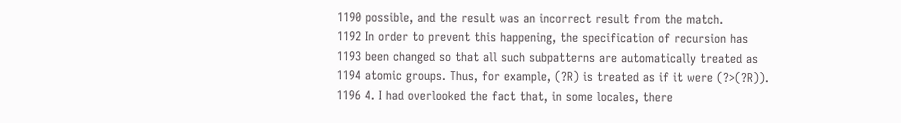1190 possible, and the result was an incorrect result from the match.
1192 In order to prevent this happening, the specification of recursion has
1193 been changed so that all such subpatterns are automatically treated as
1194 atomic groups. Thus, for example, (?R) is treated as if it were (?>(?R)).
1196 4. I had overlooked the fact that, in some locales, there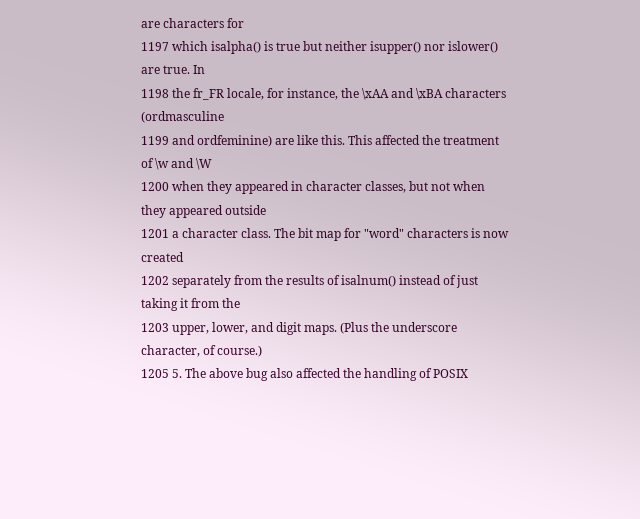are characters for
1197 which isalpha() is true but neither isupper() nor islower() are true. In
1198 the fr_FR locale, for instance, the \xAA and \xBA characters (ordmasculine
1199 and ordfeminine) are like this. This affected the treatment of \w and \W
1200 when they appeared in character classes, but not when they appeared outside
1201 a character class. The bit map for "word" characters is now created
1202 separately from the results of isalnum() instead of just taking it from the
1203 upper, lower, and digit maps. (Plus the underscore character, of course.)
1205 5. The above bug also affected the handling of POSIX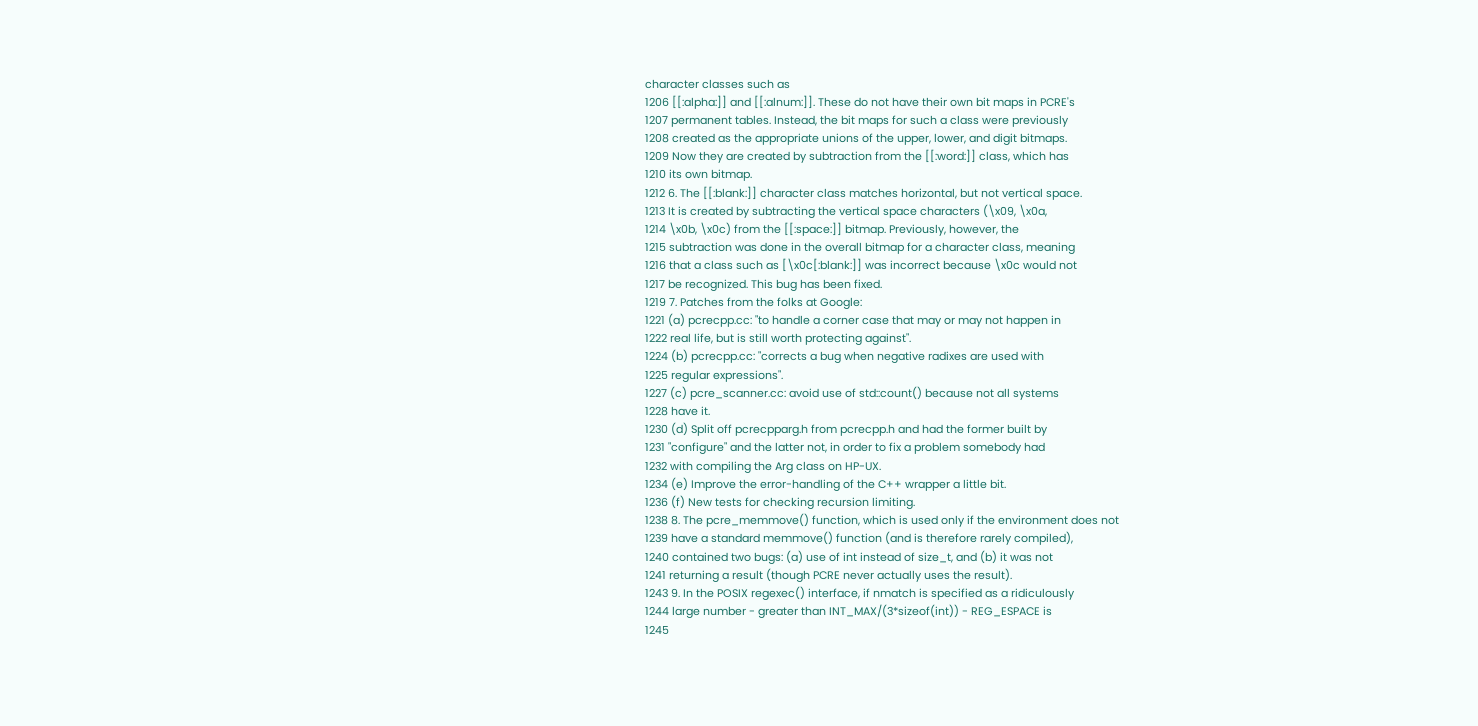character classes such as
1206 [[:alpha:]] and [[:alnum:]]. These do not have their own bit maps in PCRE's
1207 permanent tables. Instead, the bit maps for such a class were previously
1208 created as the appropriate unions of the upper, lower, and digit bitmaps.
1209 Now they are created by subtraction from the [[:word:]] class, which has
1210 its own bitmap.
1212 6. The [[:blank:]] character class matches horizontal, but not vertical space.
1213 It is created by subtracting the vertical space characters (\x09, \x0a,
1214 \x0b, \x0c) from the [[:space:]] bitmap. Previously, however, the
1215 subtraction was done in the overall bitmap for a character class, meaning
1216 that a class such as [\x0c[:blank:]] was incorrect because \x0c would not
1217 be recognized. This bug has been fixed.
1219 7. Patches from the folks at Google:
1221 (a) pcrecpp.cc: "to handle a corner case that may or may not happen in
1222 real life, but is still worth protecting against".
1224 (b) pcrecpp.cc: "corrects a bug when negative radixes are used with
1225 regular expressions".
1227 (c) pcre_scanner.cc: avoid use of std::count() because not all systems
1228 have it.
1230 (d) Split off pcrecpparg.h from pcrecpp.h and had the former built by
1231 "configure" and the latter not, in order to fix a problem somebody had
1232 with compiling the Arg class on HP-UX.
1234 (e) Improve the error-handling of the C++ wrapper a little bit.
1236 (f) New tests for checking recursion limiting.
1238 8. The pcre_memmove() function, which is used only if the environment does not
1239 have a standard memmove() function (and is therefore rarely compiled),
1240 contained two bugs: (a) use of int instead of size_t, and (b) it was not
1241 returning a result (though PCRE never actually uses the result).
1243 9. In the POSIX regexec() interface, if nmatch is specified as a ridiculously
1244 large number - greater than INT_MAX/(3*sizeof(int)) - REG_ESPACE is
1245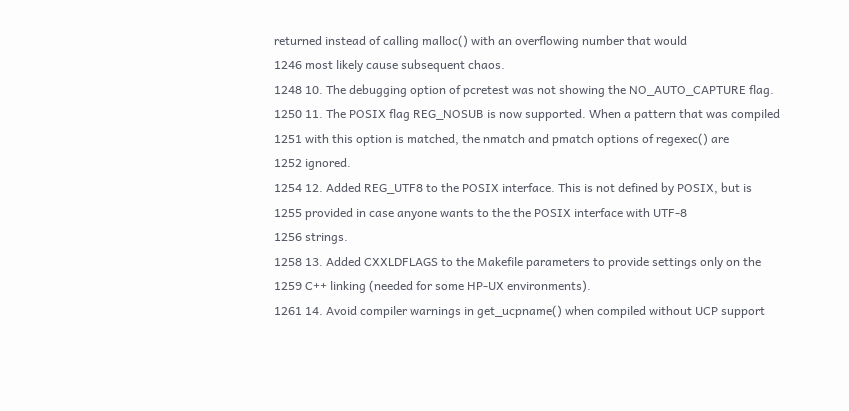returned instead of calling malloc() with an overflowing number that would
1246 most likely cause subsequent chaos.
1248 10. The debugging option of pcretest was not showing the NO_AUTO_CAPTURE flag.
1250 11. The POSIX flag REG_NOSUB is now supported. When a pattern that was compiled
1251 with this option is matched, the nmatch and pmatch options of regexec() are
1252 ignored.
1254 12. Added REG_UTF8 to the POSIX interface. This is not defined by POSIX, but is
1255 provided in case anyone wants to the the POSIX interface with UTF-8
1256 strings.
1258 13. Added CXXLDFLAGS to the Makefile parameters to provide settings only on the
1259 C++ linking (needed for some HP-UX environments).
1261 14. Avoid compiler warnings in get_ucpname() when compiled without UCP support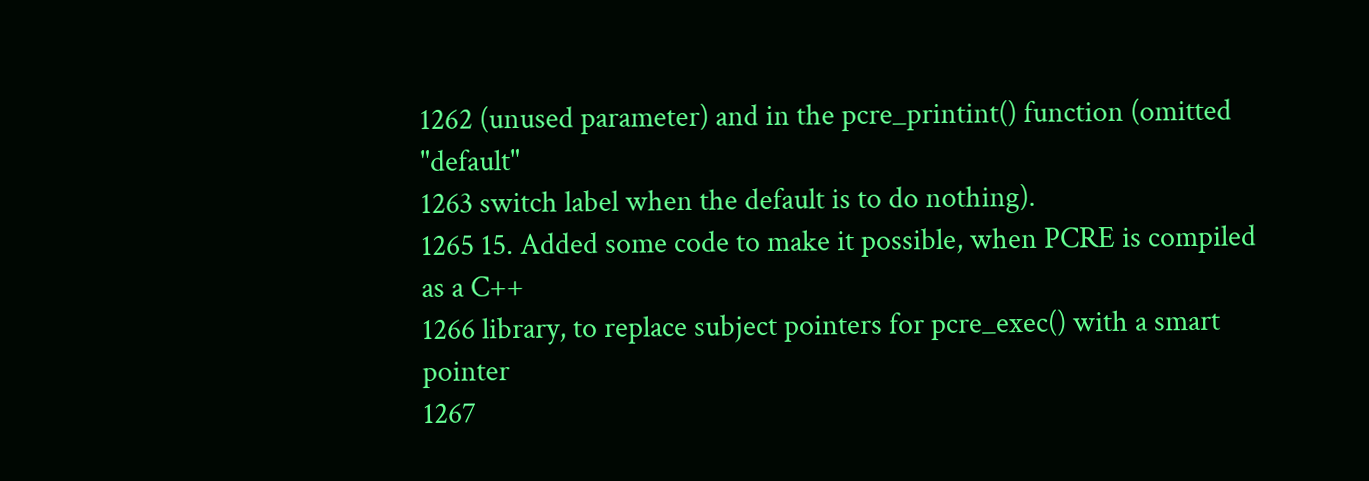1262 (unused parameter) and in the pcre_printint() function (omitted "default"
1263 switch label when the default is to do nothing).
1265 15. Added some code to make it possible, when PCRE is compiled as a C++
1266 library, to replace subject pointers for pcre_exec() with a smart pointer
1267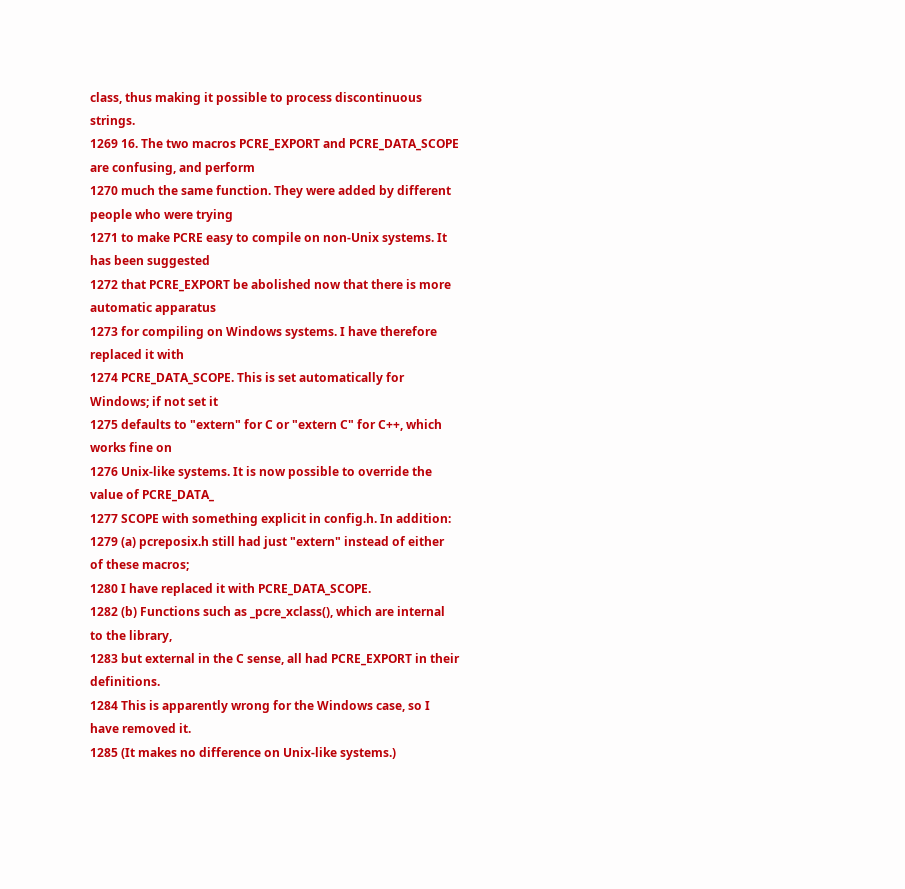class, thus making it possible to process discontinuous strings.
1269 16. The two macros PCRE_EXPORT and PCRE_DATA_SCOPE are confusing, and perform
1270 much the same function. They were added by different people who were trying
1271 to make PCRE easy to compile on non-Unix systems. It has been suggested
1272 that PCRE_EXPORT be abolished now that there is more automatic apparatus
1273 for compiling on Windows systems. I have therefore replaced it with
1274 PCRE_DATA_SCOPE. This is set automatically for Windows; if not set it
1275 defaults to "extern" for C or "extern C" for C++, which works fine on
1276 Unix-like systems. It is now possible to override the value of PCRE_DATA_
1277 SCOPE with something explicit in config.h. In addition:
1279 (a) pcreposix.h still had just "extern" instead of either of these macros;
1280 I have replaced it with PCRE_DATA_SCOPE.
1282 (b) Functions such as _pcre_xclass(), which are internal to the library,
1283 but external in the C sense, all had PCRE_EXPORT in their definitions.
1284 This is apparently wrong for the Windows case, so I have removed it.
1285 (It makes no difference on Unix-like systems.)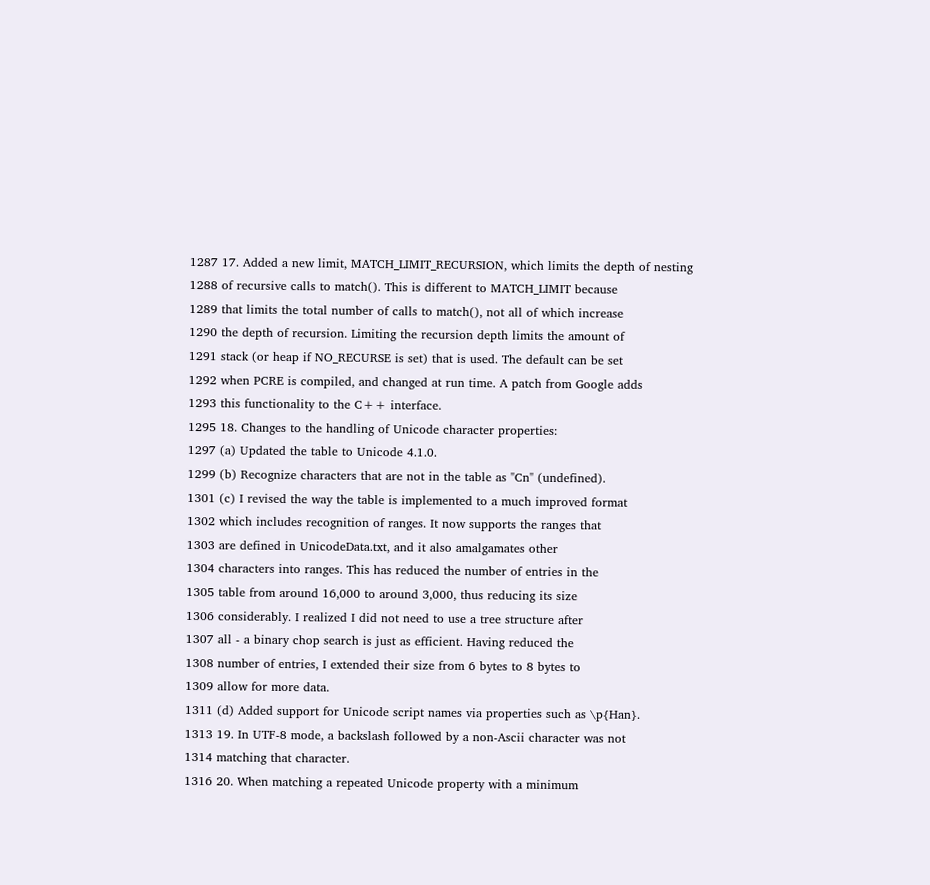1287 17. Added a new limit, MATCH_LIMIT_RECURSION, which limits the depth of nesting
1288 of recursive calls to match(). This is different to MATCH_LIMIT because
1289 that limits the total number of calls to match(), not all of which increase
1290 the depth of recursion. Limiting the recursion depth limits the amount of
1291 stack (or heap if NO_RECURSE is set) that is used. The default can be set
1292 when PCRE is compiled, and changed at run time. A patch from Google adds
1293 this functionality to the C++ interface.
1295 18. Changes to the handling of Unicode character properties:
1297 (a) Updated the table to Unicode 4.1.0.
1299 (b) Recognize characters that are not in the table as "Cn" (undefined).
1301 (c) I revised the way the table is implemented to a much improved format
1302 which includes recognition of ranges. It now supports the ranges that
1303 are defined in UnicodeData.txt, and it also amalgamates other
1304 characters into ranges. This has reduced the number of entries in the
1305 table from around 16,000 to around 3,000, thus reducing its size
1306 considerably. I realized I did not need to use a tree structure after
1307 all - a binary chop search is just as efficient. Having reduced the
1308 number of entries, I extended their size from 6 bytes to 8 bytes to
1309 allow for more data.
1311 (d) Added support for Unicode script names via properties such as \p{Han}.
1313 19. In UTF-8 mode, a backslash followed by a non-Ascii character was not
1314 matching that character.
1316 20. When matching a repeated Unicode property with a minimum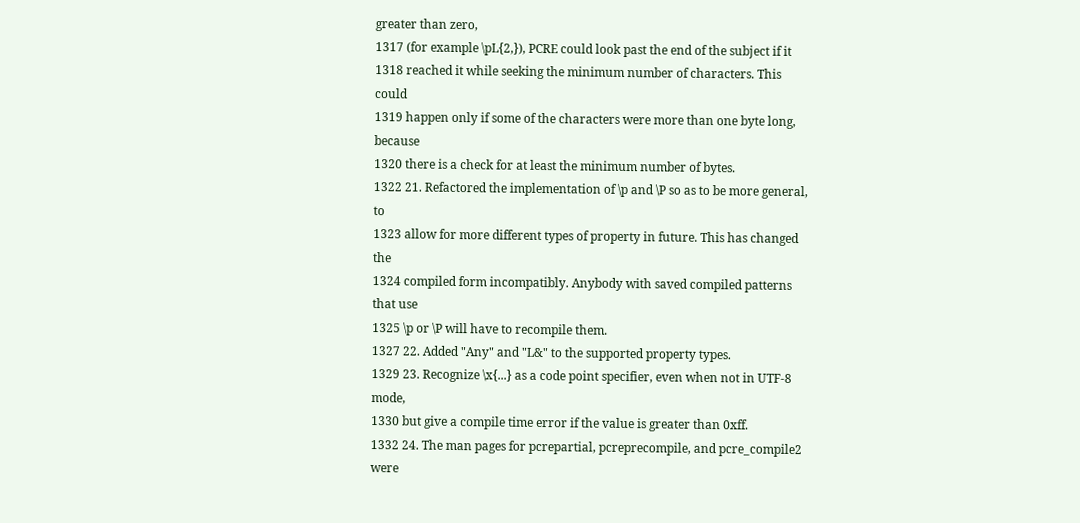greater than zero,
1317 (for example \pL{2,}), PCRE could look past the end of the subject if it
1318 reached it while seeking the minimum number of characters. This could
1319 happen only if some of the characters were more than one byte long, because
1320 there is a check for at least the minimum number of bytes.
1322 21. Refactored the implementation of \p and \P so as to be more general, to
1323 allow for more different types of property in future. This has changed the
1324 compiled form incompatibly. Anybody with saved compiled patterns that use
1325 \p or \P will have to recompile them.
1327 22. Added "Any" and "L&" to the supported property types.
1329 23. Recognize \x{...} as a code point specifier, even when not in UTF-8 mode,
1330 but give a compile time error if the value is greater than 0xff.
1332 24. The man pages for pcrepartial, pcreprecompile, and pcre_compile2 were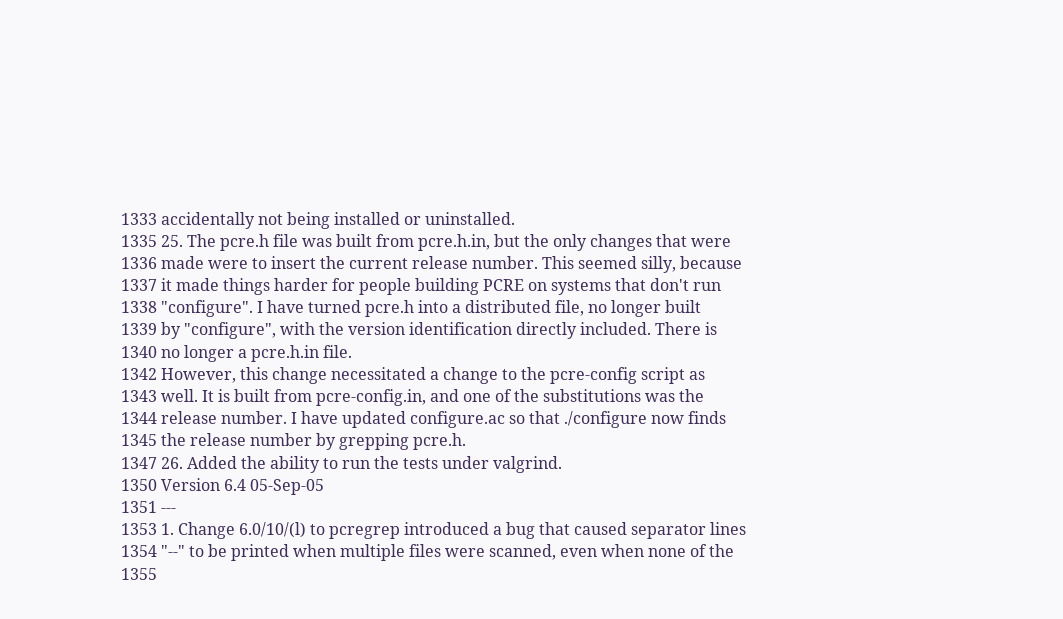1333 accidentally not being installed or uninstalled.
1335 25. The pcre.h file was built from pcre.h.in, but the only changes that were
1336 made were to insert the current release number. This seemed silly, because
1337 it made things harder for people building PCRE on systems that don't run
1338 "configure". I have turned pcre.h into a distributed file, no longer built
1339 by "configure", with the version identification directly included. There is
1340 no longer a pcre.h.in file.
1342 However, this change necessitated a change to the pcre-config script as
1343 well. It is built from pcre-config.in, and one of the substitutions was the
1344 release number. I have updated configure.ac so that ./configure now finds
1345 the release number by grepping pcre.h.
1347 26. Added the ability to run the tests under valgrind.
1350 Version 6.4 05-Sep-05
1351 ---
1353 1. Change 6.0/10/(l) to pcregrep introduced a bug that caused separator lines
1354 "--" to be printed when multiple files were scanned, even when none of the
1355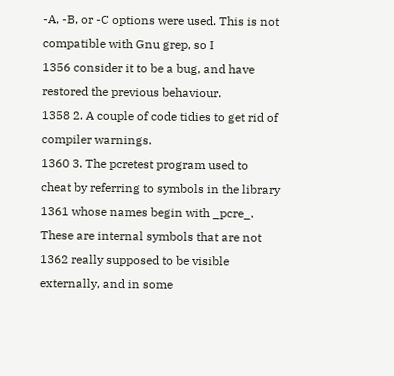-A, -B, or -C options were used. This is not compatible with Gnu grep, so I
1356 consider it to be a bug, and have restored the previous behaviour.
1358 2. A couple of code tidies to get rid of compiler warnings.
1360 3. The pcretest program used to cheat by referring to symbols in the library
1361 whose names begin with _pcre_. These are internal symbols that are not
1362 really supposed to be visible externally, and in some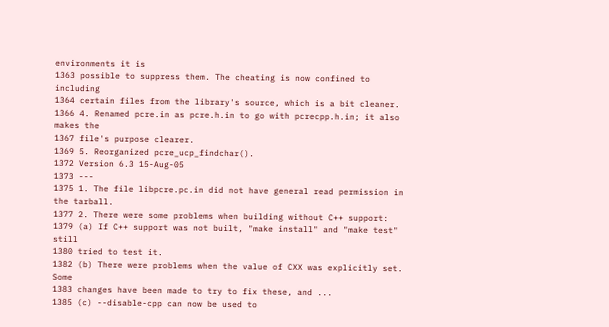environments it is
1363 possible to suppress them. The cheating is now confined to including
1364 certain files from the library's source, which is a bit cleaner.
1366 4. Renamed pcre.in as pcre.h.in to go with pcrecpp.h.in; it also makes the
1367 file's purpose clearer.
1369 5. Reorganized pcre_ucp_findchar().
1372 Version 6.3 15-Aug-05
1373 ---
1375 1. The file libpcre.pc.in did not have general read permission in the tarball.
1377 2. There were some problems when building without C++ support:
1379 (a) If C++ support was not built, "make install" and "make test" still
1380 tried to test it.
1382 (b) There were problems when the value of CXX was explicitly set. Some
1383 changes have been made to try to fix these, and ...
1385 (c) --disable-cpp can now be used to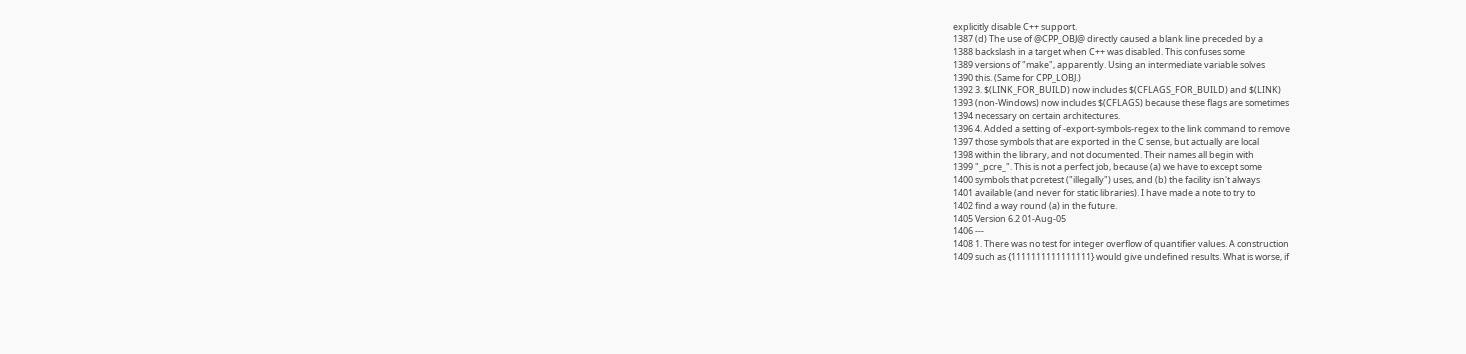explicitly disable C++ support.
1387 (d) The use of @CPP_OBJ@ directly caused a blank line preceded by a
1388 backslash in a target when C++ was disabled. This confuses some
1389 versions of "make", apparently. Using an intermediate variable solves
1390 this. (Same for CPP_LOBJ.)
1392 3. $(LINK_FOR_BUILD) now includes $(CFLAGS_FOR_BUILD) and $(LINK)
1393 (non-Windows) now includes $(CFLAGS) because these flags are sometimes
1394 necessary on certain architectures.
1396 4. Added a setting of -export-symbols-regex to the link command to remove
1397 those symbols that are exported in the C sense, but actually are local
1398 within the library, and not documented. Their names all begin with
1399 "_pcre_". This is not a perfect job, because (a) we have to except some
1400 symbols that pcretest ("illegally") uses, and (b) the facility isn't always
1401 available (and never for static libraries). I have made a note to try to
1402 find a way round (a) in the future.
1405 Version 6.2 01-Aug-05
1406 ---
1408 1. There was no test for integer overflow of quantifier values. A construction
1409 such as {1111111111111111} would give undefined results. What is worse, if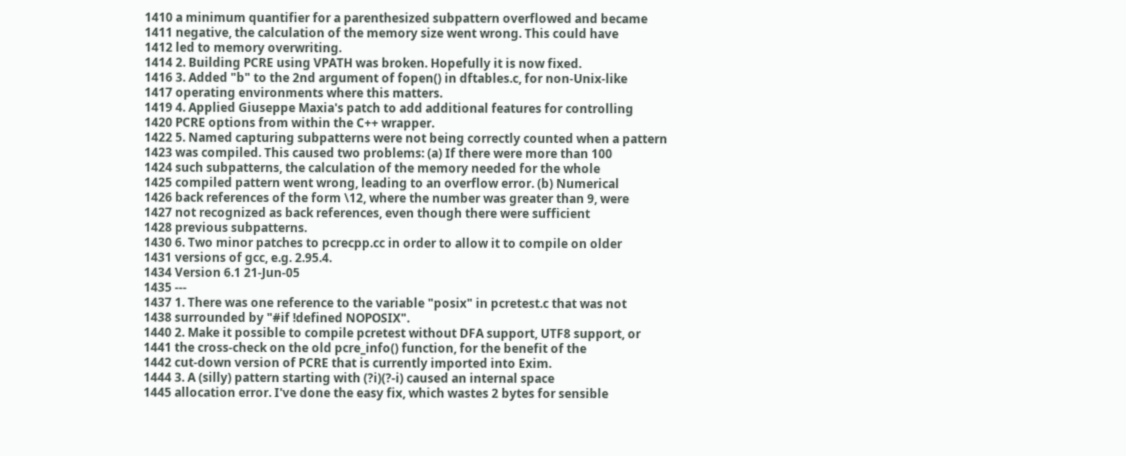1410 a minimum quantifier for a parenthesized subpattern overflowed and became
1411 negative, the calculation of the memory size went wrong. This could have
1412 led to memory overwriting.
1414 2. Building PCRE using VPATH was broken. Hopefully it is now fixed.
1416 3. Added "b" to the 2nd argument of fopen() in dftables.c, for non-Unix-like
1417 operating environments where this matters.
1419 4. Applied Giuseppe Maxia's patch to add additional features for controlling
1420 PCRE options from within the C++ wrapper.
1422 5. Named capturing subpatterns were not being correctly counted when a pattern
1423 was compiled. This caused two problems: (a) If there were more than 100
1424 such subpatterns, the calculation of the memory needed for the whole
1425 compiled pattern went wrong, leading to an overflow error. (b) Numerical
1426 back references of the form \12, where the number was greater than 9, were
1427 not recognized as back references, even though there were sufficient
1428 previous subpatterns.
1430 6. Two minor patches to pcrecpp.cc in order to allow it to compile on older
1431 versions of gcc, e.g. 2.95.4.
1434 Version 6.1 21-Jun-05
1435 ---
1437 1. There was one reference to the variable "posix" in pcretest.c that was not
1438 surrounded by "#if !defined NOPOSIX".
1440 2. Make it possible to compile pcretest without DFA support, UTF8 support, or
1441 the cross-check on the old pcre_info() function, for the benefit of the
1442 cut-down version of PCRE that is currently imported into Exim.
1444 3. A (silly) pattern starting with (?i)(?-i) caused an internal space
1445 allocation error. I've done the easy fix, which wastes 2 bytes for sensible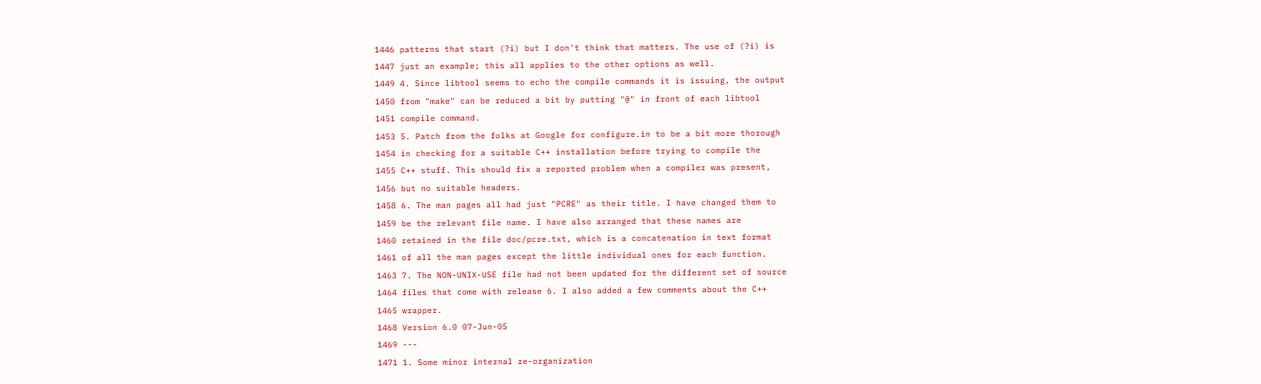1446 patterns that start (?i) but I don't think that matters. The use of (?i) is
1447 just an example; this all applies to the other options as well.
1449 4. Since libtool seems to echo the compile commands it is issuing, the output
1450 from "make" can be reduced a bit by putting "@" in front of each libtool
1451 compile command.
1453 5. Patch from the folks at Google for configure.in to be a bit more thorough
1454 in checking for a suitable C++ installation before trying to compile the
1455 C++ stuff. This should fix a reported problem when a compiler was present,
1456 but no suitable headers.
1458 6. The man pages all had just "PCRE" as their title. I have changed them to
1459 be the relevant file name. I have also arranged that these names are
1460 retained in the file doc/pcre.txt, which is a concatenation in text format
1461 of all the man pages except the little individual ones for each function.
1463 7. The NON-UNIX-USE file had not been updated for the different set of source
1464 files that come with release 6. I also added a few comments about the C++
1465 wrapper.
1468 Version 6.0 07-Jun-05
1469 ---
1471 1. Some minor internal re-organization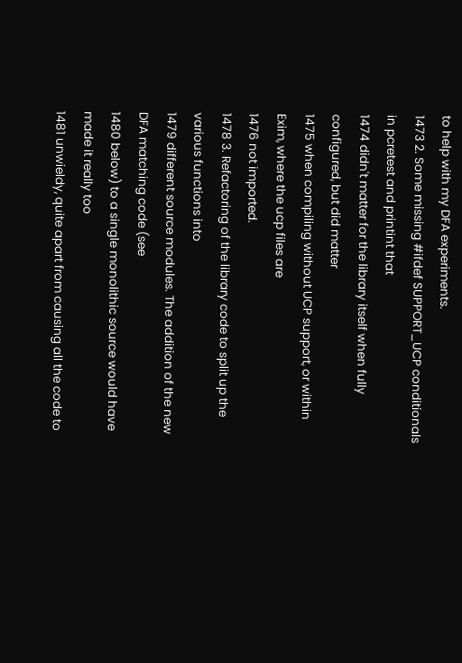to help with my DFA experiments.
1473 2. Some missing #ifdef SUPPORT_UCP conditionals in pcretest and printint that
1474 didn't matter for the library itself when fully configured, but did matter
1475 when compiling without UCP support, or within Exim, where the ucp files are
1476 not imported.
1478 3. Refactoring of the library code to split up the various functions into
1479 different source modules. The addition of the new DFA matching code (see
1480 below) to a single monolithic source would have made it really too
1481 unwieldy, quite apart from causing all the code to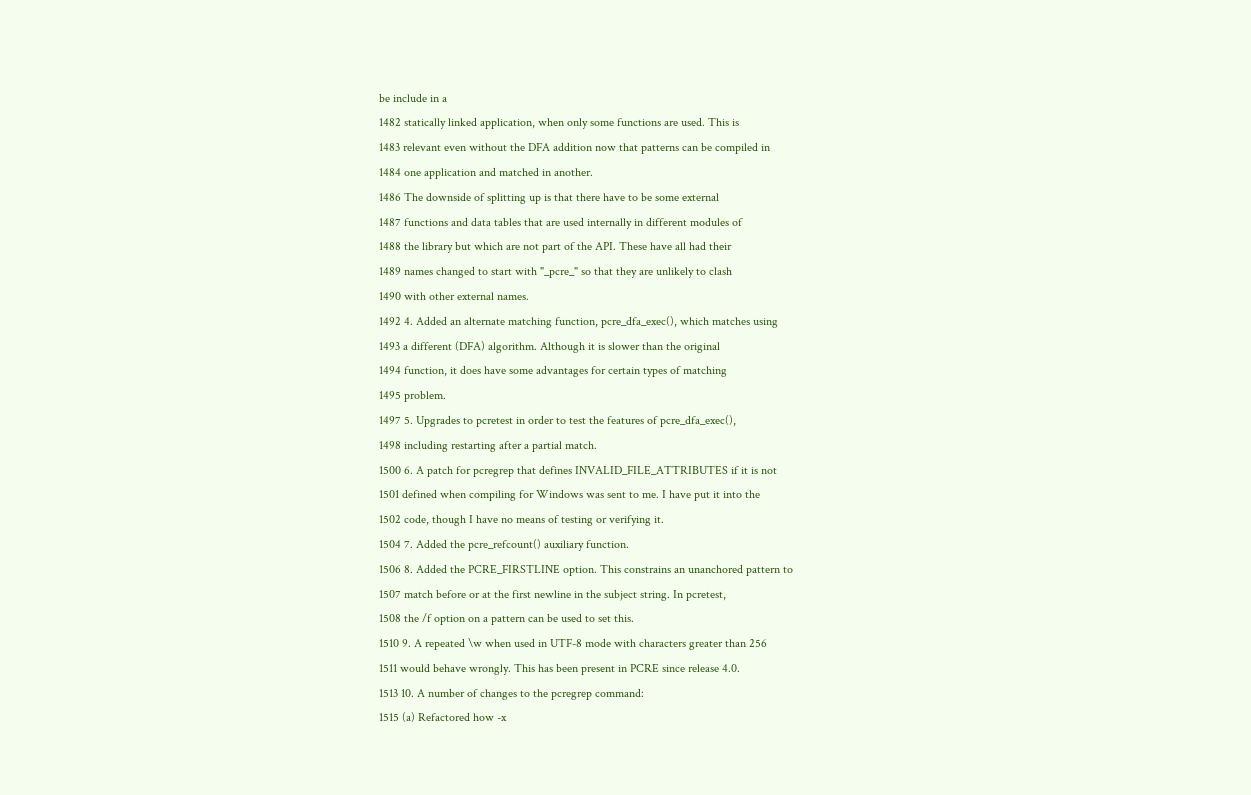be include in a
1482 statically linked application, when only some functions are used. This is
1483 relevant even without the DFA addition now that patterns can be compiled in
1484 one application and matched in another.
1486 The downside of splitting up is that there have to be some external
1487 functions and data tables that are used internally in different modules of
1488 the library but which are not part of the API. These have all had their
1489 names changed to start with "_pcre_" so that they are unlikely to clash
1490 with other external names.
1492 4. Added an alternate matching function, pcre_dfa_exec(), which matches using
1493 a different (DFA) algorithm. Although it is slower than the original
1494 function, it does have some advantages for certain types of matching
1495 problem.
1497 5. Upgrades to pcretest in order to test the features of pcre_dfa_exec(),
1498 including restarting after a partial match.
1500 6. A patch for pcregrep that defines INVALID_FILE_ATTRIBUTES if it is not
1501 defined when compiling for Windows was sent to me. I have put it into the
1502 code, though I have no means of testing or verifying it.
1504 7. Added the pcre_refcount() auxiliary function.
1506 8. Added the PCRE_FIRSTLINE option. This constrains an unanchored pattern to
1507 match before or at the first newline in the subject string. In pcretest,
1508 the /f option on a pattern can be used to set this.
1510 9. A repeated \w when used in UTF-8 mode with characters greater than 256
1511 would behave wrongly. This has been present in PCRE since release 4.0.
1513 10. A number of changes to the pcregrep command:
1515 (a) Refactored how -x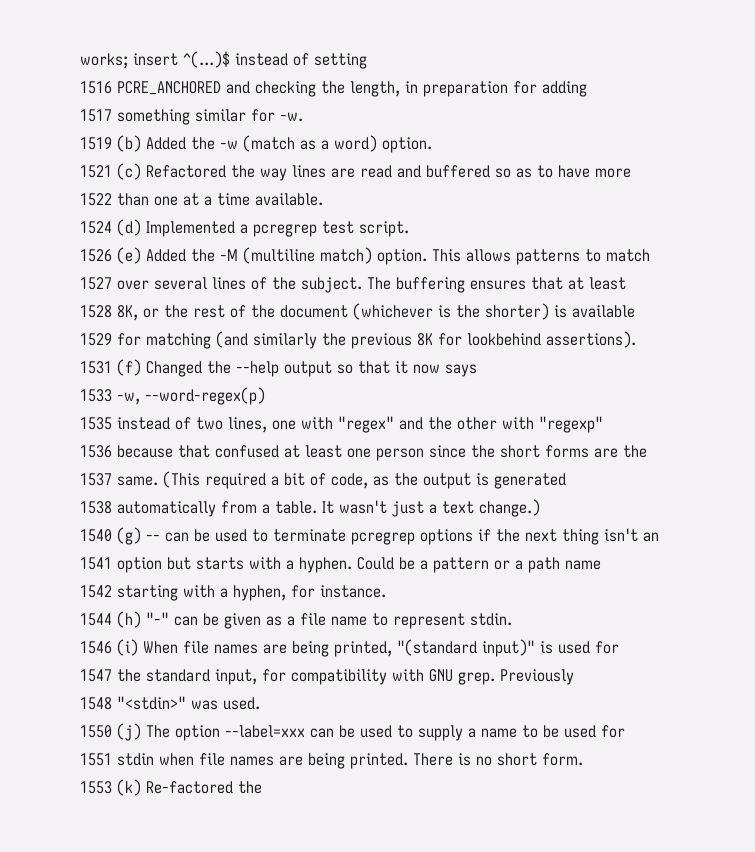works; insert ^(...)$ instead of setting
1516 PCRE_ANCHORED and checking the length, in preparation for adding
1517 something similar for -w.
1519 (b) Added the -w (match as a word) option.
1521 (c) Refactored the way lines are read and buffered so as to have more
1522 than one at a time available.
1524 (d) Implemented a pcregrep test script.
1526 (e) Added the -M (multiline match) option. This allows patterns to match
1527 over several lines of the subject. The buffering ensures that at least
1528 8K, or the rest of the document (whichever is the shorter) is available
1529 for matching (and similarly the previous 8K for lookbehind assertions).
1531 (f) Changed the --help output so that it now says
1533 -w, --word-regex(p)
1535 instead of two lines, one with "regex" and the other with "regexp"
1536 because that confused at least one person since the short forms are the
1537 same. (This required a bit of code, as the output is generated
1538 automatically from a table. It wasn't just a text change.)
1540 (g) -- can be used to terminate pcregrep options if the next thing isn't an
1541 option but starts with a hyphen. Could be a pattern or a path name
1542 starting with a hyphen, for instance.
1544 (h) "-" can be given as a file name to represent stdin.
1546 (i) When file names are being printed, "(standard input)" is used for
1547 the standard input, for compatibility with GNU grep. Previously
1548 "<stdin>" was used.
1550 (j) The option --label=xxx can be used to supply a name to be used for
1551 stdin when file names are being printed. There is no short form.
1553 (k) Re-factored the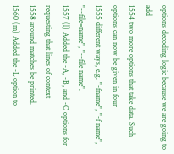options decoding logic because we are going to add
1554 two more options that take data. Such options can now be given in four
1555 different ways, e.g. "-fname", "-f name", "--file=name", "--file name".
1557 (l) Added the -A, -B, and -C options for requesting that lines of context
1558 around matches be printed.
1560 (m) Added the -L option to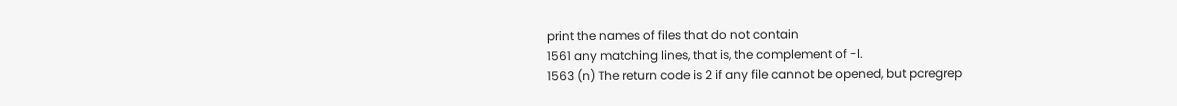print the names of files that do not contain
1561 any matching lines, that is, the complement of -l.
1563 (n) The return code is 2 if any file cannot be opened, but pcregrep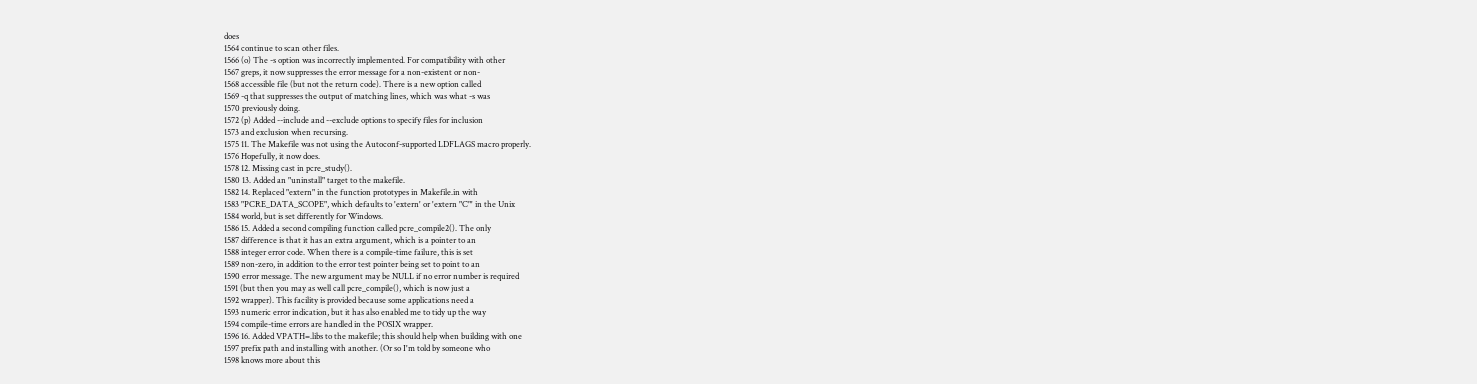does
1564 continue to scan other files.
1566 (o) The -s option was incorrectly implemented. For compatibility with other
1567 greps, it now suppresses the error message for a non-existent or non-
1568 accessible file (but not the return code). There is a new option called
1569 -q that suppresses the output of matching lines, which was what -s was
1570 previously doing.
1572 (p) Added --include and --exclude options to specify files for inclusion
1573 and exclusion when recursing.
1575 11. The Makefile was not using the Autoconf-supported LDFLAGS macro properly.
1576 Hopefully, it now does.
1578 12. Missing cast in pcre_study().
1580 13. Added an "uninstall" target to the makefile.
1582 14. Replaced "extern" in the function prototypes in Makefile.in with
1583 "PCRE_DATA_SCOPE", which defaults to 'extern' or 'extern "C"' in the Unix
1584 world, but is set differently for Windows.
1586 15. Added a second compiling function called pcre_compile2(). The only
1587 difference is that it has an extra argument, which is a pointer to an
1588 integer error code. When there is a compile-time failure, this is set
1589 non-zero, in addition to the error test pointer being set to point to an
1590 error message. The new argument may be NULL if no error number is required
1591 (but then you may as well call pcre_compile(), which is now just a
1592 wrapper). This facility is provided because some applications need a
1593 numeric error indication, but it has also enabled me to tidy up the way
1594 compile-time errors are handled in the POSIX wrapper.
1596 16. Added VPATH=.libs to the makefile; this should help when building with one
1597 prefix path and installing with another. (Or so I'm told by someone who
1598 knows more about this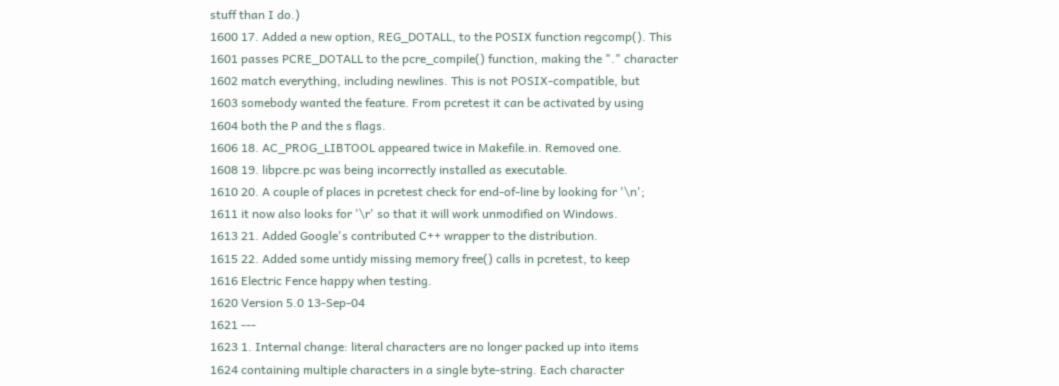stuff than I do.)
1600 17. Added a new option, REG_DOTALL, to the POSIX function regcomp(). This
1601 passes PCRE_DOTALL to the pcre_compile() function, making the "." character
1602 match everything, including newlines. This is not POSIX-compatible, but
1603 somebody wanted the feature. From pcretest it can be activated by using
1604 both the P and the s flags.
1606 18. AC_PROG_LIBTOOL appeared twice in Makefile.in. Removed one.
1608 19. libpcre.pc was being incorrectly installed as executable.
1610 20. A couple of places in pcretest check for end-of-line by looking for '\n';
1611 it now also looks for '\r' so that it will work unmodified on Windows.
1613 21. Added Google's contributed C++ wrapper to the distribution.
1615 22. Added some untidy missing memory free() calls in pcretest, to keep
1616 Electric Fence happy when testing.
1620 Version 5.0 13-Sep-04
1621 ---
1623 1. Internal change: literal characters are no longer packed up into items
1624 containing multiple characters in a single byte-string. Each character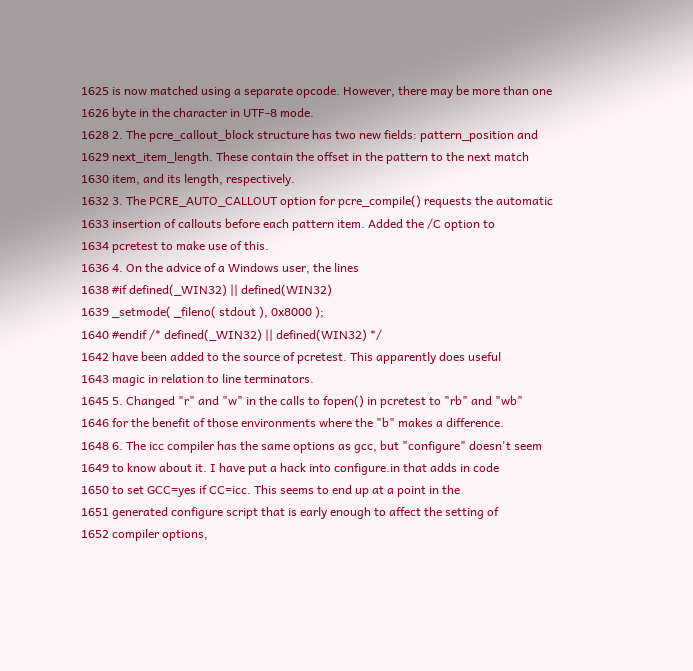1625 is now matched using a separate opcode. However, there may be more than one
1626 byte in the character in UTF-8 mode.
1628 2. The pcre_callout_block structure has two new fields: pattern_position and
1629 next_item_length. These contain the offset in the pattern to the next match
1630 item, and its length, respectively.
1632 3. The PCRE_AUTO_CALLOUT option for pcre_compile() requests the automatic
1633 insertion of callouts before each pattern item. Added the /C option to
1634 pcretest to make use of this.
1636 4. On the advice of a Windows user, the lines
1638 #if defined(_WIN32) || defined(WIN32)
1639 _setmode( _fileno( stdout ), 0x8000 );
1640 #endif /* defined(_WIN32) || defined(WIN32) */
1642 have been added to the source of pcretest. This apparently does useful
1643 magic in relation to line terminators.
1645 5. Changed "r" and "w" in the calls to fopen() in pcretest to "rb" and "wb"
1646 for the benefit of those environments where the "b" makes a difference.
1648 6. The icc compiler has the same options as gcc, but "configure" doesn't seem
1649 to know about it. I have put a hack into configure.in that adds in code
1650 to set GCC=yes if CC=icc. This seems to end up at a point in the
1651 generated configure script that is early enough to affect the setting of
1652 compiler options,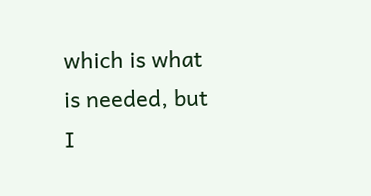which is what is needed, but I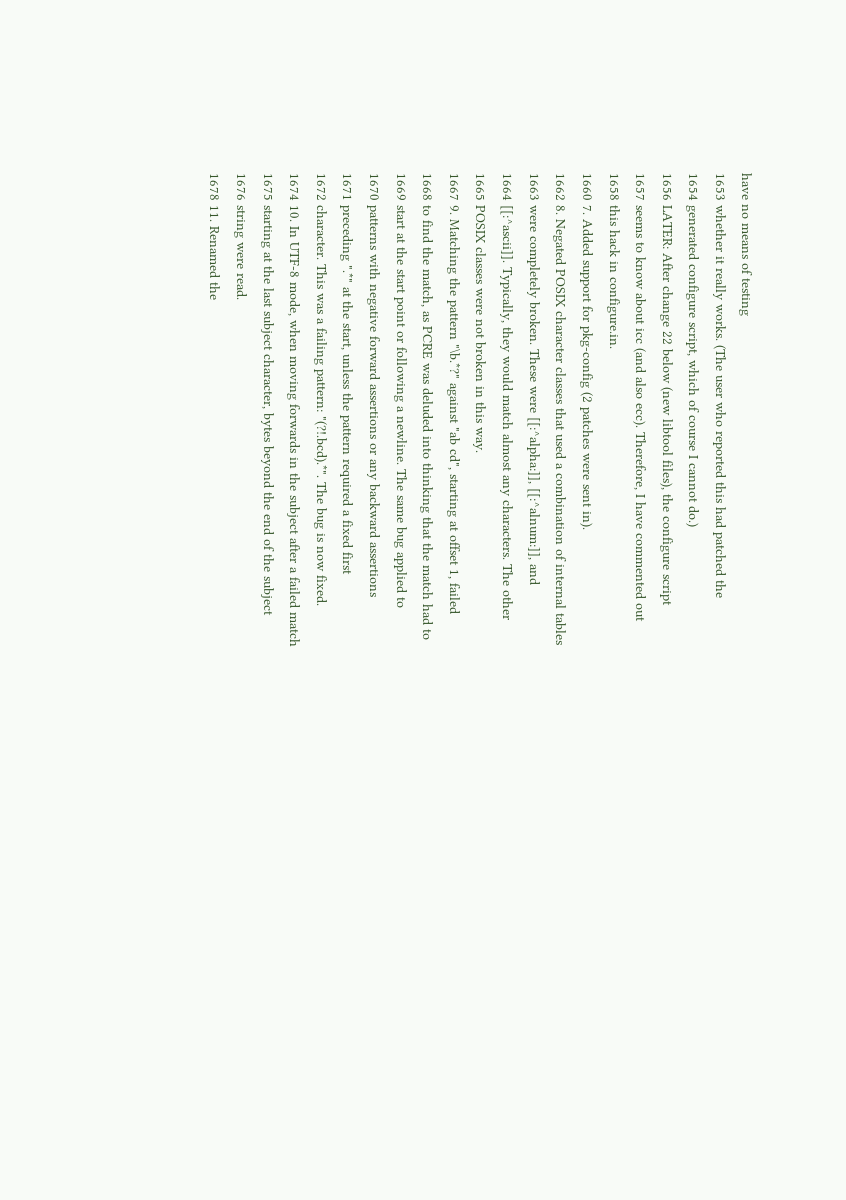have no means of testing
1653 whether it really works. (The user who reported this had patched the
1654 generated configure script, which of course I cannot do.)
1656 LATER: After change 22 below (new libtool files), the configure script
1657 seems to know about icc (and also ecc). Therefore, I have commented out
1658 this hack in configure.in.
1660 7. Added support for pkg-config (2 patches were sent in).
1662 8. Negated POSIX character classes that used a combination of internal tables
1663 were completely broken. These were [[:^alpha:]], [[:^alnum:]], and
1664 [[:^ascii]]. Typically, they would match almost any characters. The other
1665 POSIX classes were not broken in this way.
1667 9. Matching the pattern "\b.*?" against "ab cd", starting at offset 1, failed
1668 to find the match, as PCRE was deluded into thinking that the match had to
1669 start at the start point or following a newline. The same bug applied to
1670 patterns with negative forward assertions or any backward assertions
1671 preceding ".*" at the start, unless the pattern required a fixed first
1672 character. This was a failing pattern: "(?!.bcd).*". The bug is now fixed.
1674 10. In UTF-8 mode, when moving forwards in the subject after a failed match
1675 starting at the last subject character, bytes beyond the end of the subject
1676 string were read.
1678 11. Renamed the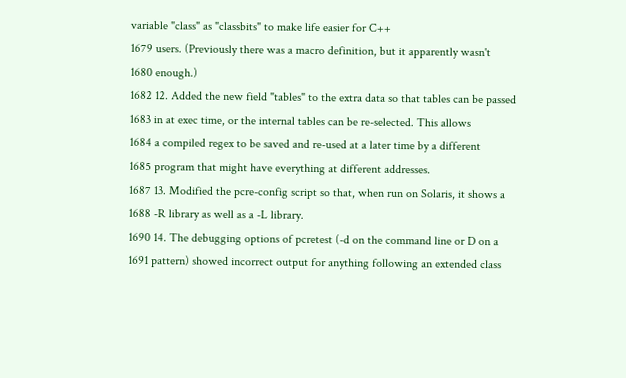variable "class" as "classbits" to make life easier for C++
1679 users. (Previously there was a macro definition, but it apparently wasn't
1680 enough.)
1682 12. Added the new field "tables" to the extra data so that tables can be passed
1683 in at exec time, or the internal tables can be re-selected. This allows
1684 a compiled regex to be saved and re-used at a later time by a different
1685 program that might have everything at different addresses.
1687 13. Modified the pcre-config script so that, when run on Solaris, it shows a
1688 -R library as well as a -L library.
1690 14. The debugging options of pcretest (-d on the command line or D on a
1691 pattern) showed incorrect output for anything following an extended class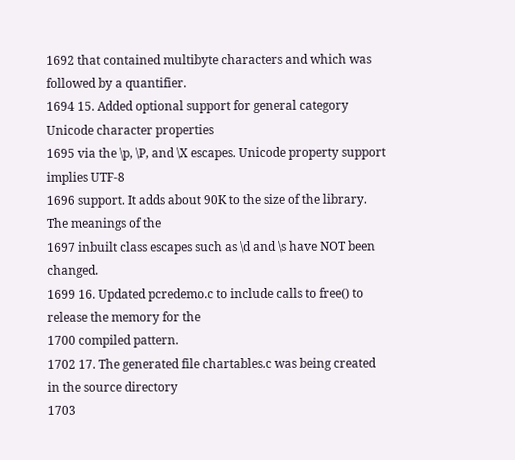1692 that contained multibyte characters and which was followed by a quantifier.
1694 15. Added optional support for general category Unicode character properties
1695 via the \p, \P, and \X escapes. Unicode property support implies UTF-8
1696 support. It adds about 90K to the size of the library. The meanings of the
1697 inbuilt class escapes such as \d and \s have NOT been changed.
1699 16. Updated pcredemo.c to include calls to free() to release the memory for the
1700 compiled pattern.
1702 17. The generated file chartables.c was being created in the source directory
1703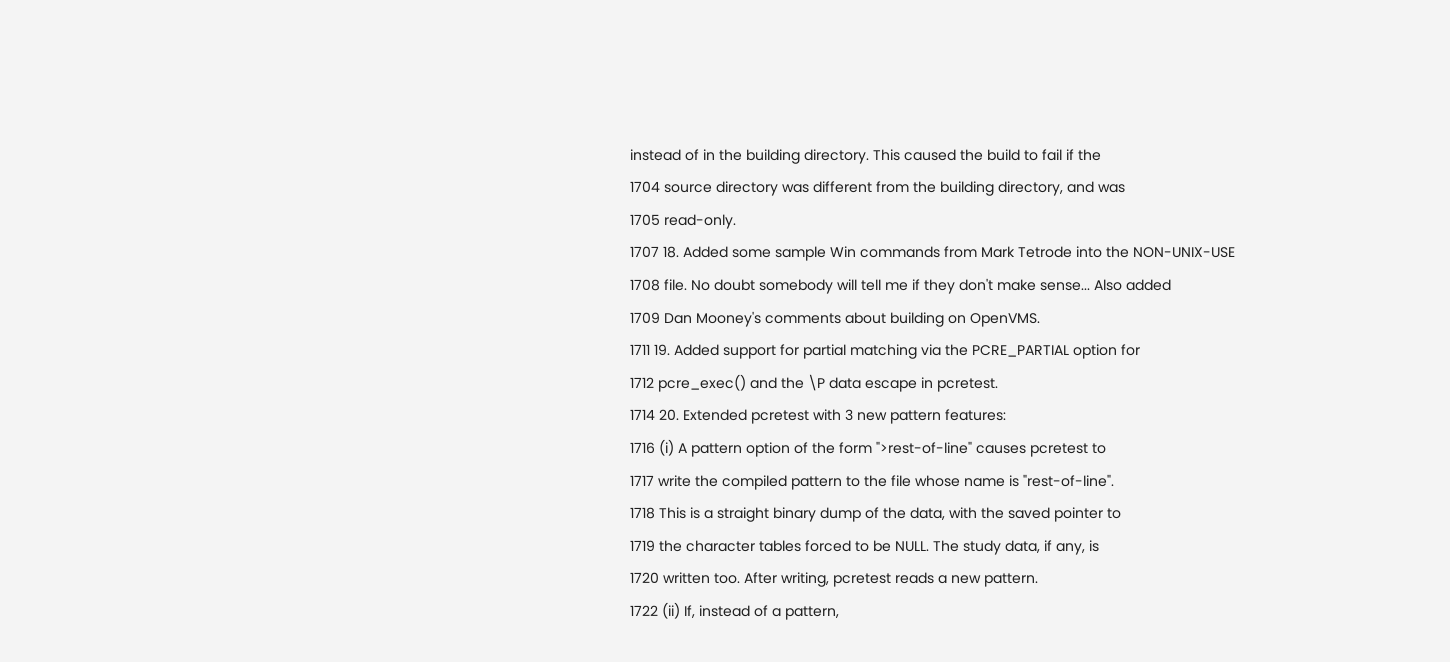instead of in the building directory. This caused the build to fail if the
1704 source directory was different from the building directory, and was
1705 read-only.
1707 18. Added some sample Win commands from Mark Tetrode into the NON-UNIX-USE
1708 file. No doubt somebody will tell me if they don't make sense... Also added
1709 Dan Mooney's comments about building on OpenVMS.
1711 19. Added support for partial matching via the PCRE_PARTIAL option for
1712 pcre_exec() and the \P data escape in pcretest.
1714 20. Extended pcretest with 3 new pattern features:
1716 (i) A pattern option of the form ">rest-of-line" causes pcretest to
1717 write the compiled pattern to the file whose name is "rest-of-line".
1718 This is a straight binary dump of the data, with the saved pointer to
1719 the character tables forced to be NULL. The study data, if any, is
1720 written too. After writing, pcretest reads a new pattern.
1722 (ii) If, instead of a pattern,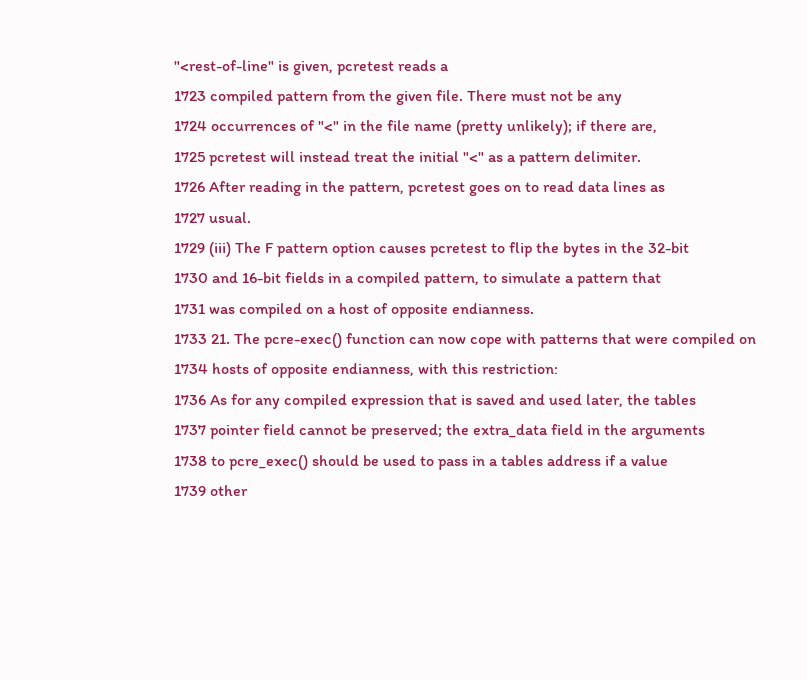"<rest-of-line" is given, pcretest reads a
1723 compiled pattern from the given file. There must not be any
1724 occurrences of "<" in the file name (pretty unlikely); if there are,
1725 pcretest will instead treat the initial "<" as a pattern delimiter.
1726 After reading in the pattern, pcretest goes on to read data lines as
1727 usual.
1729 (iii) The F pattern option causes pcretest to flip the bytes in the 32-bit
1730 and 16-bit fields in a compiled pattern, to simulate a pattern that
1731 was compiled on a host of opposite endianness.
1733 21. The pcre-exec() function can now cope with patterns that were compiled on
1734 hosts of opposite endianness, with this restriction:
1736 As for any compiled expression that is saved and used later, the tables
1737 pointer field cannot be preserved; the extra_data field in the arguments
1738 to pcre_exec() should be used to pass in a tables address if a value
1739 other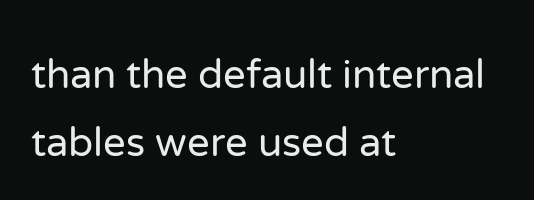than the default internal tables were used at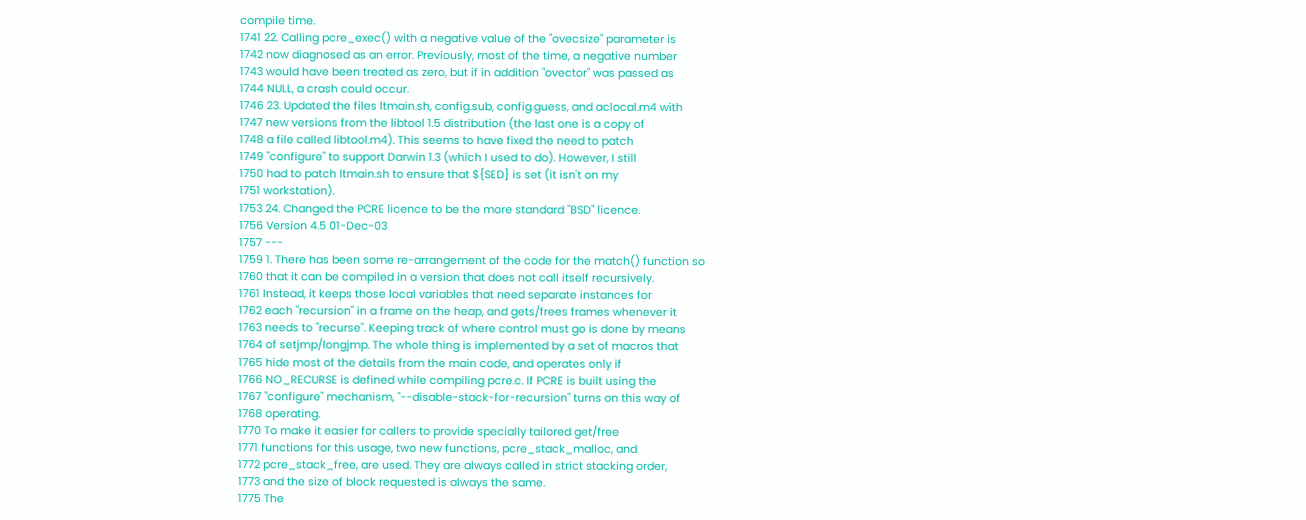compile time.
1741 22. Calling pcre_exec() with a negative value of the "ovecsize" parameter is
1742 now diagnosed as an error. Previously, most of the time, a negative number
1743 would have been treated as zero, but if in addition "ovector" was passed as
1744 NULL, a crash could occur.
1746 23. Updated the files ltmain.sh, config.sub, config.guess, and aclocal.m4 with
1747 new versions from the libtool 1.5 distribution (the last one is a copy of
1748 a file called libtool.m4). This seems to have fixed the need to patch
1749 "configure" to support Darwin 1.3 (which I used to do). However, I still
1750 had to patch ltmain.sh to ensure that ${SED} is set (it isn't on my
1751 workstation).
1753 24. Changed the PCRE licence to be the more standard "BSD" licence.
1756 Version 4.5 01-Dec-03
1757 ---
1759 1. There has been some re-arrangement of the code for the match() function so
1760 that it can be compiled in a version that does not call itself recursively.
1761 Instead, it keeps those local variables that need separate instances for
1762 each "recursion" in a frame on the heap, and gets/frees frames whenever it
1763 needs to "recurse". Keeping track of where control must go is done by means
1764 of setjmp/longjmp. The whole thing is implemented by a set of macros that
1765 hide most of the details from the main code, and operates only if
1766 NO_RECURSE is defined while compiling pcre.c. If PCRE is built using the
1767 "configure" mechanism, "--disable-stack-for-recursion" turns on this way of
1768 operating.
1770 To make it easier for callers to provide specially tailored get/free
1771 functions for this usage, two new functions, pcre_stack_malloc, and
1772 pcre_stack_free, are used. They are always called in strict stacking order,
1773 and the size of block requested is always the same.
1775 The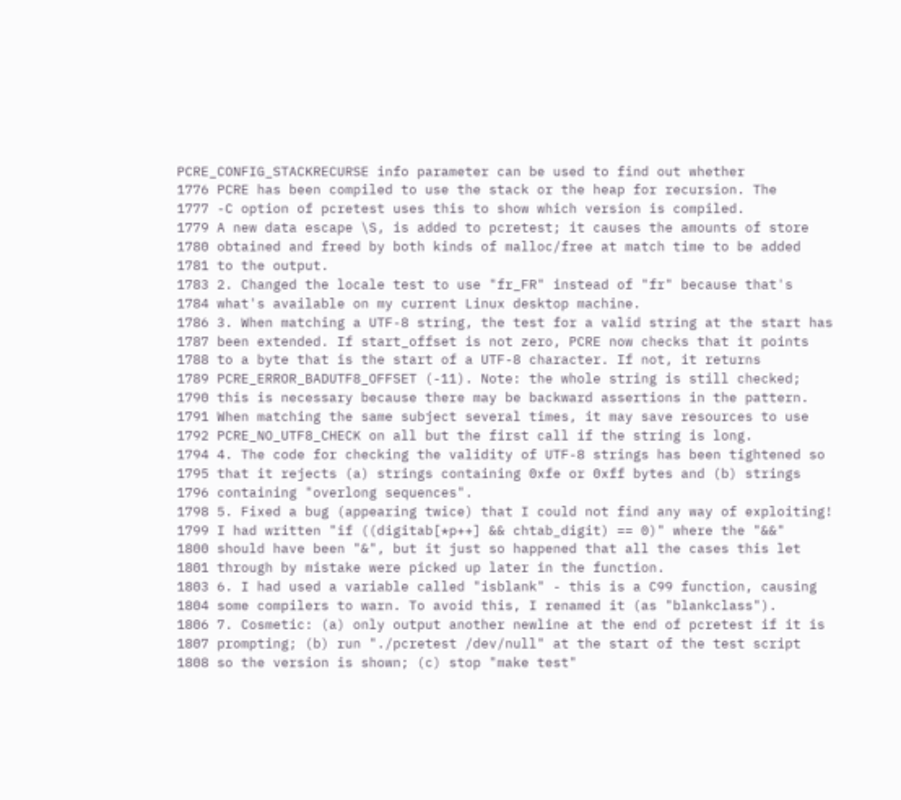PCRE_CONFIG_STACKRECURSE info parameter can be used to find out whether
1776 PCRE has been compiled to use the stack or the heap for recursion. The
1777 -C option of pcretest uses this to show which version is compiled.
1779 A new data escape \S, is added to pcretest; it causes the amounts of store
1780 obtained and freed by both kinds of malloc/free at match time to be added
1781 to the output.
1783 2. Changed the locale test to use "fr_FR" instead of "fr" because that's
1784 what's available on my current Linux desktop machine.
1786 3. When matching a UTF-8 string, the test for a valid string at the start has
1787 been extended. If start_offset is not zero, PCRE now checks that it points
1788 to a byte that is the start of a UTF-8 character. If not, it returns
1789 PCRE_ERROR_BADUTF8_OFFSET (-11). Note: the whole string is still checked;
1790 this is necessary because there may be backward assertions in the pattern.
1791 When matching the same subject several times, it may save resources to use
1792 PCRE_NO_UTF8_CHECK on all but the first call if the string is long.
1794 4. The code for checking the validity of UTF-8 strings has been tightened so
1795 that it rejects (a) strings containing 0xfe or 0xff bytes and (b) strings
1796 containing "overlong sequences".
1798 5. Fixed a bug (appearing twice) that I could not find any way of exploiting!
1799 I had written "if ((digitab[*p++] && chtab_digit) == 0)" where the "&&"
1800 should have been "&", but it just so happened that all the cases this let
1801 through by mistake were picked up later in the function.
1803 6. I had used a variable called "isblank" - this is a C99 function, causing
1804 some compilers to warn. To avoid this, I renamed it (as "blankclass").
1806 7. Cosmetic: (a) only output another newline at the end of pcretest if it is
1807 prompting; (b) run "./pcretest /dev/null" at the start of the test script
1808 so the version is shown; (c) stop "make test"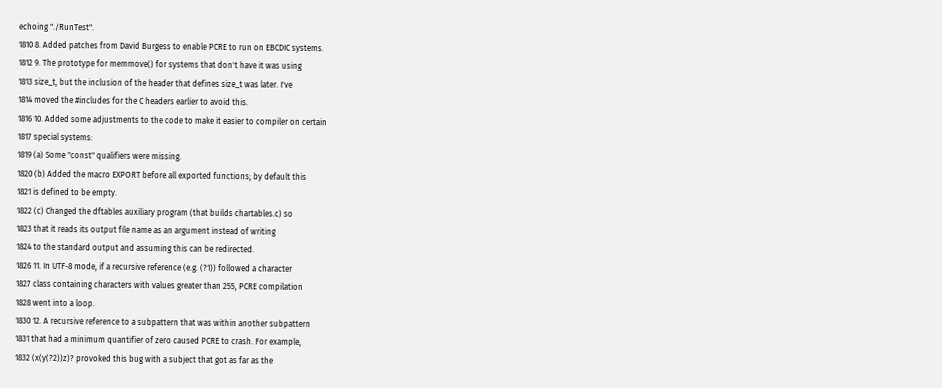echoing "./RunTest".
1810 8. Added patches from David Burgess to enable PCRE to run on EBCDIC systems.
1812 9. The prototype for memmove() for systems that don't have it was using
1813 size_t, but the inclusion of the header that defines size_t was later. I've
1814 moved the #includes for the C headers earlier to avoid this.
1816 10. Added some adjustments to the code to make it easier to compiler on certain
1817 special systems:
1819 (a) Some "const" qualifiers were missing.
1820 (b) Added the macro EXPORT before all exported functions; by default this
1821 is defined to be empty.
1822 (c) Changed the dftables auxiliary program (that builds chartables.c) so
1823 that it reads its output file name as an argument instead of writing
1824 to the standard output and assuming this can be redirected.
1826 11. In UTF-8 mode, if a recursive reference (e.g. (?1)) followed a character
1827 class containing characters with values greater than 255, PCRE compilation
1828 went into a loop.
1830 12. A recursive reference to a subpattern that was within another subpattern
1831 that had a minimum quantifier of zero caused PCRE to crash. For example,
1832 (x(y(?2))z)? provoked this bug with a subject that got as far as the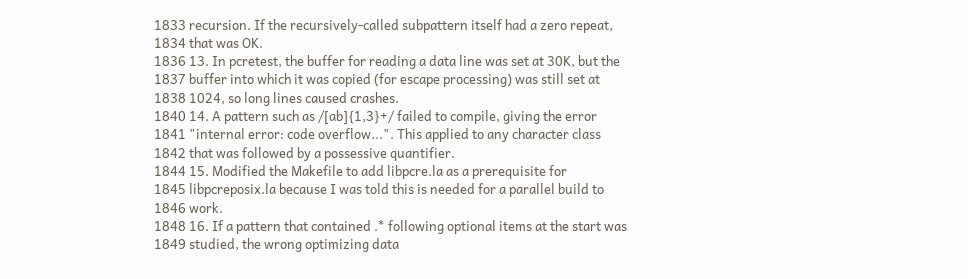1833 recursion. If the recursively-called subpattern itself had a zero repeat,
1834 that was OK.
1836 13. In pcretest, the buffer for reading a data line was set at 30K, but the
1837 buffer into which it was copied (for escape processing) was still set at
1838 1024, so long lines caused crashes.
1840 14. A pattern such as /[ab]{1,3}+/ failed to compile, giving the error
1841 "internal error: code overflow...". This applied to any character class
1842 that was followed by a possessive quantifier.
1844 15. Modified the Makefile to add libpcre.la as a prerequisite for
1845 libpcreposix.la because I was told this is needed for a parallel build to
1846 work.
1848 16. If a pattern that contained .* following optional items at the start was
1849 studied, the wrong optimizing data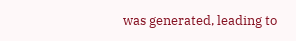was generated, leading to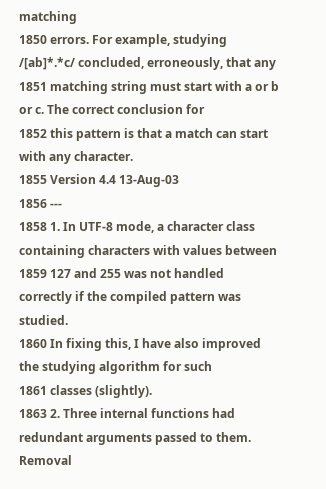matching
1850 errors. For example, studying /[ab]*.*c/ concluded, erroneously, that any
1851 matching string must start with a or b or c. The correct conclusion for
1852 this pattern is that a match can start with any character.
1855 Version 4.4 13-Aug-03
1856 ---
1858 1. In UTF-8 mode, a character class containing characters with values between
1859 127 and 255 was not handled correctly if the compiled pattern was studied.
1860 In fixing this, I have also improved the studying algorithm for such
1861 classes (slightly).
1863 2. Three internal functions had redundant arguments passed to them. Removal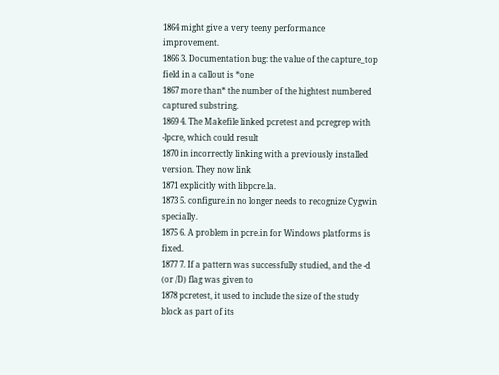1864 might give a very teeny performance improvement.
1866 3. Documentation bug: the value of the capture_top field in a callout is *one
1867 more than* the number of the hightest numbered captured substring.
1869 4. The Makefile linked pcretest and pcregrep with -lpcre, which could result
1870 in incorrectly linking with a previously installed version. They now link
1871 explicitly with libpcre.la.
1873 5. configure.in no longer needs to recognize Cygwin specially.
1875 6. A problem in pcre.in for Windows platforms is fixed.
1877 7. If a pattern was successfully studied, and the -d (or /D) flag was given to
1878 pcretest, it used to include the size of the study block as part of its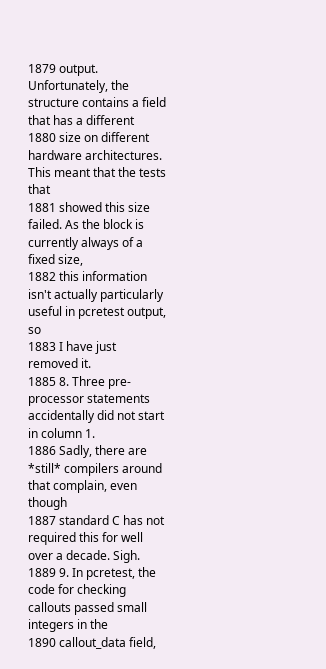1879 output. Unfortunately, the structure contains a field that has a different
1880 size on different hardware architectures. This meant that the tests that
1881 showed this size failed. As the block is currently always of a fixed size,
1882 this information isn't actually particularly useful in pcretest output, so
1883 I have just removed it.
1885 8. Three pre-processor statements accidentally did not start in column 1.
1886 Sadly, there are *still* compilers around that complain, even though
1887 standard C has not required this for well over a decade. Sigh.
1889 9. In pcretest, the code for checking callouts passed small integers in the
1890 callout_data field,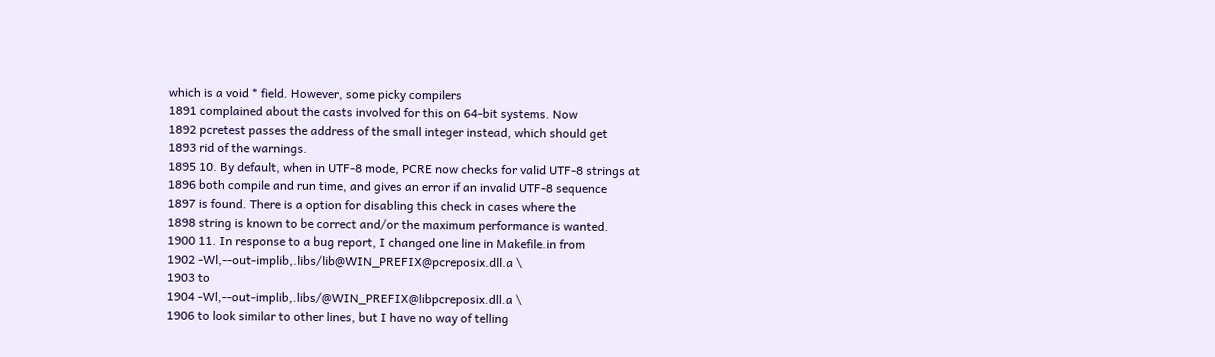which is a void * field. However, some picky compilers
1891 complained about the casts involved for this on 64-bit systems. Now
1892 pcretest passes the address of the small integer instead, which should get
1893 rid of the warnings.
1895 10. By default, when in UTF-8 mode, PCRE now checks for valid UTF-8 strings at
1896 both compile and run time, and gives an error if an invalid UTF-8 sequence
1897 is found. There is a option for disabling this check in cases where the
1898 string is known to be correct and/or the maximum performance is wanted.
1900 11. In response to a bug report, I changed one line in Makefile.in from
1902 -Wl,--out-implib,.libs/lib@WIN_PREFIX@pcreposix.dll.a \
1903 to
1904 -Wl,--out-implib,.libs/@WIN_PREFIX@libpcreposix.dll.a \
1906 to look similar to other lines, but I have no way of telling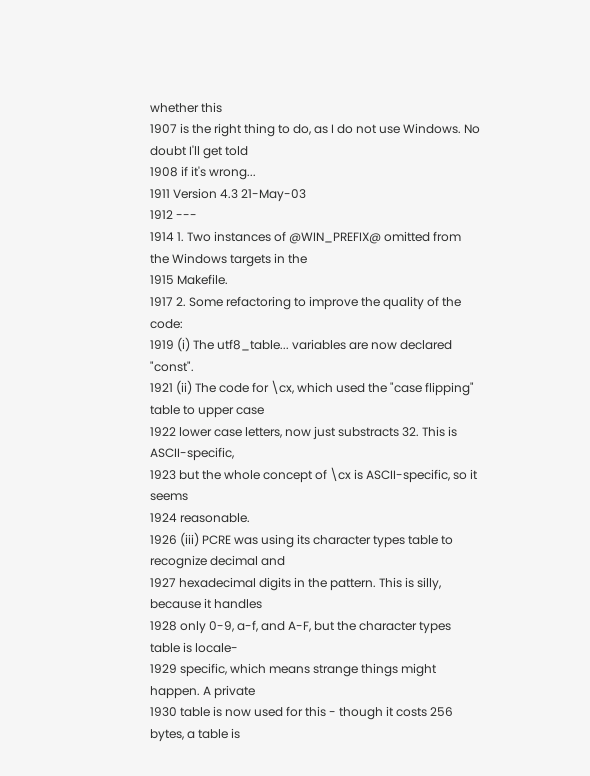whether this
1907 is the right thing to do, as I do not use Windows. No doubt I'll get told
1908 if it's wrong...
1911 Version 4.3 21-May-03
1912 ---
1914 1. Two instances of @WIN_PREFIX@ omitted from the Windows targets in the
1915 Makefile.
1917 2. Some refactoring to improve the quality of the code:
1919 (i) The utf8_table... variables are now declared "const".
1921 (ii) The code for \cx, which used the "case flipping" table to upper case
1922 lower case letters, now just substracts 32. This is ASCII-specific,
1923 but the whole concept of \cx is ASCII-specific, so it seems
1924 reasonable.
1926 (iii) PCRE was using its character types table to recognize decimal and
1927 hexadecimal digits in the pattern. This is silly, because it handles
1928 only 0-9, a-f, and A-F, but the character types table is locale-
1929 specific, which means strange things might happen. A private
1930 table is now used for this - though it costs 256 bytes, a table is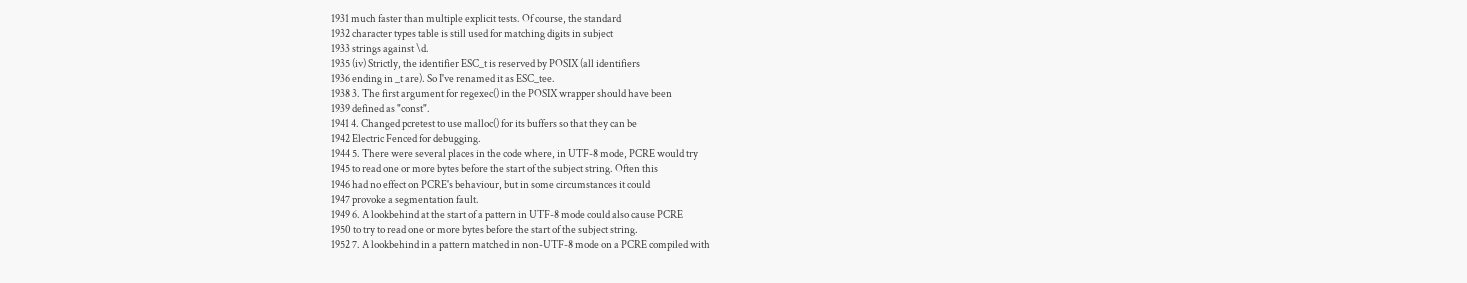1931 much faster than multiple explicit tests. Of course, the standard
1932 character types table is still used for matching digits in subject
1933 strings against \d.
1935 (iv) Strictly, the identifier ESC_t is reserved by POSIX (all identifiers
1936 ending in _t are). So I've renamed it as ESC_tee.
1938 3. The first argument for regexec() in the POSIX wrapper should have been
1939 defined as "const".
1941 4. Changed pcretest to use malloc() for its buffers so that they can be
1942 Electric Fenced for debugging.
1944 5. There were several places in the code where, in UTF-8 mode, PCRE would try
1945 to read one or more bytes before the start of the subject string. Often this
1946 had no effect on PCRE's behaviour, but in some circumstances it could
1947 provoke a segmentation fault.
1949 6. A lookbehind at the start of a pattern in UTF-8 mode could also cause PCRE
1950 to try to read one or more bytes before the start of the subject string.
1952 7. A lookbehind in a pattern matched in non-UTF-8 mode on a PCRE compiled with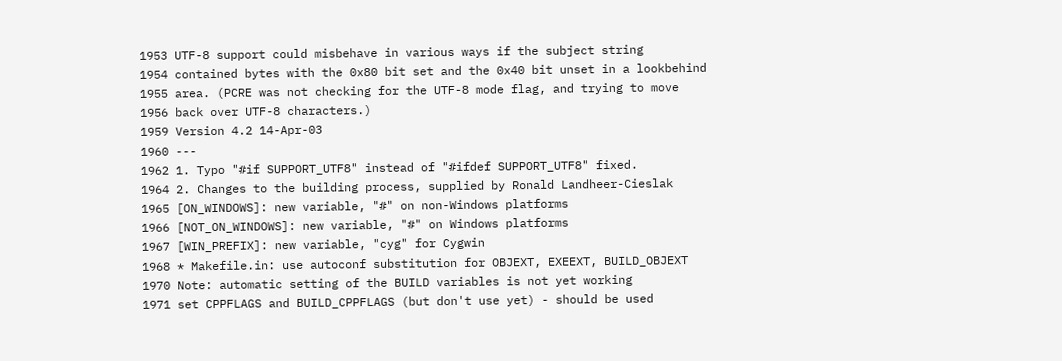1953 UTF-8 support could misbehave in various ways if the subject string
1954 contained bytes with the 0x80 bit set and the 0x40 bit unset in a lookbehind
1955 area. (PCRE was not checking for the UTF-8 mode flag, and trying to move
1956 back over UTF-8 characters.)
1959 Version 4.2 14-Apr-03
1960 ---
1962 1. Typo "#if SUPPORT_UTF8" instead of "#ifdef SUPPORT_UTF8" fixed.
1964 2. Changes to the building process, supplied by Ronald Landheer-Cieslak
1965 [ON_WINDOWS]: new variable, "#" on non-Windows platforms
1966 [NOT_ON_WINDOWS]: new variable, "#" on Windows platforms
1967 [WIN_PREFIX]: new variable, "cyg" for Cygwin
1968 * Makefile.in: use autoconf substitution for OBJEXT, EXEEXT, BUILD_OBJEXT
1970 Note: automatic setting of the BUILD variables is not yet working
1971 set CPPFLAGS and BUILD_CPPFLAGS (but don't use yet) - should be used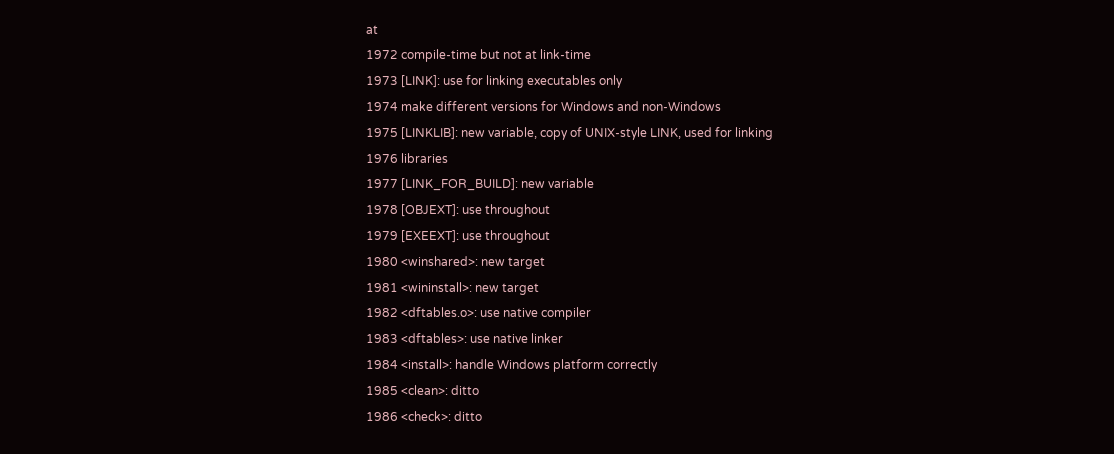at
1972 compile-time but not at link-time
1973 [LINK]: use for linking executables only
1974 make different versions for Windows and non-Windows
1975 [LINKLIB]: new variable, copy of UNIX-style LINK, used for linking
1976 libraries
1977 [LINK_FOR_BUILD]: new variable
1978 [OBJEXT]: use throughout
1979 [EXEEXT]: use throughout
1980 <winshared>: new target
1981 <wininstall>: new target
1982 <dftables.o>: use native compiler
1983 <dftables>: use native linker
1984 <install>: handle Windows platform correctly
1985 <clean>: ditto
1986 <check>: ditto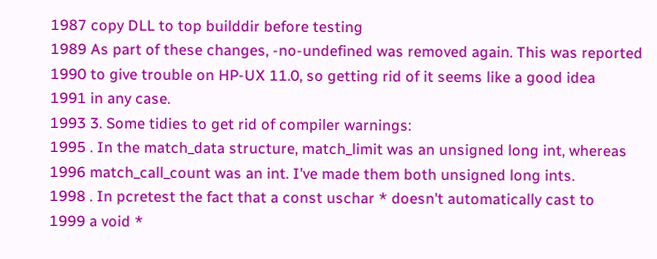1987 copy DLL to top builddir before testing
1989 As part of these changes, -no-undefined was removed again. This was reported
1990 to give trouble on HP-UX 11.0, so getting rid of it seems like a good idea
1991 in any case.
1993 3. Some tidies to get rid of compiler warnings:
1995 . In the match_data structure, match_limit was an unsigned long int, whereas
1996 match_call_count was an int. I've made them both unsigned long ints.
1998 . In pcretest the fact that a const uschar * doesn't automatically cast to
1999 a void *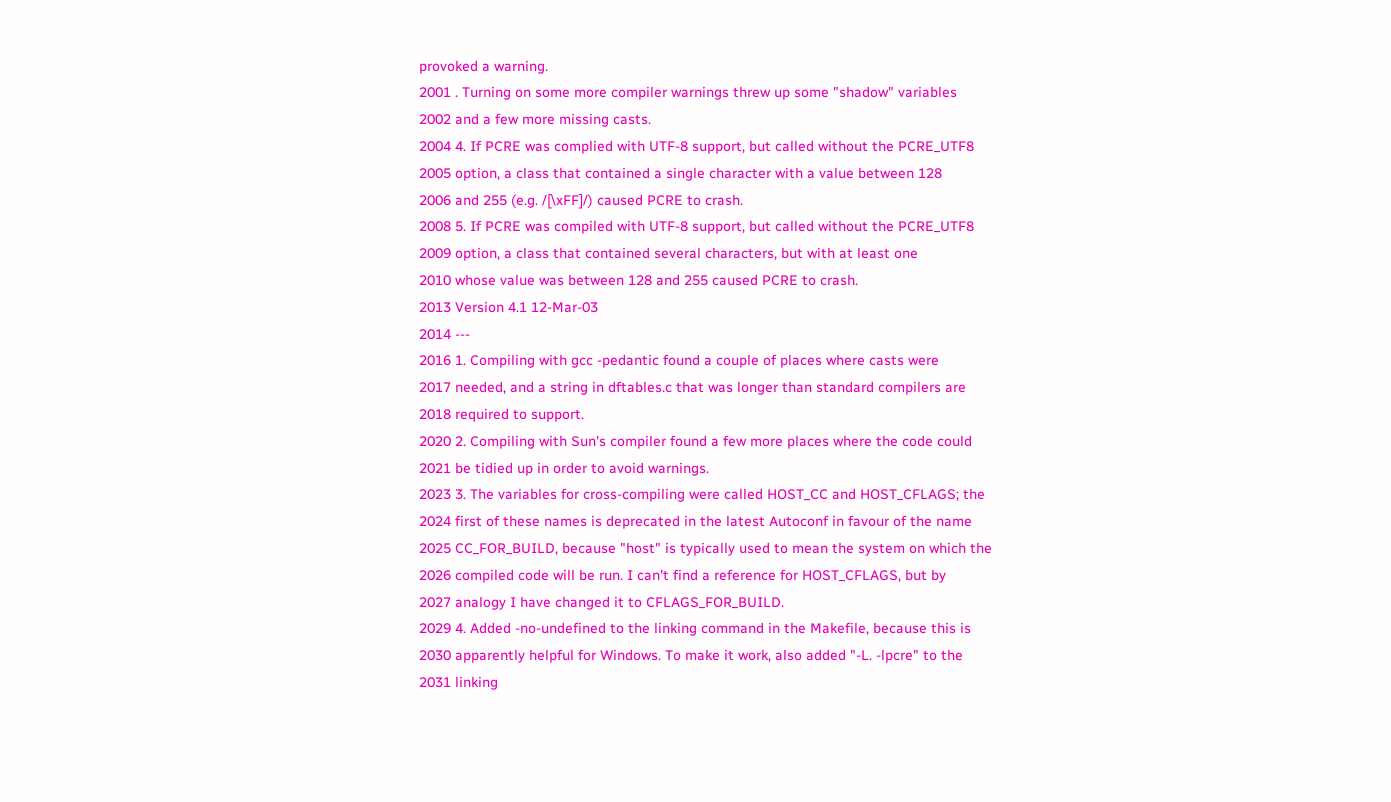provoked a warning.
2001 . Turning on some more compiler warnings threw up some "shadow" variables
2002 and a few more missing casts.
2004 4. If PCRE was complied with UTF-8 support, but called without the PCRE_UTF8
2005 option, a class that contained a single character with a value between 128
2006 and 255 (e.g. /[\xFF]/) caused PCRE to crash.
2008 5. If PCRE was compiled with UTF-8 support, but called without the PCRE_UTF8
2009 option, a class that contained several characters, but with at least one
2010 whose value was between 128 and 255 caused PCRE to crash.
2013 Version 4.1 12-Mar-03
2014 ---
2016 1. Compiling with gcc -pedantic found a couple of places where casts were
2017 needed, and a string in dftables.c that was longer than standard compilers are
2018 required to support.
2020 2. Compiling with Sun's compiler found a few more places where the code could
2021 be tidied up in order to avoid warnings.
2023 3. The variables for cross-compiling were called HOST_CC and HOST_CFLAGS; the
2024 first of these names is deprecated in the latest Autoconf in favour of the name
2025 CC_FOR_BUILD, because "host" is typically used to mean the system on which the
2026 compiled code will be run. I can't find a reference for HOST_CFLAGS, but by
2027 analogy I have changed it to CFLAGS_FOR_BUILD.
2029 4. Added -no-undefined to the linking command in the Makefile, because this is
2030 apparently helpful for Windows. To make it work, also added "-L. -lpcre" to the
2031 linking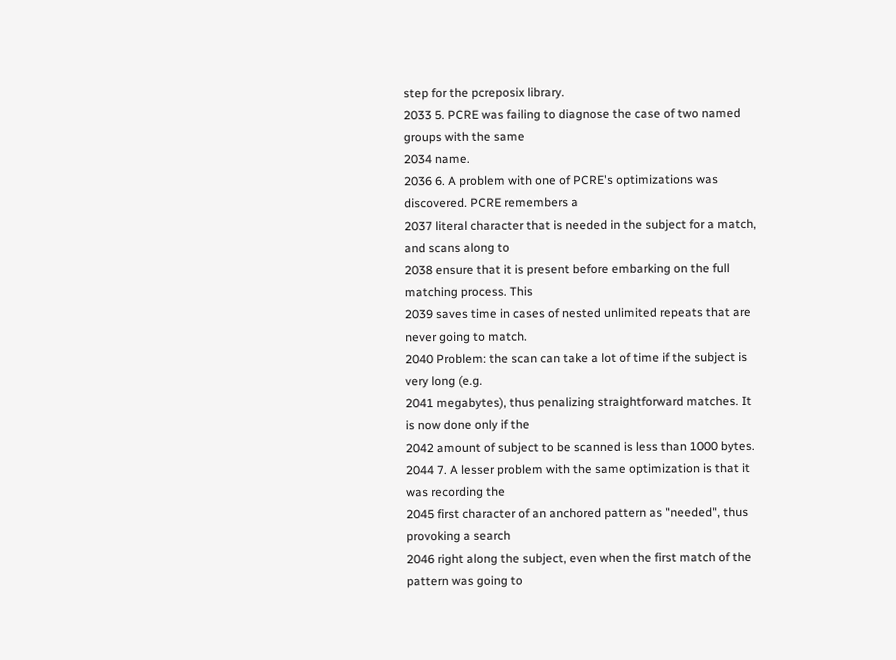step for the pcreposix library.
2033 5. PCRE was failing to diagnose the case of two named groups with the same
2034 name.
2036 6. A problem with one of PCRE's optimizations was discovered. PCRE remembers a
2037 literal character that is needed in the subject for a match, and scans along to
2038 ensure that it is present before embarking on the full matching process. This
2039 saves time in cases of nested unlimited repeats that are never going to match.
2040 Problem: the scan can take a lot of time if the subject is very long (e.g.
2041 megabytes), thus penalizing straightforward matches. It is now done only if the
2042 amount of subject to be scanned is less than 1000 bytes.
2044 7. A lesser problem with the same optimization is that it was recording the
2045 first character of an anchored pattern as "needed", thus provoking a search
2046 right along the subject, even when the first match of the pattern was going to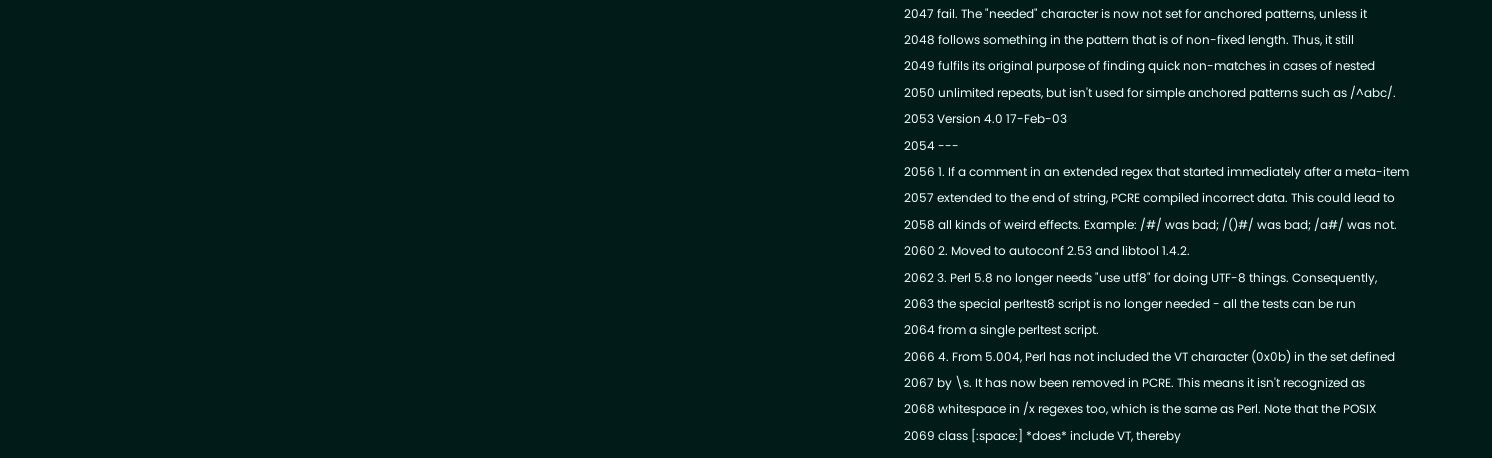2047 fail. The "needed" character is now not set for anchored patterns, unless it
2048 follows something in the pattern that is of non-fixed length. Thus, it still
2049 fulfils its original purpose of finding quick non-matches in cases of nested
2050 unlimited repeats, but isn't used for simple anchored patterns such as /^abc/.
2053 Version 4.0 17-Feb-03
2054 ---
2056 1. If a comment in an extended regex that started immediately after a meta-item
2057 extended to the end of string, PCRE compiled incorrect data. This could lead to
2058 all kinds of weird effects. Example: /#/ was bad; /()#/ was bad; /a#/ was not.
2060 2. Moved to autoconf 2.53 and libtool 1.4.2.
2062 3. Perl 5.8 no longer needs "use utf8" for doing UTF-8 things. Consequently,
2063 the special perltest8 script is no longer needed - all the tests can be run
2064 from a single perltest script.
2066 4. From 5.004, Perl has not included the VT character (0x0b) in the set defined
2067 by \s. It has now been removed in PCRE. This means it isn't recognized as
2068 whitespace in /x regexes too, which is the same as Perl. Note that the POSIX
2069 class [:space:] *does* include VT, thereby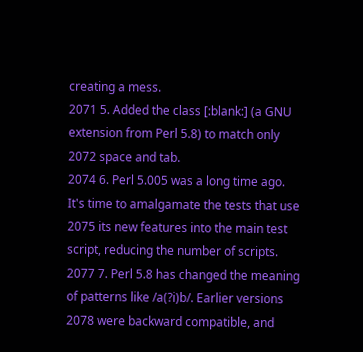creating a mess.
2071 5. Added the class [:blank:] (a GNU extension from Perl 5.8) to match only
2072 space and tab.
2074 6. Perl 5.005 was a long time ago. It's time to amalgamate the tests that use
2075 its new features into the main test script, reducing the number of scripts.
2077 7. Perl 5.8 has changed the meaning of patterns like /a(?i)b/. Earlier versions
2078 were backward compatible, and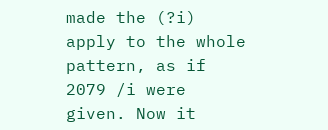made the (?i) apply to the whole pattern, as if
2079 /i were given. Now it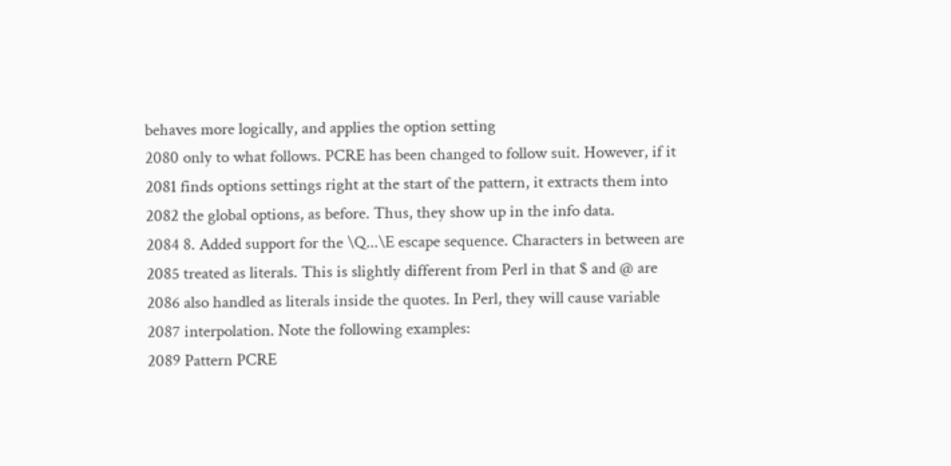behaves more logically, and applies the option setting
2080 only to what follows. PCRE has been changed to follow suit. However, if it
2081 finds options settings right at the start of the pattern, it extracts them into
2082 the global options, as before. Thus, they show up in the info data.
2084 8. Added support for the \Q...\E escape sequence. Characters in between are
2085 treated as literals. This is slightly different from Perl in that $ and @ are
2086 also handled as literals inside the quotes. In Perl, they will cause variable
2087 interpolation. Note the following examples:
2089 Pattern PCRE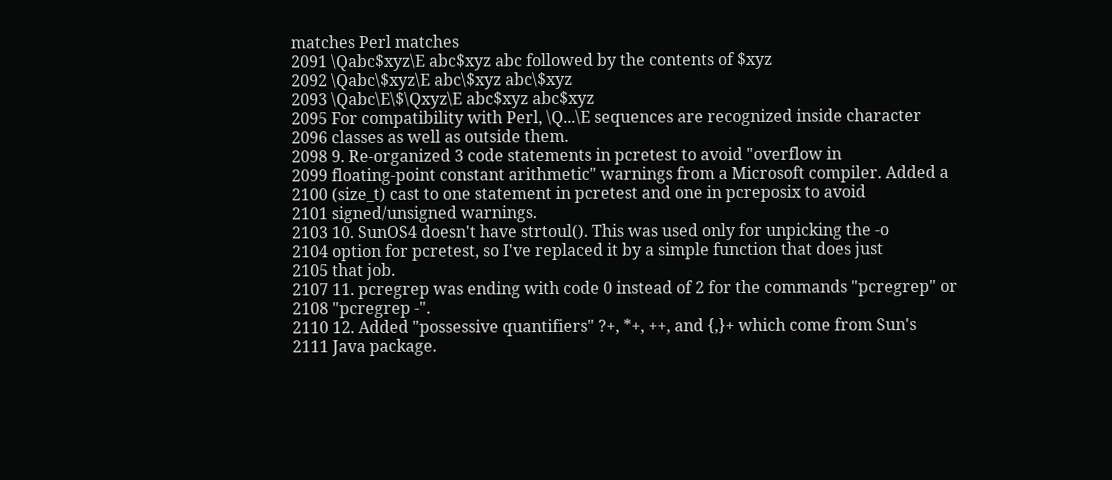matches Perl matches
2091 \Qabc$xyz\E abc$xyz abc followed by the contents of $xyz
2092 \Qabc\$xyz\E abc\$xyz abc\$xyz
2093 \Qabc\E\$\Qxyz\E abc$xyz abc$xyz
2095 For compatibility with Perl, \Q...\E sequences are recognized inside character
2096 classes as well as outside them.
2098 9. Re-organized 3 code statements in pcretest to avoid "overflow in
2099 floating-point constant arithmetic" warnings from a Microsoft compiler. Added a
2100 (size_t) cast to one statement in pcretest and one in pcreposix to avoid
2101 signed/unsigned warnings.
2103 10. SunOS4 doesn't have strtoul(). This was used only for unpicking the -o
2104 option for pcretest, so I've replaced it by a simple function that does just
2105 that job.
2107 11. pcregrep was ending with code 0 instead of 2 for the commands "pcregrep" or
2108 "pcregrep -".
2110 12. Added "possessive quantifiers" ?+, *+, ++, and {,}+ which come from Sun's
2111 Java package.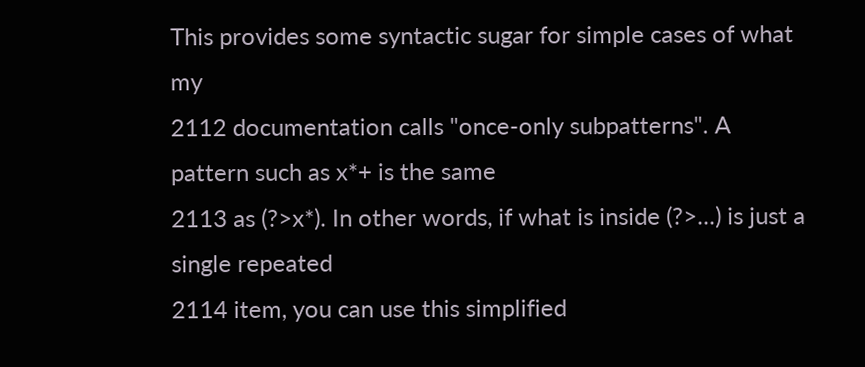This provides some syntactic sugar for simple cases of what my
2112 documentation calls "once-only subpatterns". A pattern such as x*+ is the same
2113 as (?>x*). In other words, if what is inside (?>...) is just a single repeated
2114 item, you can use this simplified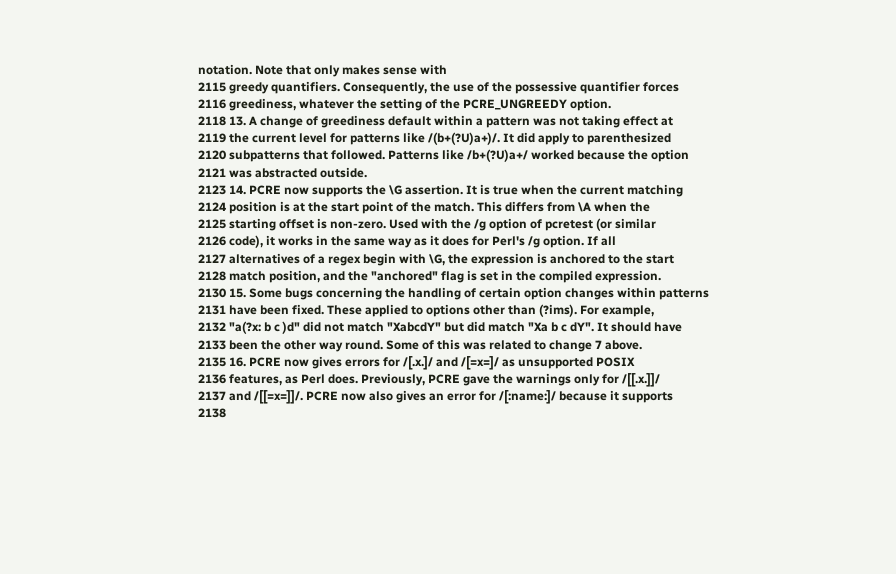notation. Note that only makes sense with
2115 greedy quantifiers. Consequently, the use of the possessive quantifier forces
2116 greediness, whatever the setting of the PCRE_UNGREEDY option.
2118 13. A change of greediness default within a pattern was not taking effect at
2119 the current level for patterns like /(b+(?U)a+)/. It did apply to parenthesized
2120 subpatterns that followed. Patterns like /b+(?U)a+/ worked because the option
2121 was abstracted outside.
2123 14. PCRE now supports the \G assertion. It is true when the current matching
2124 position is at the start point of the match. This differs from \A when the
2125 starting offset is non-zero. Used with the /g option of pcretest (or similar
2126 code), it works in the same way as it does for Perl's /g option. If all
2127 alternatives of a regex begin with \G, the expression is anchored to the start
2128 match position, and the "anchored" flag is set in the compiled expression.
2130 15. Some bugs concerning the handling of certain option changes within patterns
2131 have been fixed. These applied to options other than (?ims). For example,
2132 "a(?x: b c )d" did not match "XabcdY" but did match "Xa b c dY". It should have
2133 been the other way round. Some of this was related to change 7 above.
2135 16. PCRE now gives errors for /[.x.]/ and /[=x=]/ as unsupported POSIX
2136 features, as Perl does. Previously, PCRE gave the warnings only for /[[.x.]]/
2137 and /[[=x=]]/. PCRE now also gives an error for /[:name:]/ because it supports
2138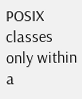POSIX classes only within a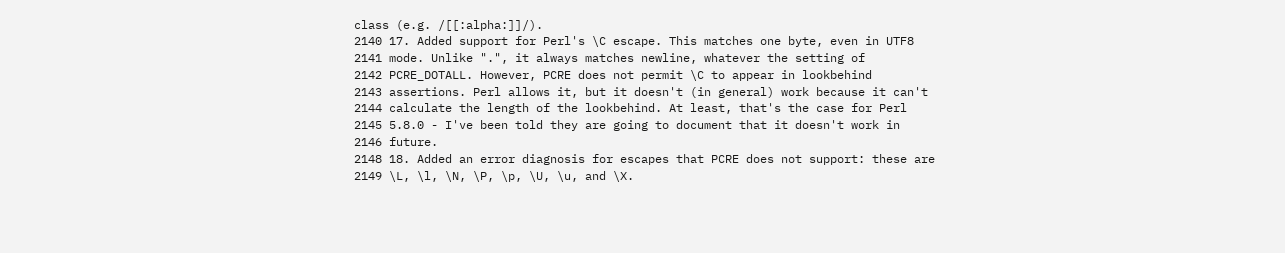class (e.g. /[[:alpha:]]/).
2140 17. Added support for Perl's \C escape. This matches one byte, even in UTF8
2141 mode. Unlike ".", it always matches newline, whatever the setting of
2142 PCRE_DOTALL. However, PCRE does not permit \C to appear in lookbehind
2143 assertions. Perl allows it, but it doesn't (in general) work because it can't
2144 calculate the length of the lookbehind. At least, that's the case for Perl
2145 5.8.0 - I've been told they are going to document that it doesn't work in
2146 future.
2148 18. Added an error diagnosis for escapes that PCRE does not support: these are
2149 \L, \l, \N, \P, \p, \U, \u, and \X.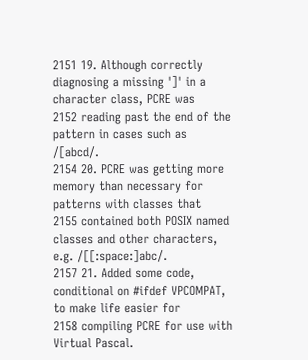2151 19. Although correctly diagnosing a missing ']' in a character class, PCRE was
2152 reading past the end of the pattern in cases such as /[abcd/.
2154 20. PCRE was getting more memory than necessary for patterns with classes that
2155 contained both POSIX named classes and other characters, e.g. /[[:space:]abc/.
2157 21. Added some code, conditional on #ifdef VPCOMPAT, to make life easier for
2158 compiling PCRE for use with Virtual Pascal.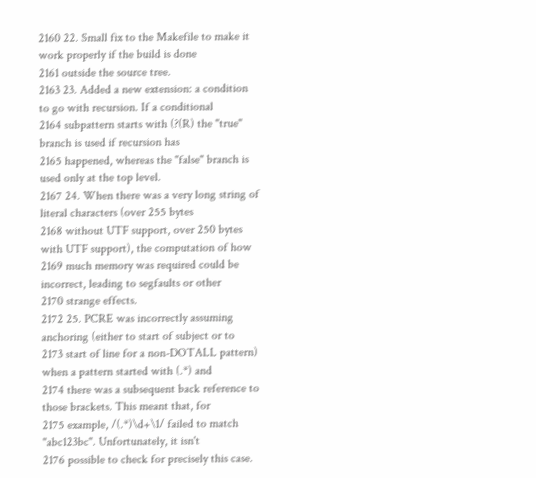2160 22. Small fix to the Makefile to make it work properly if the build is done
2161 outside the source tree.
2163 23. Added a new extension: a condition to go with recursion. If a conditional
2164 subpattern starts with (?(R) the "true" branch is used if recursion has
2165 happened, whereas the "false" branch is used only at the top level.
2167 24. When there was a very long string of literal characters (over 255 bytes
2168 without UTF support, over 250 bytes with UTF support), the computation of how
2169 much memory was required could be incorrect, leading to segfaults or other
2170 strange effects.
2172 25. PCRE was incorrectly assuming anchoring (either to start of subject or to
2173 start of line for a non-DOTALL pattern) when a pattern started with (.*) and
2174 there was a subsequent back reference to those brackets. This meant that, for
2175 example, /(.*)\d+\1/ failed to match "abc123bc". Unfortunately, it isn't
2176 possible to check for precisely this case.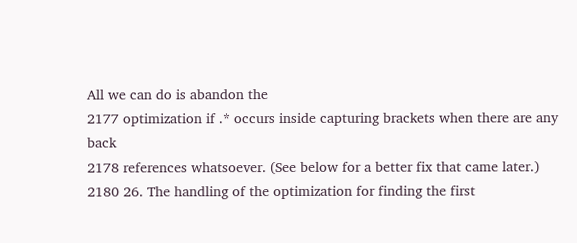All we can do is abandon the
2177 optimization if .* occurs inside capturing brackets when there are any back
2178 references whatsoever. (See below for a better fix that came later.)
2180 26. The handling of the optimization for finding the first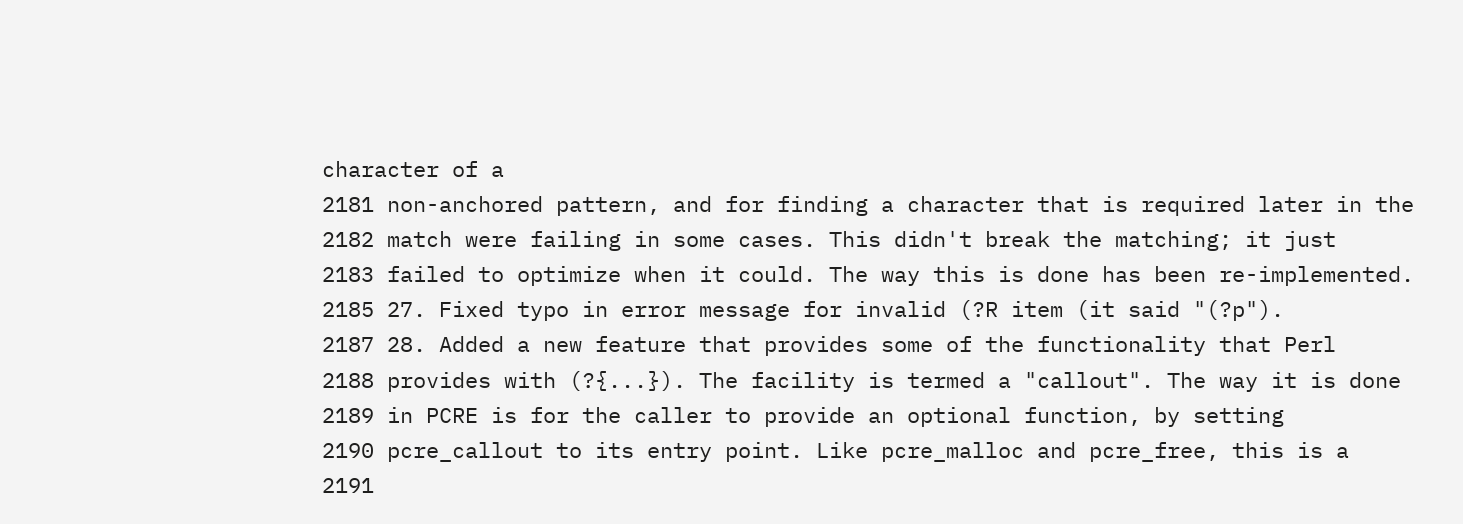character of a
2181 non-anchored pattern, and for finding a character that is required later in the
2182 match were failing in some cases. This didn't break the matching; it just
2183 failed to optimize when it could. The way this is done has been re-implemented.
2185 27. Fixed typo in error message for invalid (?R item (it said "(?p").
2187 28. Added a new feature that provides some of the functionality that Perl
2188 provides with (?{...}). The facility is termed a "callout". The way it is done
2189 in PCRE is for the caller to provide an optional function, by setting
2190 pcre_callout to its entry point. Like pcre_malloc and pcre_free, this is a
2191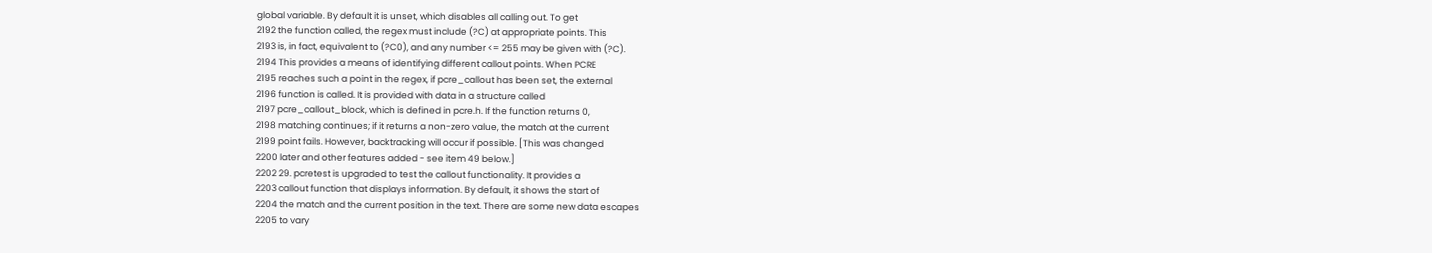global variable. By default it is unset, which disables all calling out. To get
2192 the function called, the regex must include (?C) at appropriate points. This
2193 is, in fact, equivalent to (?C0), and any number <= 255 may be given with (?C).
2194 This provides a means of identifying different callout points. When PCRE
2195 reaches such a point in the regex, if pcre_callout has been set, the external
2196 function is called. It is provided with data in a structure called
2197 pcre_callout_block, which is defined in pcre.h. If the function returns 0,
2198 matching continues; if it returns a non-zero value, the match at the current
2199 point fails. However, backtracking will occur if possible. [This was changed
2200 later and other features added - see item 49 below.]
2202 29. pcretest is upgraded to test the callout functionality. It provides a
2203 callout function that displays information. By default, it shows the start of
2204 the match and the current position in the text. There are some new data escapes
2205 to vary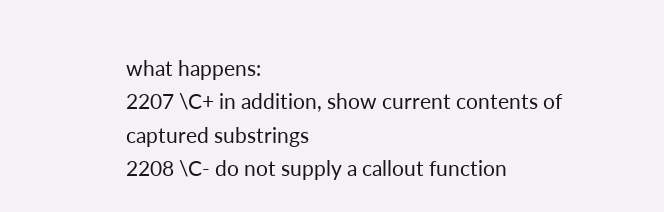what happens:
2207 \C+ in addition, show current contents of captured substrings
2208 \C- do not supply a callout function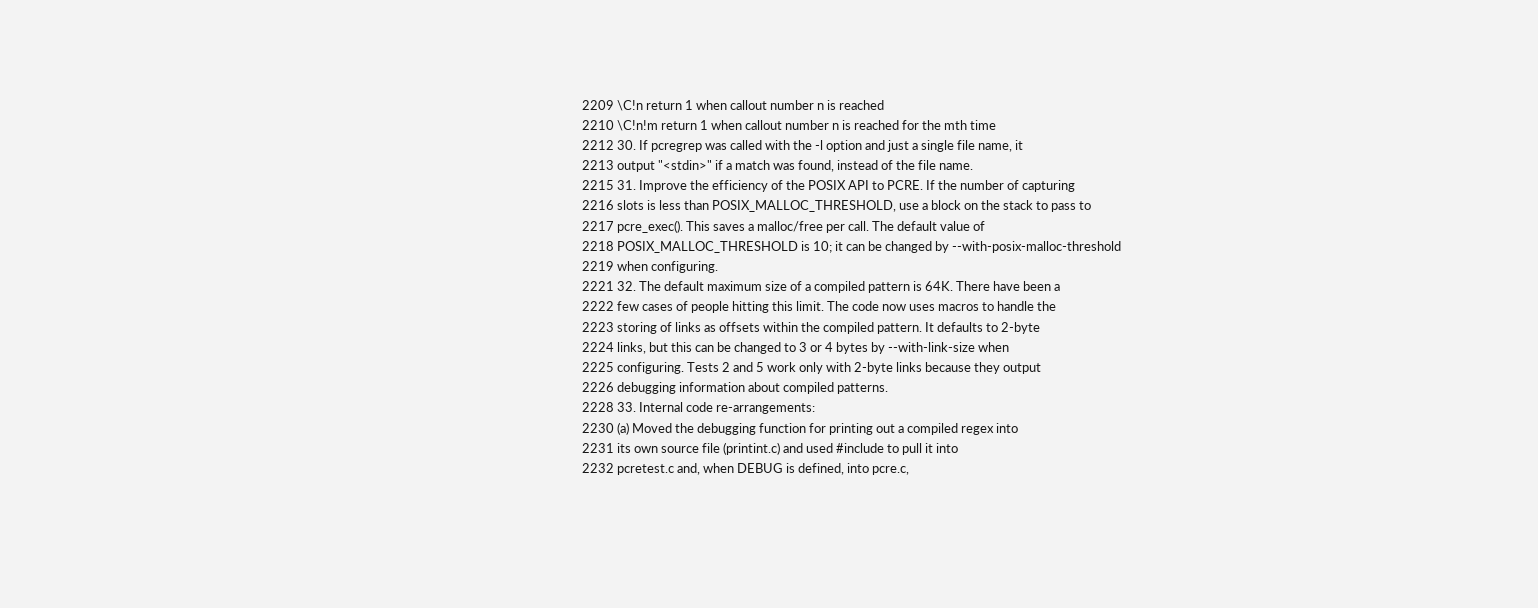2209 \C!n return 1 when callout number n is reached
2210 \C!n!m return 1 when callout number n is reached for the mth time
2212 30. If pcregrep was called with the -l option and just a single file name, it
2213 output "<stdin>" if a match was found, instead of the file name.
2215 31. Improve the efficiency of the POSIX API to PCRE. If the number of capturing
2216 slots is less than POSIX_MALLOC_THRESHOLD, use a block on the stack to pass to
2217 pcre_exec(). This saves a malloc/free per call. The default value of
2218 POSIX_MALLOC_THRESHOLD is 10; it can be changed by --with-posix-malloc-threshold
2219 when configuring.
2221 32. The default maximum size of a compiled pattern is 64K. There have been a
2222 few cases of people hitting this limit. The code now uses macros to handle the
2223 storing of links as offsets within the compiled pattern. It defaults to 2-byte
2224 links, but this can be changed to 3 or 4 bytes by --with-link-size when
2225 configuring. Tests 2 and 5 work only with 2-byte links because they output
2226 debugging information about compiled patterns.
2228 33. Internal code re-arrangements:
2230 (a) Moved the debugging function for printing out a compiled regex into
2231 its own source file (printint.c) and used #include to pull it into
2232 pcretest.c and, when DEBUG is defined, into pcre.c,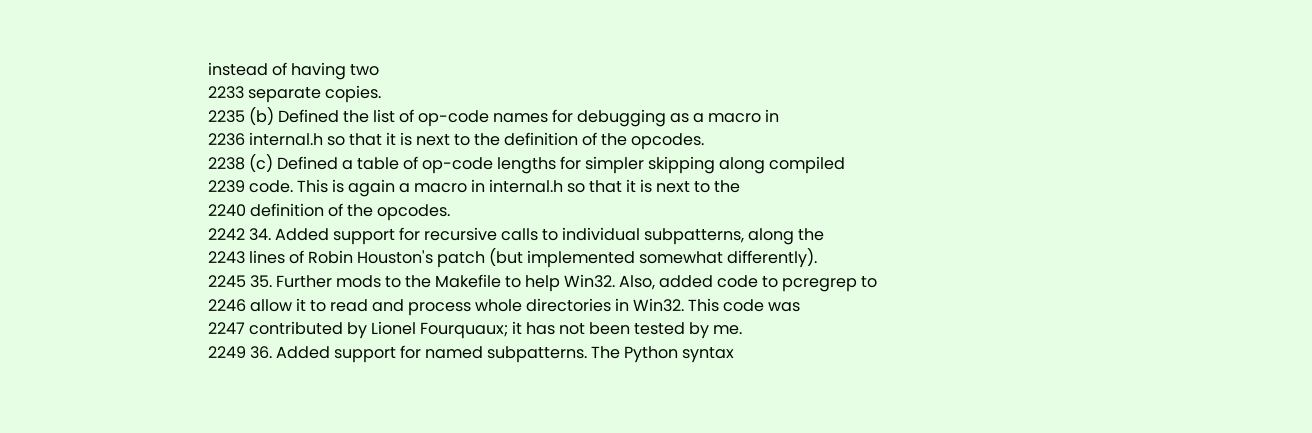instead of having two
2233 separate copies.
2235 (b) Defined the list of op-code names for debugging as a macro in
2236 internal.h so that it is next to the definition of the opcodes.
2238 (c) Defined a table of op-code lengths for simpler skipping along compiled
2239 code. This is again a macro in internal.h so that it is next to the
2240 definition of the opcodes.
2242 34. Added support for recursive calls to individual subpatterns, along the
2243 lines of Robin Houston's patch (but implemented somewhat differently).
2245 35. Further mods to the Makefile to help Win32. Also, added code to pcregrep to
2246 allow it to read and process whole directories in Win32. This code was
2247 contributed by Lionel Fourquaux; it has not been tested by me.
2249 36. Added support for named subpatterns. The Python syntax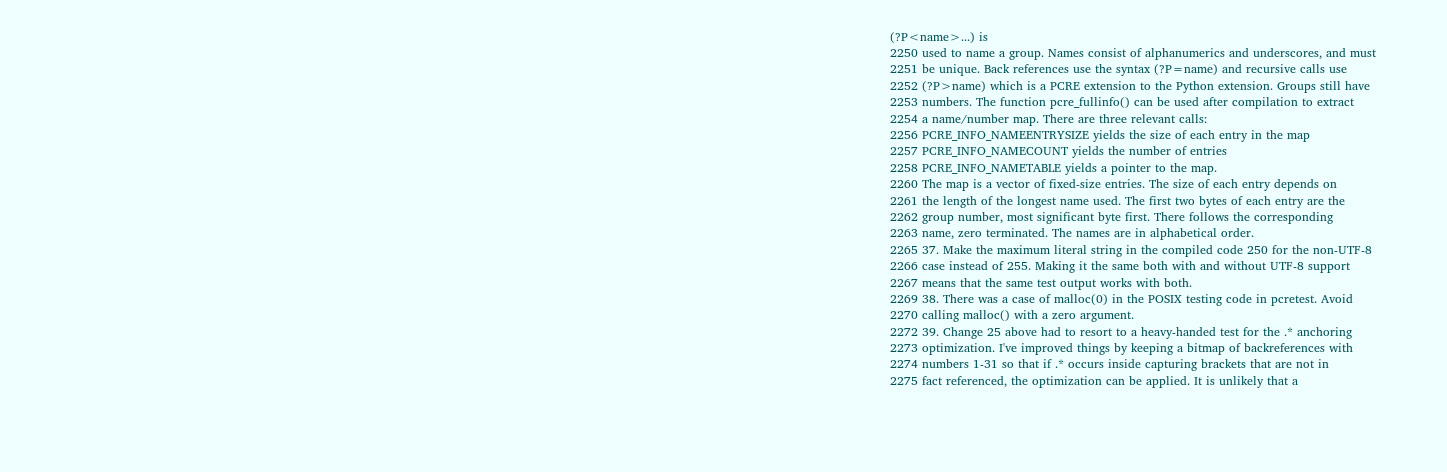(?P<name>...) is
2250 used to name a group. Names consist of alphanumerics and underscores, and must
2251 be unique. Back references use the syntax (?P=name) and recursive calls use
2252 (?P>name) which is a PCRE extension to the Python extension. Groups still have
2253 numbers. The function pcre_fullinfo() can be used after compilation to extract
2254 a name/number map. There are three relevant calls:
2256 PCRE_INFO_NAMEENTRYSIZE yields the size of each entry in the map
2257 PCRE_INFO_NAMECOUNT yields the number of entries
2258 PCRE_INFO_NAMETABLE yields a pointer to the map.
2260 The map is a vector of fixed-size entries. The size of each entry depends on
2261 the length of the longest name used. The first two bytes of each entry are the
2262 group number, most significant byte first. There follows the corresponding
2263 name, zero terminated. The names are in alphabetical order.
2265 37. Make the maximum literal string in the compiled code 250 for the non-UTF-8
2266 case instead of 255. Making it the same both with and without UTF-8 support
2267 means that the same test output works with both.
2269 38. There was a case of malloc(0) in the POSIX testing code in pcretest. Avoid
2270 calling malloc() with a zero argument.
2272 39. Change 25 above had to resort to a heavy-handed test for the .* anchoring
2273 optimization. I've improved things by keeping a bitmap of backreferences with
2274 numbers 1-31 so that if .* occurs inside capturing brackets that are not in
2275 fact referenced, the optimization can be applied. It is unlikely that a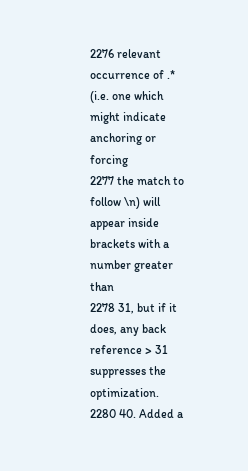2276 relevant occurrence of .* (i.e. one which might indicate anchoring or forcing
2277 the match to follow \n) will appear inside brackets with a number greater than
2278 31, but if it does, any back reference > 31 suppresses the optimization.
2280 40. Added a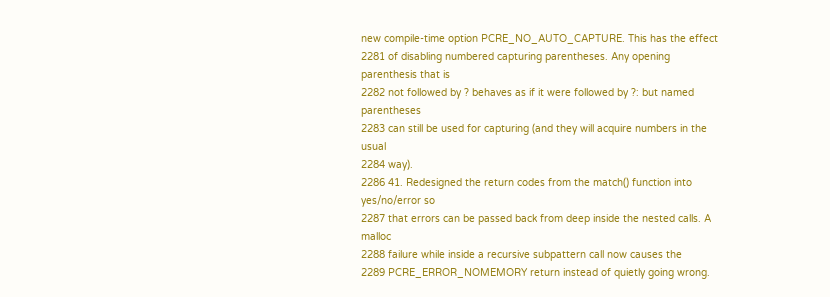new compile-time option PCRE_NO_AUTO_CAPTURE. This has the effect
2281 of disabling numbered capturing parentheses. Any opening parenthesis that is
2282 not followed by ? behaves as if it were followed by ?: but named parentheses
2283 can still be used for capturing (and they will acquire numbers in the usual
2284 way).
2286 41. Redesigned the return codes from the match() function into yes/no/error so
2287 that errors can be passed back from deep inside the nested calls. A malloc
2288 failure while inside a recursive subpattern call now causes the
2289 PCRE_ERROR_NOMEMORY return instead of quietly going wrong.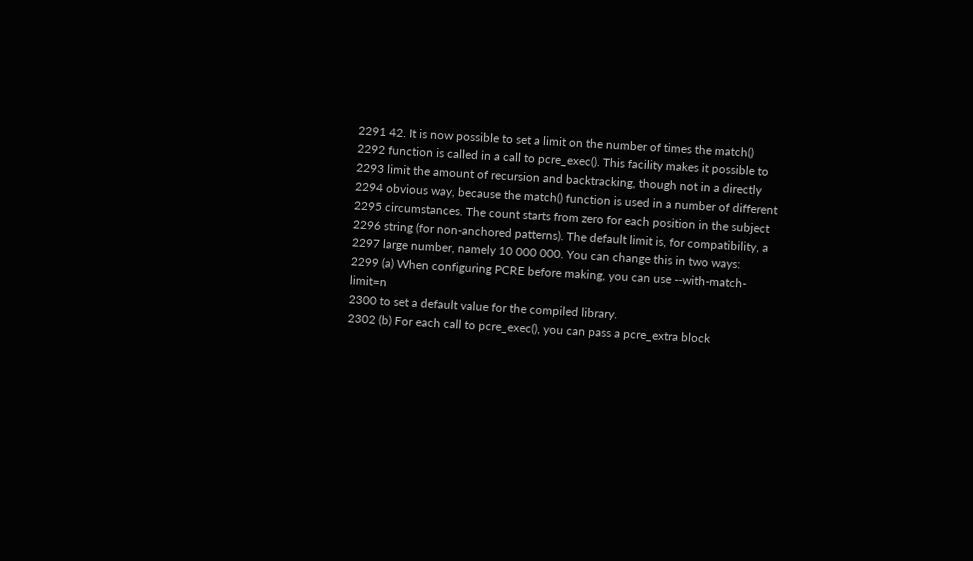2291 42. It is now possible to set a limit on the number of times the match()
2292 function is called in a call to pcre_exec(). This facility makes it possible to
2293 limit the amount of recursion and backtracking, though not in a directly
2294 obvious way, because the match() function is used in a number of different
2295 circumstances. The count starts from zero for each position in the subject
2296 string (for non-anchored patterns). The default limit is, for compatibility, a
2297 large number, namely 10 000 000. You can change this in two ways:
2299 (a) When configuring PCRE before making, you can use --with-match-limit=n
2300 to set a default value for the compiled library.
2302 (b) For each call to pcre_exec(), you can pass a pcre_extra block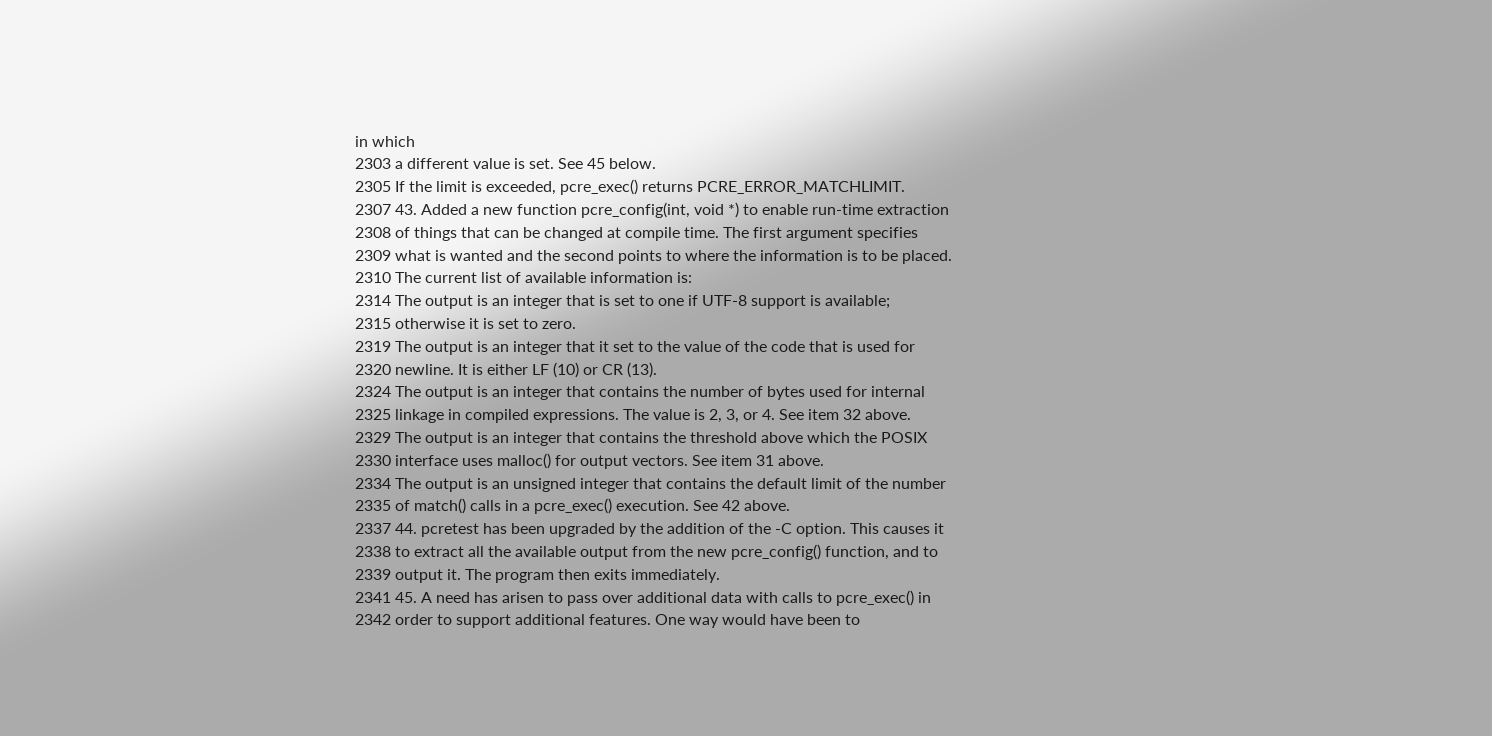in which
2303 a different value is set. See 45 below.
2305 If the limit is exceeded, pcre_exec() returns PCRE_ERROR_MATCHLIMIT.
2307 43. Added a new function pcre_config(int, void *) to enable run-time extraction
2308 of things that can be changed at compile time. The first argument specifies
2309 what is wanted and the second points to where the information is to be placed.
2310 The current list of available information is:
2314 The output is an integer that is set to one if UTF-8 support is available;
2315 otherwise it is set to zero.
2319 The output is an integer that it set to the value of the code that is used for
2320 newline. It is either LF (10) or CR (13).
2324 The output is an integer that contains the number of bytes used for internal
2325 linkage in compiled expressions. The value is 2, 3, or 4. See item 32 above.
2329 The output is an integer that contains the threshold above which the POSIX
2330 interface uses malloc() for output vectors. See item 31 above.
2334 The output is an unsigned integer that contains the default limit of the number
2335 of match() calls in a pcre_exec() execution. See 42 above.
2337 44. pcretest has been upgraded by the addition of the -C option. This causes it
2338 to extract all the available output from the new pcre_config() function, and to
2339 output it. The program then exits immediately.
2341 45. A need has arisen to pass over additional data with calls to pcre_exec() in
2342 order to support additional features. One way would have been to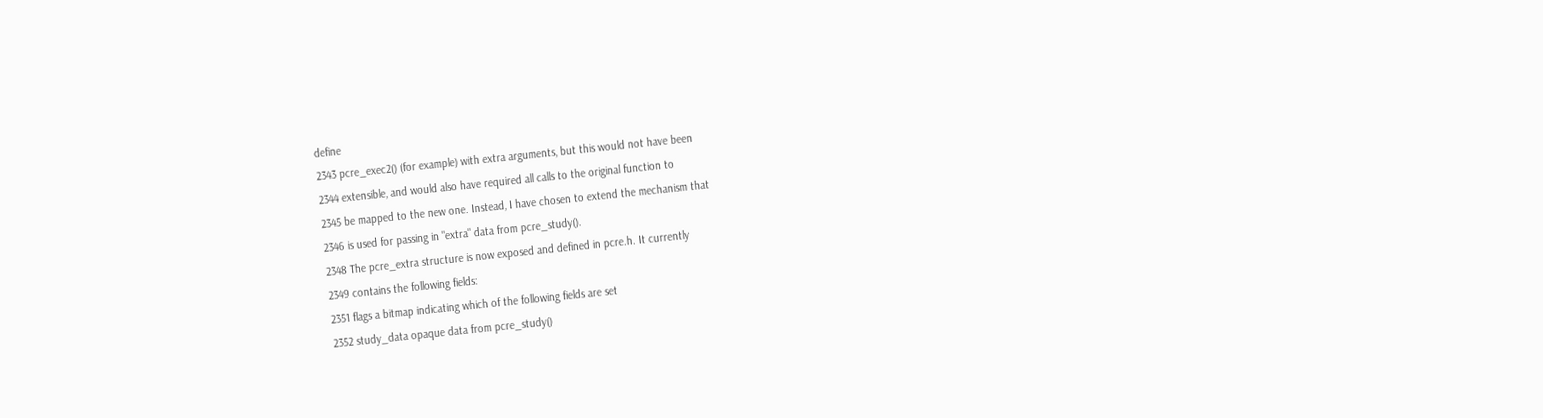define
2343 pcre_exec2() (for example) with extra arguments, but this would not have been
2344 extensible, and would also have required all calls to the original function to
2345 be mapped to the new one. Instead, I have chosen to extend the mechanism that
2346 is used for passing in "extra" data from pcre_study().
2348 The pcre_extra structure is now exposed and defined in pcre.h. It currently
2349 contains the following fields:
2351 flags a bitmap indicating which of the following fields are set
2352 study_data opaque data from pcre_study()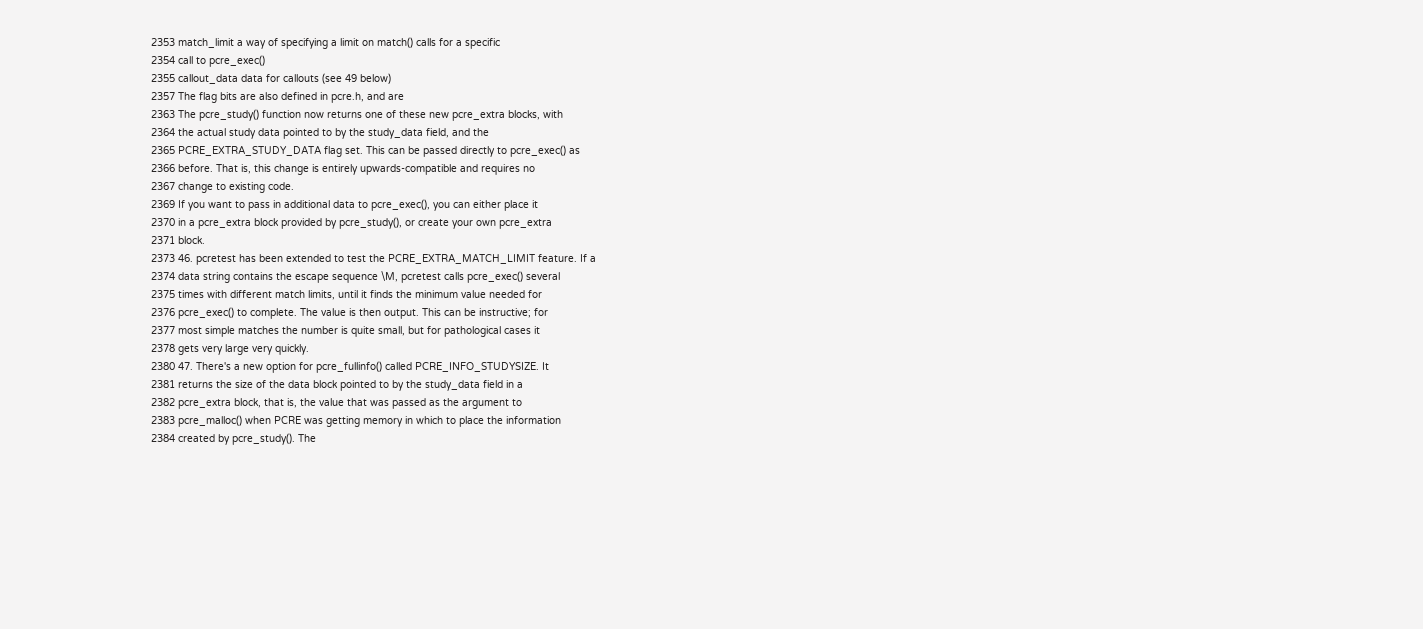2353 match_limit a way of specifying a limit on match() calls for a specific
2354 call to pcre_exec()
2355 callout_data data for callouts (see 49 below)
2357 The flag bits are also defined in pcre.h, and are
2363 The pcre_study() function now returns one of these new pcre_extra blocks, with
2364 the actual study data pointed to by the study_data field, and the
2365 PCRE_EXTRA_STUDY_DATA flag set. This can be passed directly to pcre_exec() as
2366 before. That is, this change is entirely upwards-compatible and requires no
2367 change to existing code.
2369 If you want to pass in additional data to pcre_exec(), you can either place it
2370 in a pcre_extra block provided by pcre_study(), or create your own pcre_extra
2371 block.
2373 46. pcretest has been extended to test the PCRE_EXTRA_MATCH_LIMIT feature. If a
2374 data string contains the escape sequence \M, pcretest calls pcre_exec() several
2375 times with different match limits, until it finds the minimum value needed for
2376 pcre_exec() to complete. The value is then output. This can be instructive; for
2377 most simple matches the number is quite small, but for pathological cases it
2378 gets very large very quickly.
2380 47. There's a new option for pcre_fullinfo() called PCRE_INFO_STUDYSIZE. It
2381 returns the size of the data block pointed to by the study_data field in a
2382 pcre_extra block, that is, the value that was passed as the argument to
2383 pcre_malloc() when PCRE was getting memory in which to place the information
2384 created by pcre_study(). The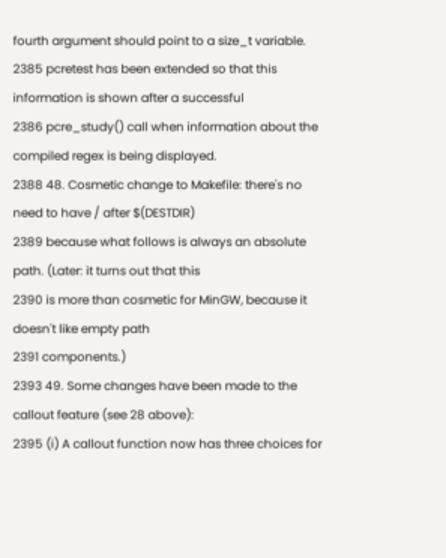fourth argument should point to a size_t variable.
2385 pcretest has been extended so that this information is shown after a successful
2386 pcre_study() call when information about the compiled regex is being displayed.
2388 48. Cosmetic change to Makefile: there's no need to have / after $(DESTDIR)
2389 because what follows is always an absolute path. (Later: it turns out that this
2390 is more than cosmetic for MinGW, because it doesn't like empty path
2391 components.)
2393 49. Some changes have been made to the callout feature (see 28 above):
2395 (i) A callout function now has three choices for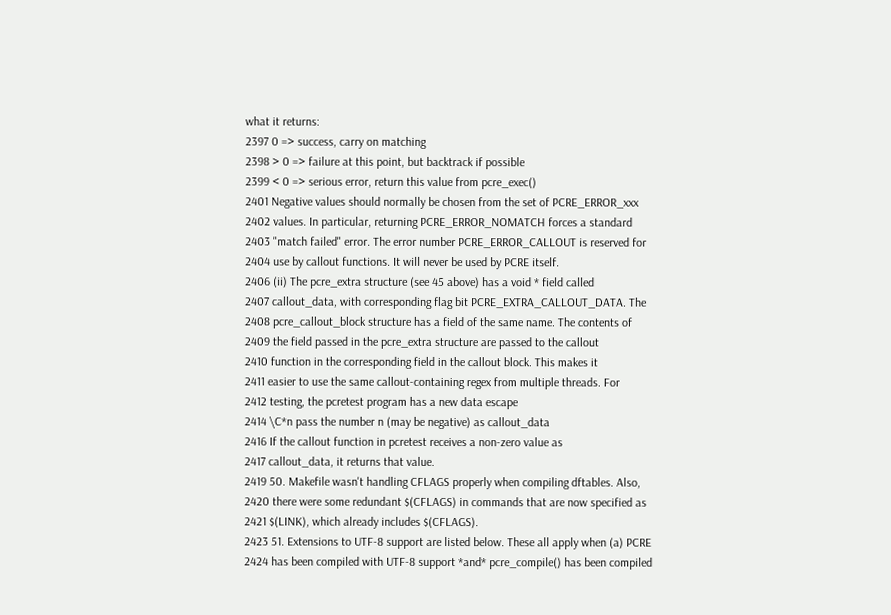what it returns:
2397 0 => success, carry on matching
2398 > 0 => failure at this point, but backtrack if possible
2399 < 0 => serious error, return this value from pcre_exec()
2401 Negative values should normally be chosen from the set of PCRE_ERROR_xxx
2402 values. In particular, returning PCRE_ERROR_NOMATCH forces a standard
2403 "match failed" error. The error number PCRE_ERROR_CALLOUT is reserved for
2404 use by callout functions. It will never be used by PCRE itself.
2406 (ii) The pcre_extra structure (see 45 above) has a void * field called
2407 callout_data, with corresponding flag bit PCRE_EXTRA_CALLOUT_DATA. The
2408 pcre_callout_block structure has a field of the same name. The contents of
2409 the field passed in the pcre_extra structure are passed to the callout
2410 function in the corresponding field in the callout block. This makes it
2411 easier to use the same callout-containing regex from multiple threads. For
2412 testing, the pcretest program has a new data escape
2414 \C*n pass the number n (may be negative) as callout_data
2416 If the callout function in pcretest receives a non-zero value as
2417 callout_data, it returns that value.
2419 50. Makefile wasn't handling CFLAGS properly when compiling dftables. Also,
2420 there were some redundant $(CFLAGS) in commands that are now specified as
2421 $(LINK), which already includes $(CFLAGS).
2423 51. Extensions to UTF-8 support are listed below. These all apply when (a) PCRE
2424 has been compiled with UTF-8 support *and* pcre_compile() has been compiled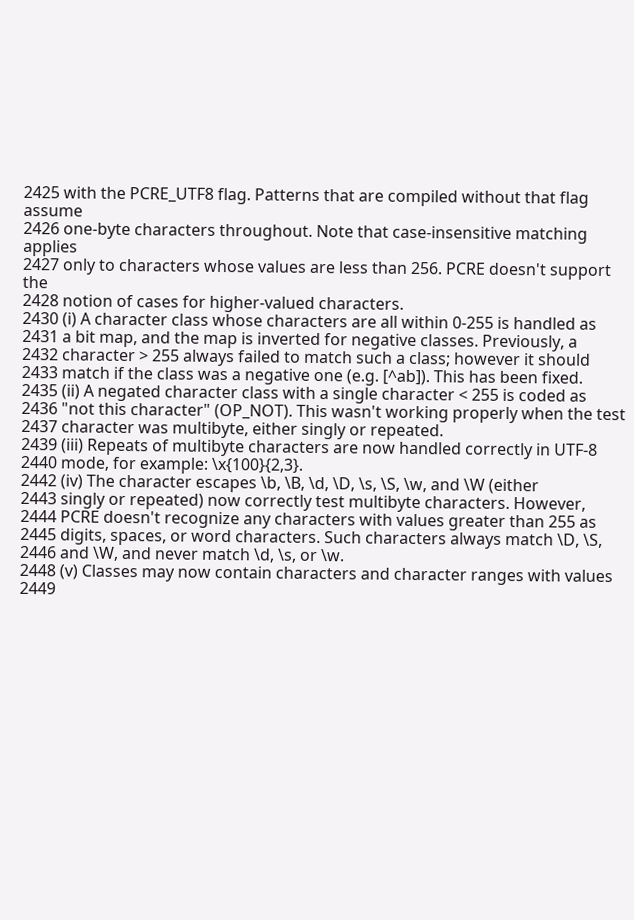2425 with the PCRE_UTF8 flag. Patterns that are compiled without that flag assume
2426 one-byte characters throughout. Note that case-insensitive matching applies
2427 only to characters whose values are less than 256. PCRE doesn't support the
2428 notion of cases for higher-valued characters.
2430 (i) A character class whose characters are all within 0-255 is handled as
2431 a bit map, and the map is inverted for negative classes. Previously, a
2432 character > 255 always failed to match such a class; however it should
2433 match if the class was a negative one (e.g. [^ab]). This has been fixed.
2435 (ii) A negated character class with a single character < 255 is coded as
2436 "not this character" (OP_NOT). This wasn't working properly when the test
2437 character was multibyte, either singly or repeated.
2439 (iii) Repeats of multibyte characters are now handled correctly in UTF-8
2440 mode, for example: \x{100}{2,3}.
2442 (iv) The character escapes \b, \B, \d, \D, \s, \S, \w, and \W (either
2443 singly or repeated) now correctly test multibyte characters. However,
2444 PCRE doesn't recognize any characters with values greater than 255 as
2445 digits, spaces, or word characters. Such characters always match \D, \S,
2446 and \W, and never match \d, \s, or \w.
2448 (v) Classes may now contain characters and character ranges with values
2449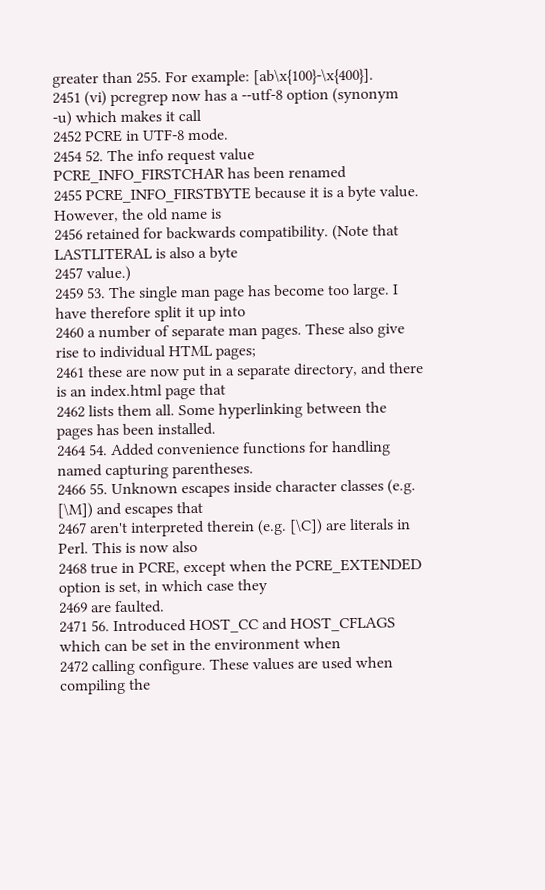greater than 255. For example: [ab\x{100}-\x{400}].
2451 (vi) pcregrep now has a --utf-8 option (synonym -u) which makes it call
2452 PCRE in UTF-8 mode.
2454 52. The info request value PCRE_INFO_FIRSTCHAR has been renamed
2455 PCRE_INFO_FIRSTBYTE because it is a byte value. However, the old name is
2456 retained for backwards compatibility. (Note that LASTLITERAL is also a byte
2457 value.)
2459 53. The single man page has become too large. I have therefore split it up into
2460 a number of separate man pages. These also give rise to individual HTML pages;
2461 these are now put in a separate directory, and there is an index.html page that
2462 lists them all. Some hyperlinking between the pages has been installed.
2464 54. Added convenience functions for handling named capturing parentheses.
2466 55. Unknown escapes inside character classes (e.g. [\M]) and escapes that
2467 aren't interpreted therein (e.g. [\C]) are literals in Perl. This is now also
2468 true in PCRE, except when the PCRE_EXTENDED option is set, in which case they
2469 are faulted.
2471 56. Introduced HOST_CC and HOST_CFLAGS which can be set in the environment when
2472 calling configure. These values are used when compiling the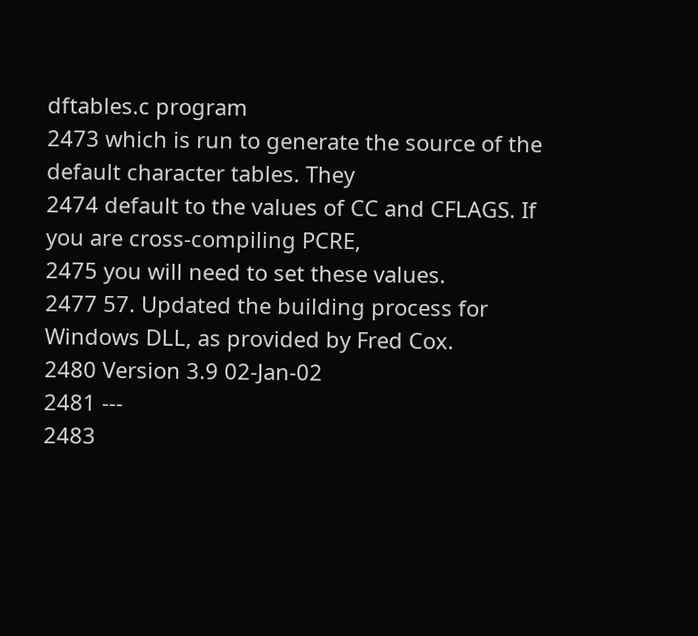dftables.c program
2473 which is run to generate the source of the default character tables. They
2474 default to the values of CC and CFLAGS. If you are cross-compiling PCRE,
2475 you will need to set these values.
2477 57. Updated the building process for Windows DLL, as provided by Fred Cox.
2480 Version 3.9 02-Jan-02
2481 ---
2483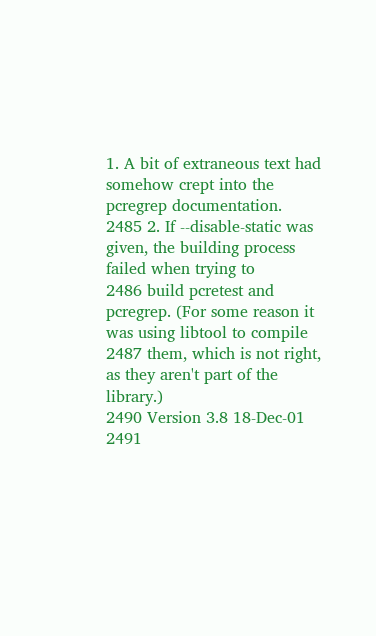1. A bit of extraneous text had somehow crept into the pcregrep documentation.
2485 2. If --disable-static was given, the building process failed when trying to
2486 build pcretest and pcregrep. (For some reason it was using libtool to compile
2487 them, which is not right, as they aren't part of the library.)
2490 Version 3.8 18-Dec-01
2491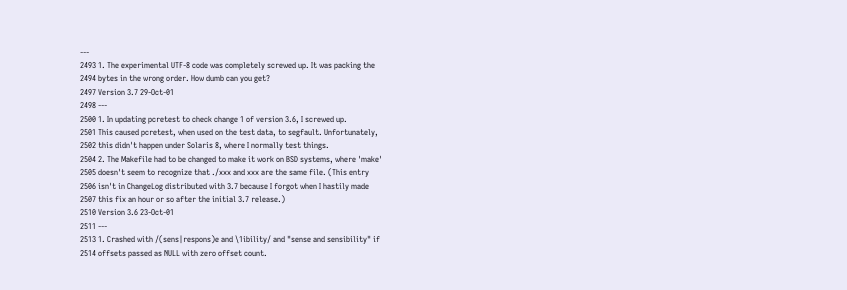---
2493 1. The experimental UTF-8 code was completely screwed up. It was packing the
2494 bytes in the wrong order. How dumb can you get?
2497 Version 3.7 29-Oct-01
2498 ---
2500 1. In updating pcretest to check change 1 of version 3.6, I screwed up.
2501 This caused pcretest, when used on the test data, to segfault. Unfortunately,
2502 this didn't happen under Solaris 8, where I normally test things.
2504 2. The Makefile had to be changed to make it work on BSD systems, where 'make'
2505 doesn't seem to recognize that ./xxx and xxx are the same file. (This entry
2506 isn't in ChangeLog distributed with 3.7 because I forgot when I hastily made
2507 this fix an hour or so after the initial 3.7 release.)
2510 Version 3.6 23-Oct-01
2511 ---
2513 1. Crashed with /(sens|respons)e and \1ibility/ and "sense and sensibility" if
2514 offsets passed as NULL with zero offset count.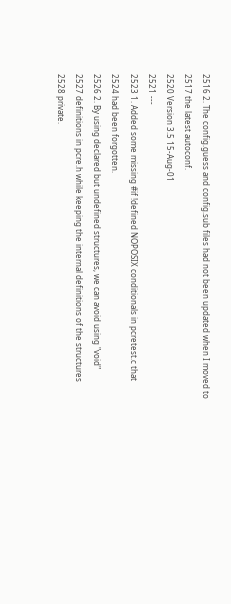2516 2. The config.guess and config.sub files had not been updated when I moved to
2517 the latest autoconf.
2520 Version 3.5 15-Aug-01
2521 ---
2523 1. Added some missing #if !defined NOPOSIX conditionals in pcretest.c that
2524 had been forgotten.
2526 2. By using declared but undefined structures, we can avoid using "void"
2527 definitions in pcre.h while keeping the internal definitions of the structures
2528 private.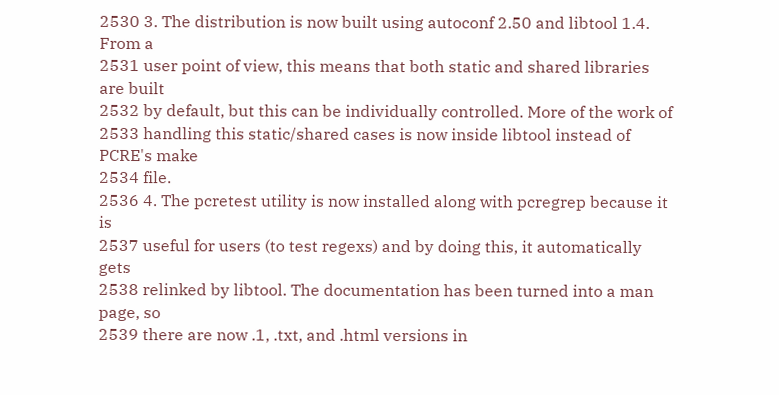2530 3. The distribution is now built using autoconf 2.50 and libtool 1.4. From a
2531 user point of view, this means that both static and shared libraries are built
2532 by default, but this can be individually controlled. More of the work of
2533 handling this static/shared cases is now inside libtool instead of PCRE's make
2534 file.
2536 4. The pcretest utility is now installed along with pcregrep because it is
2537 useful for users (to test regexs) and by doing this, it automatically gets
2538 relinked by libtool. The documentation has been turned into a man page, so
2539 there are now .1, .txt, and .html versions in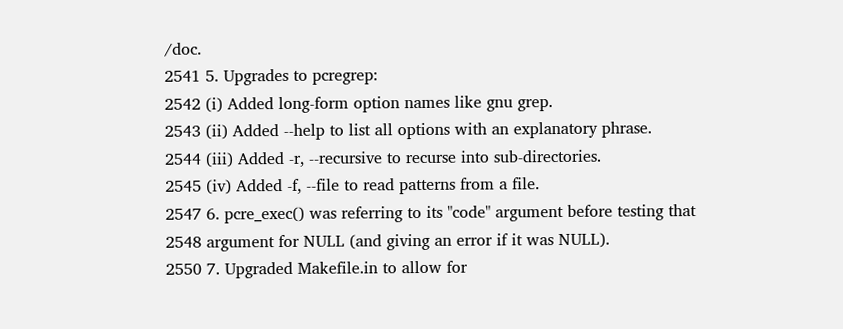/doc.
2541 5. Upgrades to pcregrep:
2542 (i) Added long-form option names like gnu grep.
2543 (ii) Added --help to list all options with an explanatory phrase.
2544 (iii) Added -r, --recursive to recurse into sub-directories.
2545 (iv) Added -f, --file to read patterns from a file.
2547 6. pcre_exec() was referring to its "code" argument before testing that
2548 argument for NULL (and giving an error if it was NULL).
2550 7. Upgraded Makefile.in to allow for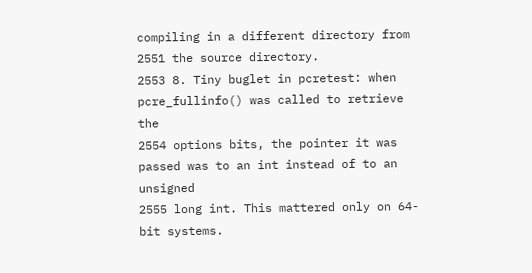compiling in a different directory from
2551 the source directory.
2553 8. Tiny buglet in pcretest: when pcre_fullinfo() was called to retrieve the
2554 options bits, the pointer it was passed was to an int instead of to an unsigned
2555 long int. This mattered only on 64-bit systems.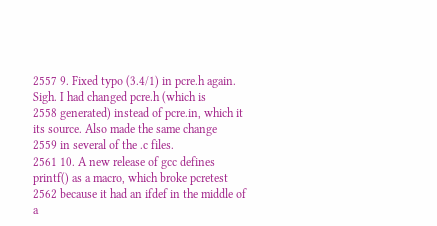2557 9. Fixed typo (3.4/1) in pcre.h again. Sigh. I had changed pcre.h (which is
2558 generated) instead of pcre.in, which it its source. Also made the same change
2559 in several of the .c files.
2561 10. A new release of gcc defines printf() as a macro, which broke pcretest
2562 because it had an ifdef in the middle of a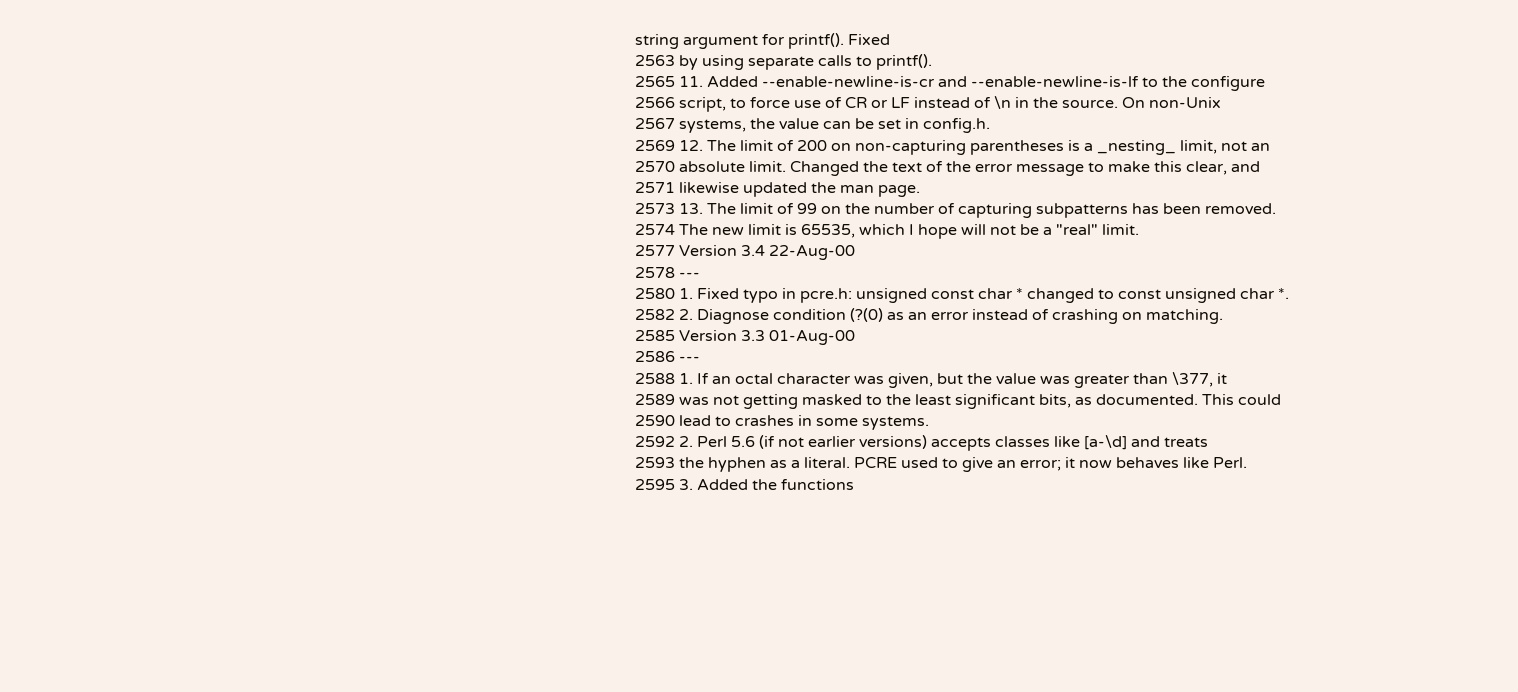string argument for printf(). Fixed
2563 by using separate calls to printf().
2565 11. Added --enable-newline-is-cr and --enable-newline-is-lf to the configure
2566 script, to force use of CR or LF instead of \n in the source. On non-Unix
2567 systems, the value can be set in config.h.
2569 12. The limit of 200 on non-capturing parentheses is a _nesting_ limit, not an
2570 absolute limit. Changed the text of the error message to make this clear, and
2571 likewise updated the man page.
2573 13. The limit of 99 on the number of capturing subpatterns has been removed.
2574 The new limit is 65535, which I hope will not be a "real" limit.
2577 Version 3.4 22-Aug-00
2578 ---
2580 1. Fixed typo in pcre.h: unsigned const char * changed to const unsigned char *.
2582 2. Diagnose condition (?(0) as an error instead of crashing on matching.
2585 Version 3.3 01-Aug-00
2586 ---
2588 1. If an octal character was given, but the value was greater than \377, it
2589 was not getting masked to the least significant bits, as documented. This could
2590 lead to crashes in some systems.
2592 2. Perl 5.6 (if not earlier versions) accepts classes like [a-\d] and treats
2593 the hyphen as a literal. PCRE used to give an error; it now behaves like Perl.
2595 3. Added the functions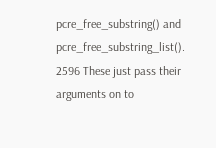pcre_free_substring() and pcre_free_substring_list().
2596 These just pass their arguments on to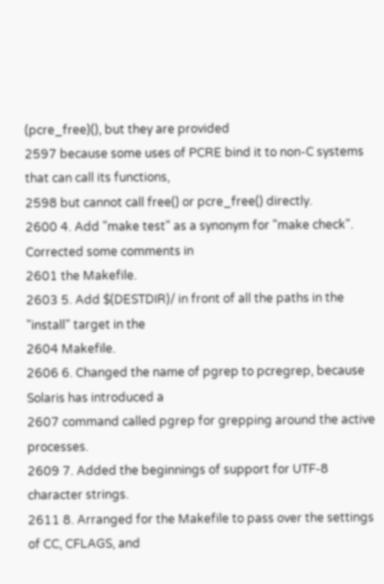(pcre_free)(), but they are provided
2597 because some uses of PCRE bind it to non-C systems that can call its functions,
2598 but cannot call free() or pcre_free() directly.
2600 4. Add "make test" as a synonym for "make check". Corrected some comments in
2601 the Makefile.
2603 5. Add $(DESTDIR)/ in front of all the paths in the "install" target in the
2604 Makefile.
2606 6. Changed the name of pgrep to pcregrep, because Solaris has introduced a
2607 command called pgrep for grepping around the active processes.
2609 7. Added the beginnings of support for UTF-8 character strings.
2611 8. Arranged for the Makefile to pass over the settings of CC, CFLAGS, and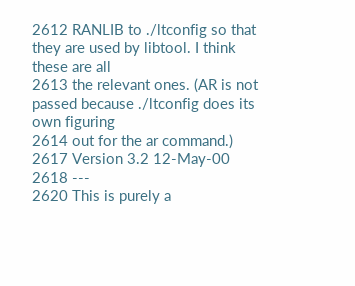2612 RANLIB to ./ltconfig so that they are used by libtool. I think these are all
2613 the relevant ones. (AR is not passed because ./ltconfig does its own figuring
2614 out for the ar command.)
2617 Version 3.2 12-May-00
2618 ---
2620 This is purely a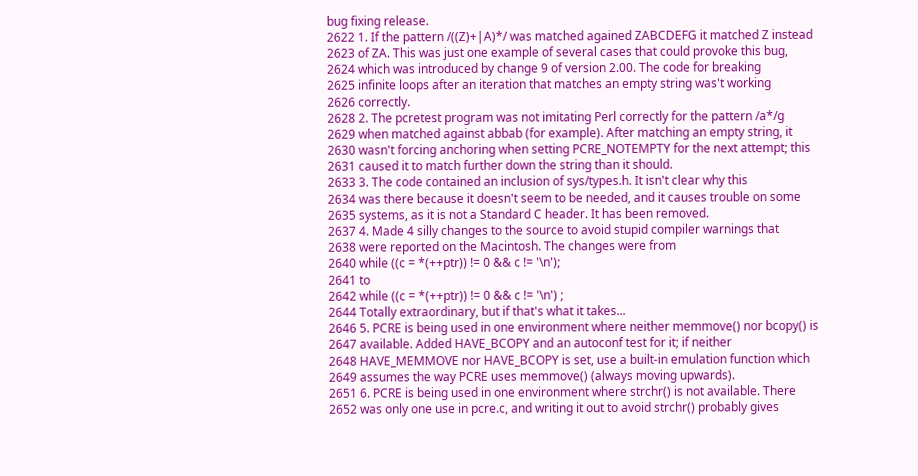bug fixing release.
2622 1. If the pattern /((Z)+|A)*/ was matched agained ZABCDEFG it matched Z instead
2623 of ZA. This was just one example of several cases that could provoke this bug,
2624 which was introduced by change 9 of version 2.00. The code for breaking
2625 infinite loops after an iteration that matches an empty string was't working
2626 correctly.
2628 2. The pcretest program was not imitating Perl correctly for the pattern /a*/g
2629 when matched against abbab (for example). After matching an empty string, it
2630 wasn't forcing anchoring when setting PCRE_NOTEMPTY for the next attempt; this
2631 caused it to match further down the string than it should.
2633 3. The code contained an inclusion of sys/types.h. It isn't clear why this
2634 was there because it doesn't seem to be needed, and it causes trouble on some
2635 systems, as it is not a Standard C header. It has been removed.
2637 4. Made 4 silly changes to the source to avoid stupid compiler warnings that
2638 were reported on the Macintosh. The changes were from
2640 while ((c = *(++ptr)) != 0 && c != '\n');
2641 to
2642 while ((c = *(++ptr)) != 0 && c != '\n') ;
2644 Totally extraordinary, but if that's what it takes...
2646 5. PCRE is being used in one environment where neither memmove() nor bcopy() is
2647 available. Added HAVE_BCOPY and an autoconf test for it; if neither
2648 HAVE_MEMMOVE nor HAVE_BCOPY is set, use a built-in emulation function which
2649 assumes the way PCRE uses memmove() (always moving upwards).
2651 6. PCRE is being used in one environment where strchr() is not available. There
2652 was only one use in pcre.c, and writing it out to avoid strchr() probably gives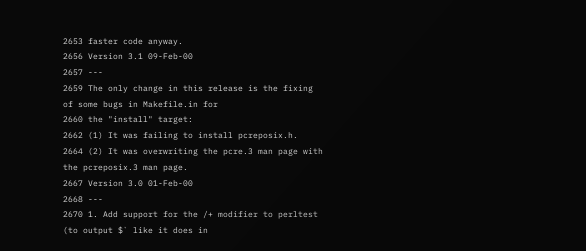2653 faster code anyway.
2656 Version 3.1 09-Feb-00
2657 ---
2659 The only change in this release is the fixing of some bugs in Makefile.in for
2660 the "install" target:
2662 (1) It was failing to install pcreposix.h.
2664 (2) It was overwriting the pcre.3 man page with the pcreposix.3 man page.
2667 Version 3.0 01-Feb-00
2668 ---
2670 1. Add support for the /+ modifier to perltest (to output $` like it does in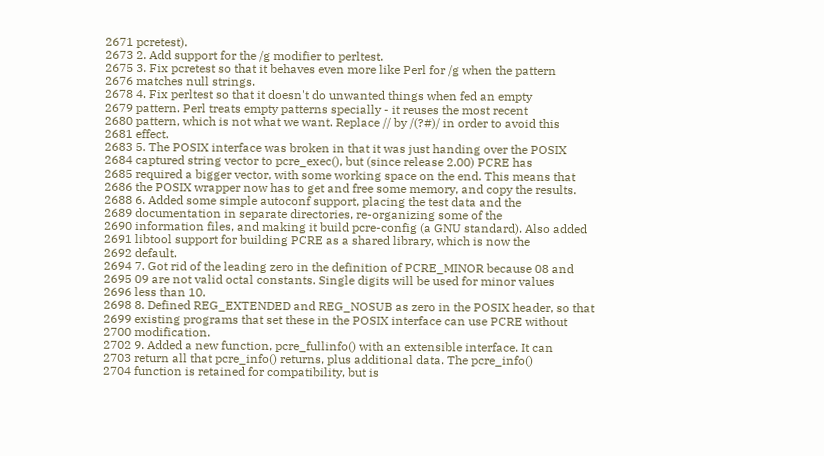2671 pcretest).
2673 2. Add support for the /g modifier to perltest.
2675 3. Fix pcretest so that it behaves even more like Perl for /g when the pattern
2676 matches null strings.
2678 4. Fix perltest so that it doesn't do unwanted things when fed an empty
2679 pattern. Perl treats empty patterns specially - it reuses the most recent
2680 pattern, which is not what we want. Replace // by /(?#)/ in order to avoid this
2681 effect.
2683 5. The POSIX interface was broken in that it was just handing over the POSIX
2684 captured string vector to pcre_exec(), but (since release 2.00) PCRE has
2685 required a bigger vector, with some working space on the end. This means that
2686 the POSIX wrapper now has to get and free some memory, and copy the results.
2688 6. Added some simple autoconf support, placing the test data and the
2689 documentation in separate directories, re-organizing some of the
2690 information files, and making it build pcre-config (a GNU standard). Also added
2691 libtool support for building PCRE as a shared library, which is now the
2692 default.
2694 7. Got rid of the leading zero in the definition of PCRE_MINOR because 08 and
2695 09 are not valid octal constants. Single digits will be used for minor values
2696 less than 10.
2698 8. Defined REG_EXTENDED and REG_NOSUB as zero in the POSIX header, so that
2699 existing programs that set these in the POSIX interface can use PCRE without
2700 modification.
2702 9. Added a new function, pcre_fullinfo() with an extensible interface. It can
2703 return all that pcre_info() returns, plus additional data. The pcre_info()
2704 function is retained for compatibility, but is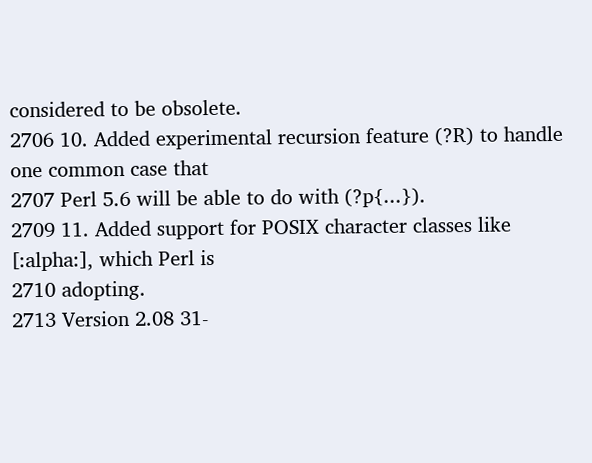considered to be obsolete.
2706 10. Added experimental recursion feature (?R) to handle one common case that
2707 Perl 5.6 will be able to do with (?p{...}).
2709 11. Added support for POSIX character classes like [:alpha:], which Perl is
2710 adopting.
2713 Version 2.08 31-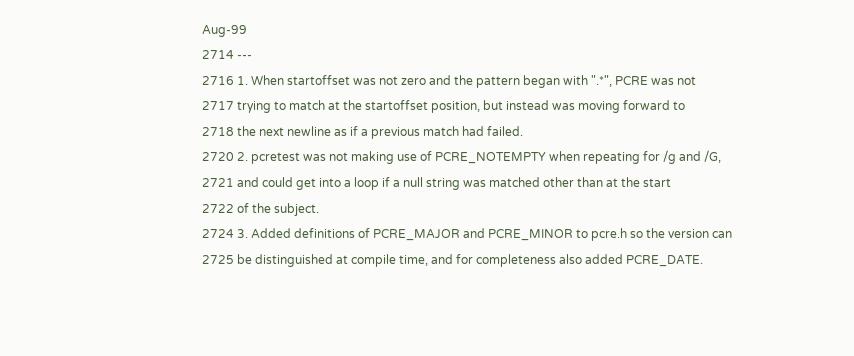Aug-99
2714 ---
2716 1. When startoffset was not zero and the pattern began with ".*", PCRE was not
2717 trying to match at the startoffset position, but instead was moving forward to
2718 the next newline as if a previous match had failed.
2720 2. pcretest was not making use of PCRE_NOTEMPTY when repeating for /g and /G,
2721 and could get into a loop if a null string was matched other than at the start
2722 of the subject.
2724 3. Added definitions of PCRE_MAJOR and PCRE_MINOR to pcre.h so the version can
2725 be distinguished at compile time, and for completeness also added PCRE_DATE.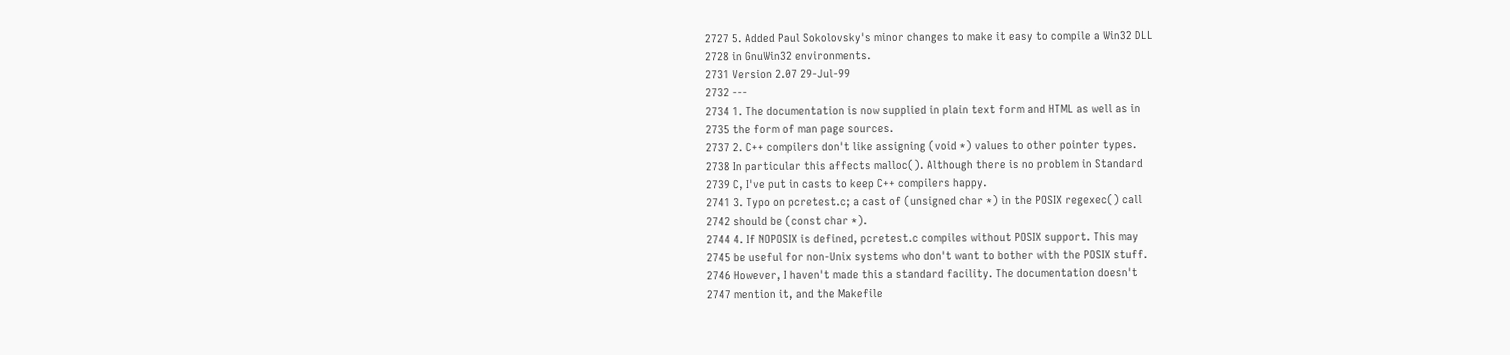2727 5. Added Paul Sokolovsky's minor changes to make it easy to compile a Win32 DLL
2728 in GnuWin32 environments.
2731 Version 2.07 29-Jul-99
2732 ---
2734 1. The documentation is now supplied in plain text form and HTML as well as in
2735 the form of man page sources.
2737 2. C++ compilers don't like assigning (void *) values to other pointer types.
2738 In particular this affects malloc(). Although there is no problem in Standard
2739 C, I've put in casts to keep C++ compilers happy.
2741 3. Typo on pcretest.c; a cast of (unsigned char *) in the POSIX regexec() call
2742 should be (const char *).
2744 4. If NOPOSIX is defined, pcretest.c compiles without POSIX support. This may
2745 be useful for non-Unix systems who don't want to bother with the POSIX stuff.
2746 However, I haven't made this a standard facility. The documentation doesn't
2747 mention it, and the Makefile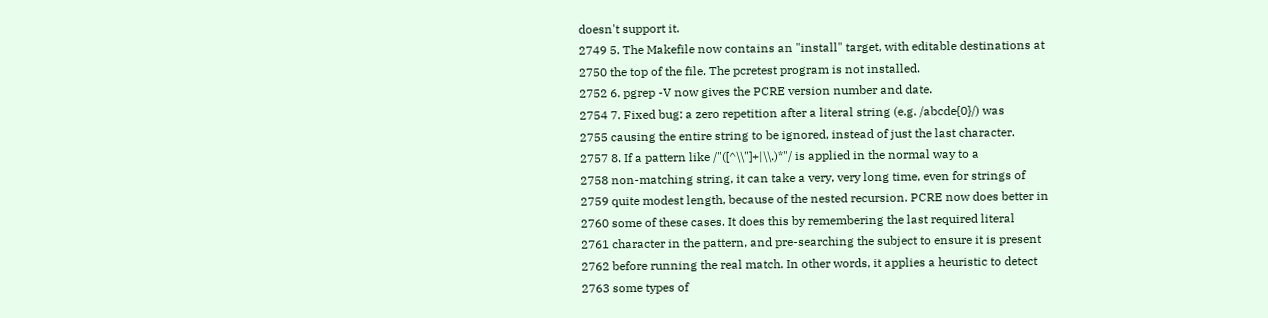doesn't support it.
2749 5. The Makefile now contains an "install" target, with editable destinations at
2750 the top of the file. The pcretest program is not installed.
2752 6. pgrep -V now gives the PCRE version number and date.
2754 7. Fixed bug: a zero repetition after a literal string (e.g. /abcde{0}/) was
2755 causing the entire string to be ignored, instead of just the last character.
2757 8. If a pattern like /"([^\\"]+|\\.)*"/ is applied in the normal way to a
2758 non-matching string, it can take a very, very long time, even for strings of
2759 quite modest length, because of the nested recursion. PCRE now does better in
2760 some of these cases. It does this by remembering the last required literal
2761 character in the pattern, and pre-searching the subject to ensure it is present
2762 before running the real match. In other words, it applies a heuristic to detect
2763 some types of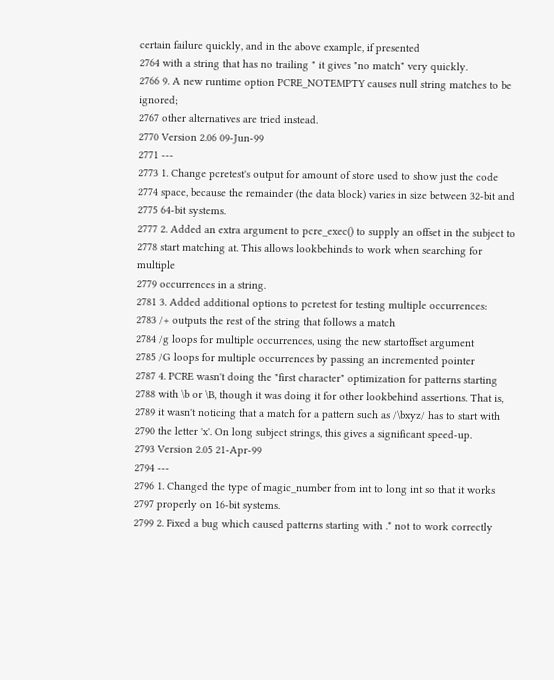certain failure quickly, and in the above example, if presented
2764 with a string that has no trailing " it gives "no match" very quickly.
2766 9. A new runtime option PCRE_NOTEMPTY causes null string matches to be ignored;
2767 other alternatives are tried instead.
2770 Version 2.06 09-Jun-99
2771 ---
2773 1. Change pcretest's output for amount of store used to show just the code
2774 space, because the remainder (the data block) varies in size between 32-bit and
2775 64-bit systems.
2777 2. Added an extra argument to pcre_exec() to supply an offset in the subject to
2778 start matching at. This allows lookbehinds to work when searching for multiple
2779 occurrences in a string.
2781 3. Added additional options to pcretest for testing multiple occurrences:
2783 /+ outputs the rest of the string that follows a match
2784 /g loops for multiple occurrences, using the new startoffset argument
2785 /G loops for multiple occurrences by passing an incremented pointer
2787 4. PCRE wasn't doing the "first character" optimization for patterns starting
2788 with \b or \B, though it was doing it for other lookbehind assertions. That is,
2789 it wasn't noticing that a match for a pattern such as /\bxyz/ has to start with
2790 the letter 'x'. On long subject strings, this gives a significant speed-up.
2793 Version 2.05 21-Apr-99
2794 ---
2796 1. Changed the type of magic_number from int to long int so that it works
2797 properly on 16-bit systems.
2799 2. Fixed a bug which caused patterns starting with .* not to work correctly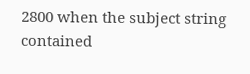2800 when the subject string contained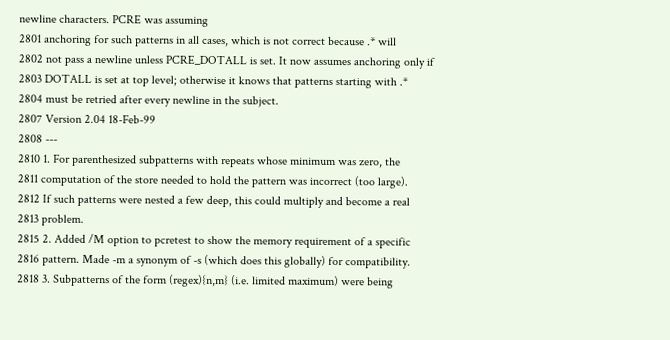newline characters. PCRE was assuming
2801 anchoring for such patterns in all cases, which is not correct because .* will
2802 not pass a newline unless PCRE_DOTALL is set. It now assumes anchoring only if
2803 DOTALL is set at top level; otherwise it knows that patterns starting with .*
2804 must be retried after every newline in the subject.
2807 Version 2.04 18-Feb-99
2808 ---
2810 1. For parenthesized subpatterns with repeats whose minimum was zero, the
2811 computation of the store needed to hold the pattern was incorrect (too large).
2812 If such patterns were nested a few deep, this could multiply and become a real
2813 problem.
2815 2. Added /M option to pcretest to show the memory requirement of a specific
2816 pattern. Made -m a synonym of -s (which does this globally) for compatibility.
2818 3. Subpatterns of the form (regex){n,m} (i.e. limited maximum) were being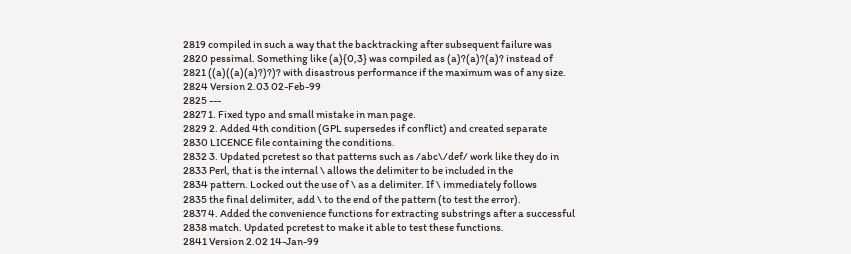2819 compiled in such a way that the backtracking after subsequent failure was
2820 pessimal. Something like (a){0,3} was compiled as (a)?(a)?(a)? instead of
2821 ((a)((a)(a)?)?)? with disastrous performance if the maximum was of any size.
2824 Version 2.03 02-Feb-99
2825 ---
2827 1. Fixed typo and small mistake in man page.
2829 2. Added 4th condition (GPL supersedes if conflict) and created separate
2830 LICENCE file containing the conditions.
2832 3. Updated pcretest so that patterns such as /abc\/def/ work like they do in
2833 Perl, that is the internal \ allows the delimiter to be included in the
2834 pattern. Locked out the use of \ as a delimiter. If \ immediately follows
2835 the final delimiter, add \ to the end of the pattern (to test the error).
2837 4. Added the convenience functions for extracting substrings after a successful
2838 match. Updated pcretest to make it able to test these functions.
2841 Version 2.02 14-Jan-99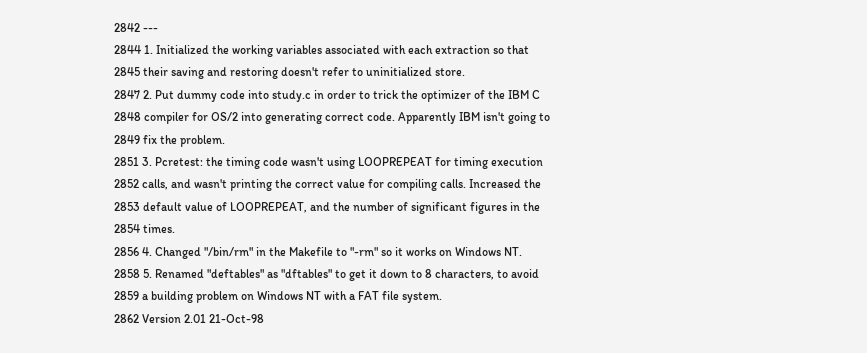2842 ---
2844 1. Initialized the working variables associated with each extraction so that
2845 their saving and restoring doesn't refer to uninitialized store.
2847 2. Put dummy code into study.c in order to trick the optimizer of the IBM C
2848 compiler for OS/2 into generating correct code. Apparently IBM isn't going to
2849 fix the problem.
2851 3. Pcretest: the timing code wasn't using LOOPREPEAT for timing execution
2852 calls, and wasn't printing the correct value for compiling calls. Increased the
2853 default value of LOOPREPEAT, and the number of significant figures in the
2854 times.
2856 4. Changed "/bin/rm" in the Makefile to "-rm" so it works on Windows NT.
2858 5. Renamed "deftables" as "dftables" to get it down to 8 characters, to avoid
2859 a building problem on Windows NT with a FAT file system.
2862 Version 2.01 21-Oct-98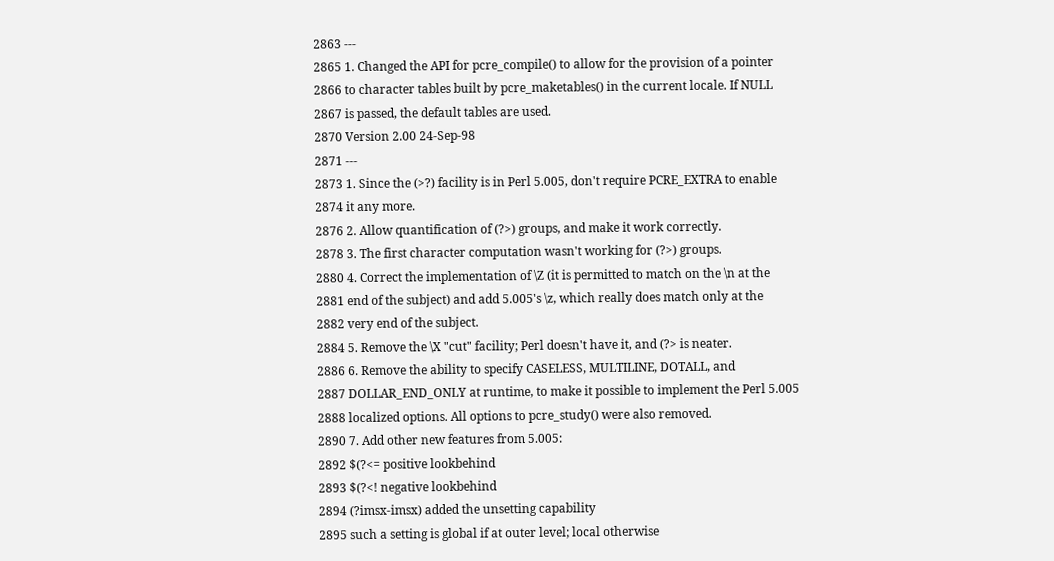2863 ---
2865 1. Changed the API for pcre_compile() to allow for the provision of a pointer
2866 to character tables built by pcre_maketables() in the current locale. If NULL
2867 is passed, the default tables are used.
2870 Version 2.00 24-Sep-98
2871 ---
2873 1. Since the (>?) facility is in Perl 5.005, don't require PCRE_EXTRA to enable
2874 it any more.
2876 2. Allow quantification of (?>) groups, and make it work correctly.
2878 3. The first character computation wasn't working for (?>) groups.
2880 4. Correct the implementation of \Z (it is permitted to match on the \n at the
2881 end of the subject) and add 5.005's \z, which really does match only at the
2882 very end of the subject.
2884 5. Remove the \X "cut" facility; Perl doesn't have it, and (?> is neater.
2886 6. Remove the ability to specify CASELESS, MULTILINE, DOTALL, and
2887 DOLLAR_END_ONLY at runtime, to make it possible to implement the Perl 5.005
2888 localized options. All options to pcre_study() were also removed.
2890 7. Add other new features from 5.005:
2892 $(?<= positive lookbehind
2893 $(?<! negative lookbehind
2894 (?imsx-imsx) added the unsetting capability
2895 such a setting is global if at outer level; local otherwise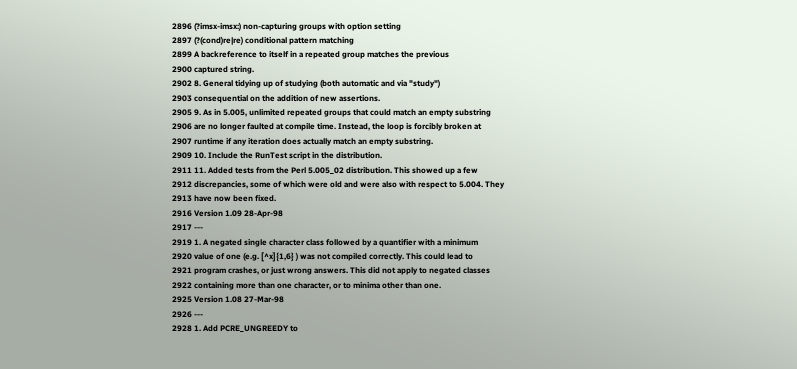2896 (?imsx-imsx:) non-capturing groups with option setting
2897 (?(cond)re|re) conditional pattern matching
2899 A backreference to itself in a repeated group matches the previous
2900 captured string.
2902 8. General tidying up of studying (both automatic and via "study")
2903 consequential on the addition of new assertions.
2905 9. As in 5.005, unlimited repeated groups that could match an empty substring
2906 are no longer faulted at compile time. Instead, the loop is forcibly broken at
2907 runtime if any iteration does actually match an empty substring.
2909 10. Include the RunTest script in the distribution.
2911 11. Added tests from the Perl 5.005_02 distribution. This showed up a few
2912 discrepancies, some of which were old and were also with respect to 5.004. They
2913 have now been fixed.
2916 Version 1.09 28-Apr-98
2917 ---
2919 1. A negated single character class followed by a quantifier with a minimum
2920 value of one (e.g. [^x]{1,6} ) was not compiled correctly. This could lead to
2921 program crashes, or just wrong answers. This did not apply to negated classes
2922 containing more than one character, or to minima other than one.
2925 Version 1.08 27-Mar-98
2926 ---
2928 1. Add PCRE_UNGREEDY to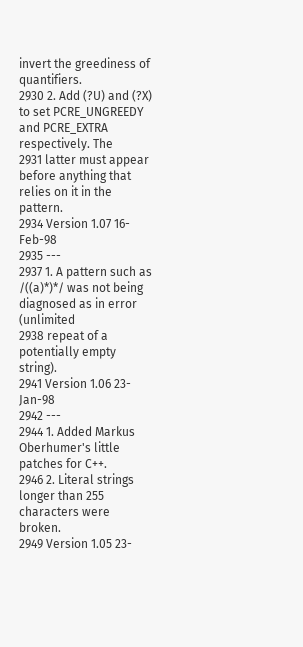invert the greediness of quantifiers.
2930 2. Add (?U) and (?X) to set PCRE_UNGREEDY and PCRE_EXTRA respectively. The
2931 latter must appear before anything that relies on it in the pattern.
2934 Version 1.07 16-Feb-98
2935 ---
2937 1. A pattern such as /((a)*)*/ was not being diagnosed as in error (unlimited
2938 repeat of a potentially empty string).
2941 Version 1.06 23-Jan-98
2942 ---
2944 1. Added Markus Oberhumer's little patches for C++.
2946 2. Literal strings longer than 255 characters were broken.
2949 Version 1.05 23-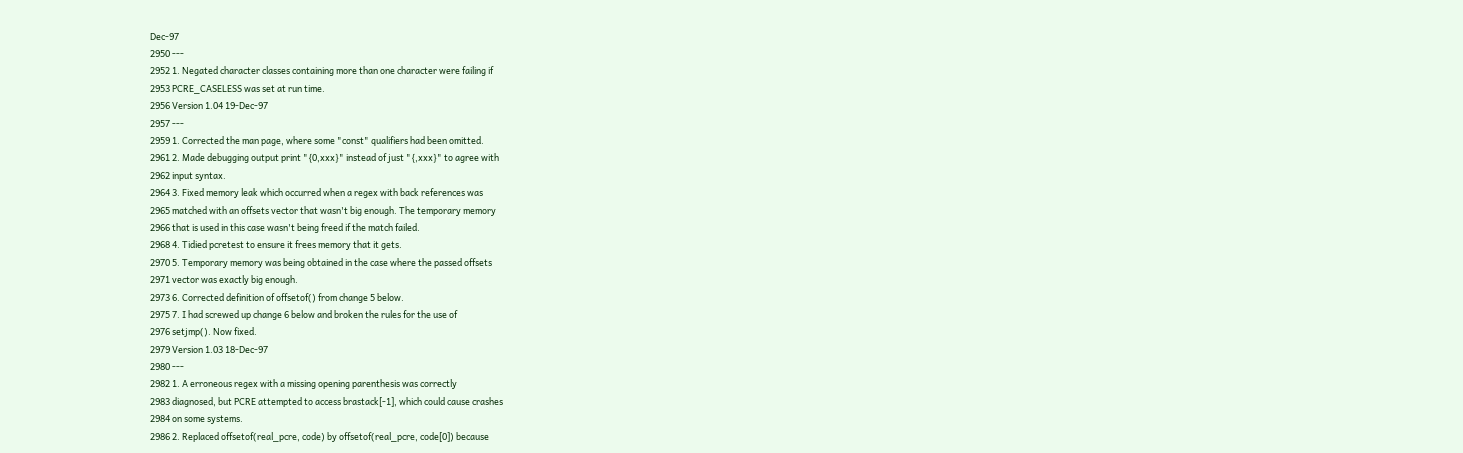Dec-97
2950 ---
2952 1. Negated character classes containing more than one character were failing if
2953 PCRE_CASELESS was set at run time.
2956 Version 1.04 19-Dec-97
2957 ---
2959 1. Corrected the man page, where some "const" qualifiers had been omitted.
2961 2. Made debugging output print "{0,xxx}" instead of just "{,xxx}" to agree with
2962 input syntax.
2964 3. Fixed memory leak which occurred when a regex with back references was
2965 matched with an offsets vector that wasn't big enough. The temporary memory
2966 that is used in this case wasn't being freed if the match failed.
2968 4. Tidied pcretest to ensure it frees memory that it gets.
2970 5. Temporary memory was being obtained in the case where the passed offsets
2971 vector was exactly big enough.
2973 6. Corrected definition of offsetof() from change 5 below.
2975 7. I had screwed up change 6 below and broken the rules for the use of
2976 setjmp(). Now fixed.
2979 Version 1.03 18-Dec-97
2980 ---
2982 1. A erroneous regex with a missing opening parenthesis was correctly
2983 diagnosed, but PCRE attempted to access brastack[-1], which could cause crashes
2984 on some systems.
2986 2. Replaced offsetof(real_pcre, code) by offsetof(real_pcre, code[0]) because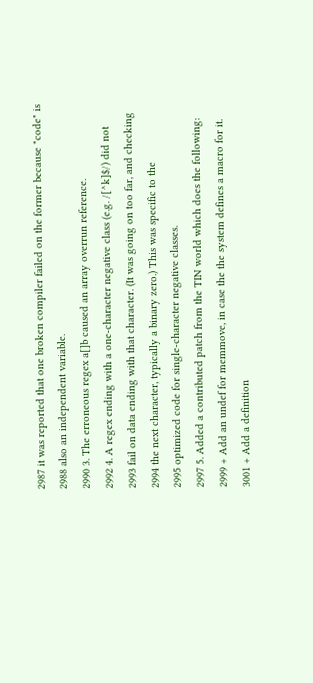2987 it was reported that one broken compiler failed on the former because "code" is
2988 also an independent variable.
2990 3. The erroneous regex a[]b caused an array overrun reference.
2992 4. A regex ending with a one-character negative class (e.g. /[^k]$/) did not
2993 fail on data ending with that character. (It was going on too far, and checking
2994 the next character, typically a binary zero.) This was specific to the
2995 optimized code for single-character negative classes.
2997 5. Added a contributed patch from the TIN world which does the following:
2999 + Add an undef for memmove, in case the the system defines a macro for it.
3001 + Add a definition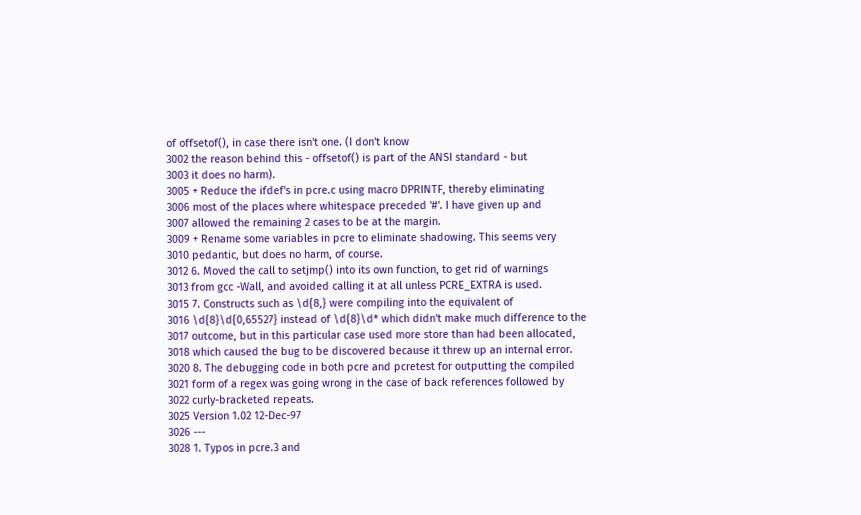of offsetof(), in case there isn't one. (I don't know
3002 the reason behind this - offsetof() is part of the ANSI standard - but
3003 it does no harm).
3005 + Reduce the ifdef's in pcre.c using macro DPRINTF, thereby eliminating
3006 most of the places where whitespace preceded '#'. I have given up and
3007 allowed the remaining 2 cases to be at the margin.
3009 + Rename some variables in pcre to eliminate shadowing. This seems very
3010 pedantic, but does no harm, of course.
3012 6. Moved the call to setjmp() into its own function, to get rid of warnings
3013 from gcc -Wall, and avoided calling it at all unless PCRE_EXTRA is used.
3015 7. Constructs such as \d{8,} were compiling into the equivalent of
3016 \d{8}\d{0,65527} instead of \d{8}\d* which didn't make much difference to the
3017 outcome, but in this particular case used more store than had been allocated,
3018 which caused the bug to be discovered because it threw up an internal error.
3020 8. The debugging code in both pcre and pcretest for outputting the compiled
3021 form of a regex was going wrong in the case of back references followed by
3022 curly-bracketed repeats.
3025 Version 1.02 12-Dec-97
3026 ---
3028 1. Typos in pcre.3 and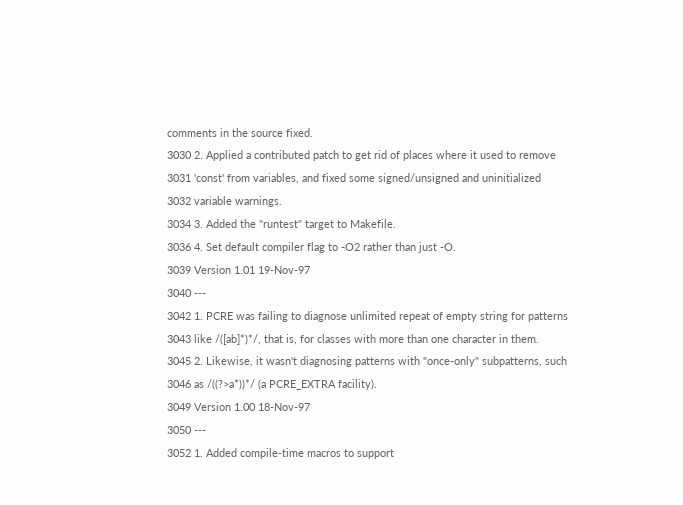comments in the source fixed.
3030 2. Applied a contributed patch to get rid of places where it used to remove
3031 'const' from variables, and fixed some signed/unsigned and uninitialized
3032 variable warnings.
3034 3. Added the "runtest" target to Makefile.
3036 4. Set default compiler flag to -O2 rather than just -O.
3039 Version 1.01 19-Nov-97
3040 ---
3042 1. PCRE was failing to diagnose unlimited repeat of empty string for patterns
3043 like /([ab]*)*/, that is, for classes with more than one character in them.
3045 2. Likewise, it wasn't diagnosing patterns with "once-only" subpatterns, such
3046 as /((?>a*))*/ (a PCRE_EXTRA facility).
3049 Version 1.00 18-Nov-97
3050 ---
3052 1. Added compile-time macros to support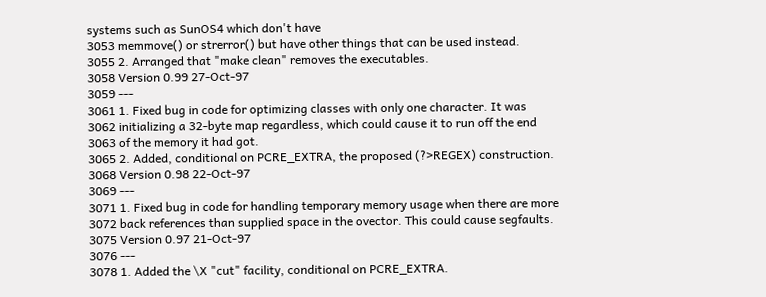systems such as SunOS4 which don't have
3053 memmove() or strerror() but have other things that can be used instead.
3055 2. Arranged that "make clean" removes the executables.
3058 Version 0.99 27-Oct-97
3059 ---
3061 1. Fixed bug in code for optimizing classes with only one character. It was
3062 initializing a 32-byte map regardless, which could cause it to run off the end
3063 of the memory it had got.
3065 2. Added, conditional on PCRE_EXTRA, the proposed (?>REGEX) construction.
3068 Version 0.98 22-Oct-97
3069 ---
3071 1. Fixed bug in code for handling temporary memory usage when there are more
3072 back references than supplied space in the ovector. This could cause segfaults.
3075 Version 0.97 21-Oct-97
3076 ---
3078 1. Added the \X "cut" facility, conditional on PCRE_EXTRA.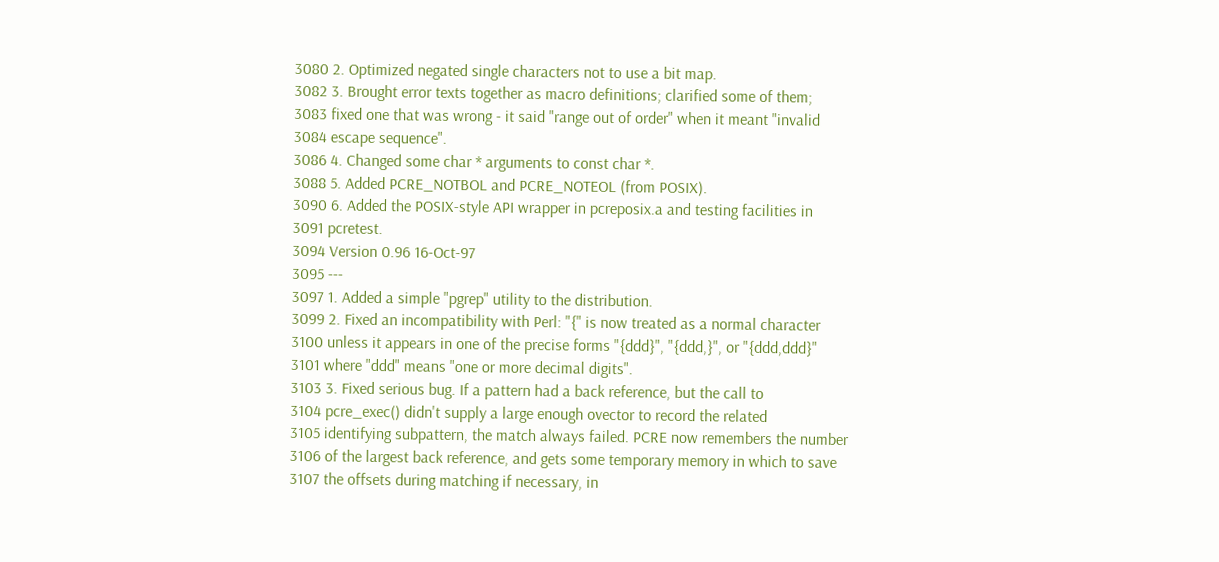3080 2. Optimized negated single characters not to use a bit map.
3082 3. Brought error texts together as macro definitions; clarified some of them;
3083 fixed one that was wrong - it said "range out of order" when it meant "invalid
3084 escape sequence".
3086 4. Changed some char * arguments to const char *.
3088 5. Added PCRE_NOTBOL and PCRE_NOTEOL (from POSIX).
3090 6. Added the POSIX-style API wrapper in pcreposix.a and testing facilities in
3091 pcretest.
3094 Version 0.96 16-Oct-97
3095 ---
3097 1. Added a simple "pgrep" utility to the distribution.
3099 2. Fixed an incompatibility with Perl: "{" is now treated as a normal character
3100 unless it appears in one of the precise forms "{ddd}", "{ddd,}", or "{ddd,ddd}"
3101 where "ddd" means "one or more decimal digits".
3103 3. Fixed serious bug. If a pattern had a back reference, but the call to
3104 pcre_exec() didn't supply a large enough ovector to record the related
3105 identifying subpattern, the match always failed. PCRE now remembers the number
3106 of the largest back reference, and gets some temporary memory in which to save
3107 the offsets during matching if necessary, in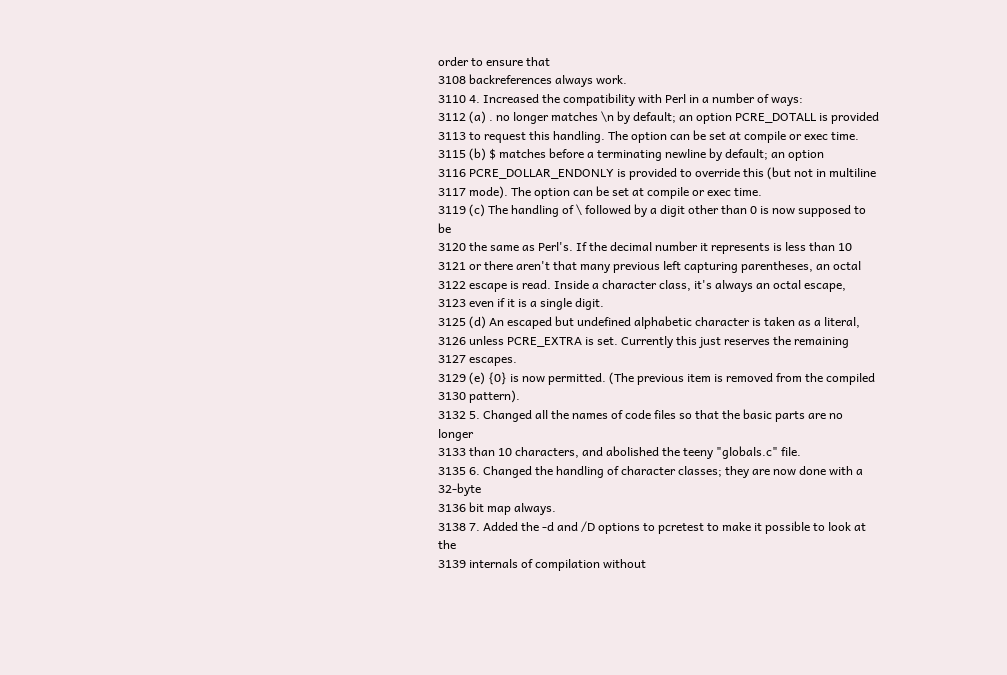order to ensure that
3108 backreferences always work.
3110 4. Increased the compatibility with Perl in a number of ways:
3112 (a) . no longer matches \n by default; an option PCRE_DOTALL is provided
3113 to request this handling. The option can be set at compile or exec time.
3115 (b) $ matches before a terminating newline by default; an option
3116 PCRE_DOLLAR_ENDONLY is provided to override this (but not in multiline
3117 mode). The option can be set at compile or exec time.
3119 (c) The handling of \ followed by a digit other than 0 is now supposed to be
3120 the same as Perl's. If the decimal number it represents is less than 10
3121 or there aren't that many previous left capturing parentheses, an octal
3122 escape is read. Inside a character class, it's always an octal escape,
3123 even if it is a single digit.
3125 (d) An escaped but undefined alphabetic character is taken as a literal,
3126 unless PCRE_EXTRA is set. Currently this just reserves the remaining
3127 escapes.
3129 (e) {0} is now permitted. (The previous item is removed from the compiled
3130 pattern).
3132 5. Changed all the names of code files so that the basic parts are no longer
3133 than 10 characters, and abolished the teeny "globals.c" file.
3135 6. Changed the handling of character classes; they are now done with a 32-byte
3136 bit map always.
3138 7. Added the -d and /D options to pcretest to make it possible to look at the
3139 internals of compilation without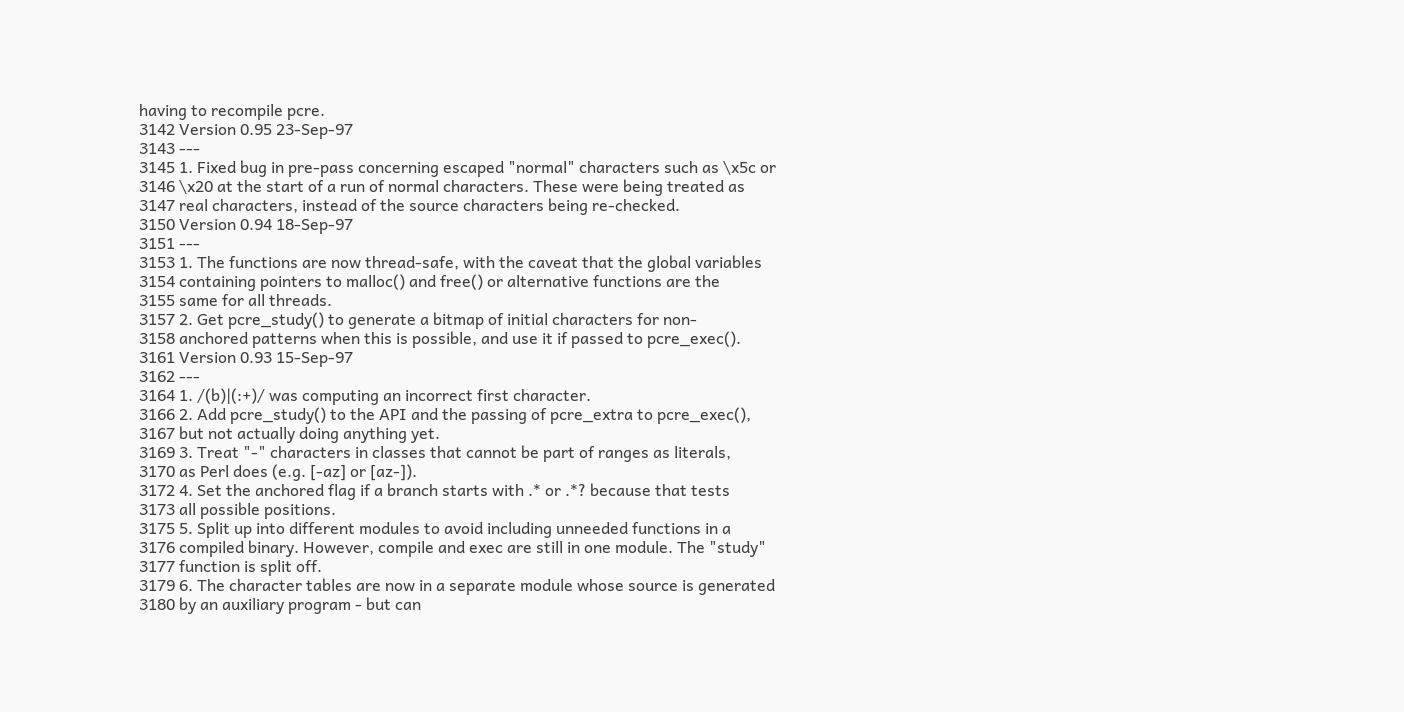having to recompile pcre.
3142 Version 0.95 23-Sep-97
3143 ---
3145 1. Fixed bug in pre-pass concerning escaped "normal" characters such as \x5c or
3146 \x20 at the start of a run of normal characters. These were being treated as
3147 real characters, instead of the source characters being re-checked.
3150 Version 0.94 18-Sep-97
3151 ---
3153 1. The functions are now thread-safe, with the caveat that the global variables
3154 containing pointers to malloc() and free() or alternative functions are the
3155 same for all threads.
3157 2. Get pcre_study() to generate a bitmap of initial characters for non-
3158 anchored patterns when this is possible, and use it if passed to pcre_exec().
3161 Version 0.93 15-Sep-97
3162 ---
3164 1. /(b)|(:+)/ was computing an incorrect first character.
3166 2. Add pcre_study() to the API and the passing of pcre_extra to pcre_exec(),
3167 but not actually doing anything yet.
3169 3. Treat "-" characters in classes that cannot be part of ranges as literals,
3170 as Perl does (e.g. [-az] or [az-]).
3172 4. Set the anchored flag if a branch starts with .* or .*? because that tests
3173 all possible positions.
3175 5. Split up into different modules to avoid including unneeded functions in a
3176 compiled binary. However, compile and exec are still in one module. The "study"
3177 function is split off.
3179 6. The character tables are now in a separate module whose source is generated
3180 by an auxiliary program - but can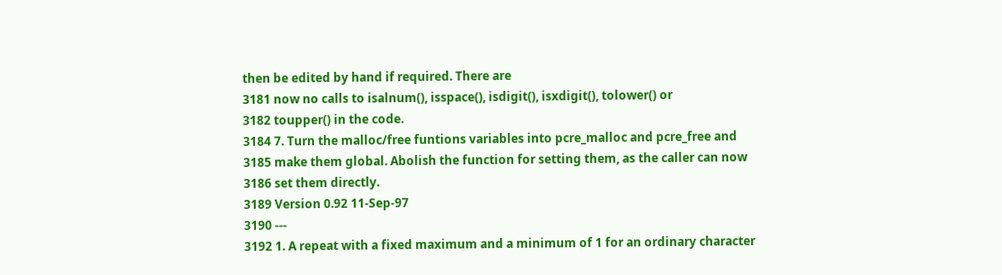then be edited by hand if required. There are
3181 now no calls to isalnum(), isspace(), isdigit(), isxdigit(), tolower() or
3182 toupper() in the code.
3184 7. Turn the malloc/free funtions variables into pcre_malloc and pcre_free and
3185 make them global. Abolish the function for setting them, as the caller can now
3186 set them directly.
3189 Version 0.92 11-Sep-97
3190 ---
3192 1. A repeat with a fixed maximum and a minimum of 1 for an ordinary character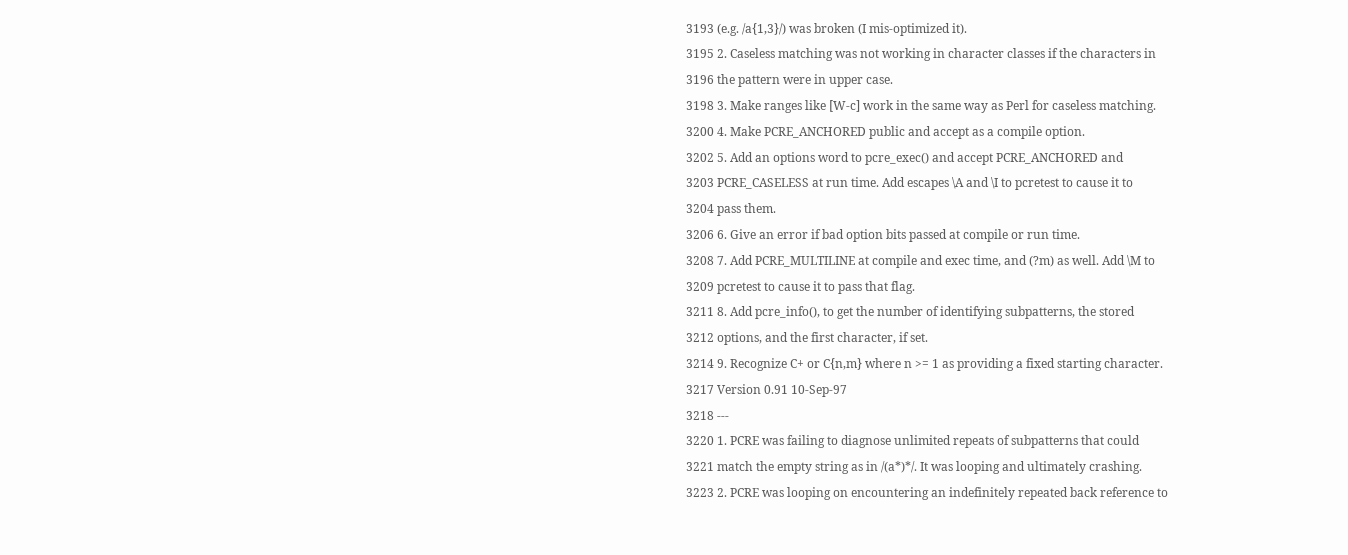3193 (e.g. /a{1,3}/) was broken (I mis-optimized it).
3195 2. Caseless matching was not working in character classes if the characters in
3196 the pattern were in upper case.
3198 3. Make ranges like [W-c] work in the same way as Perl for caseless matching.
3200 4. Make PCRE_ANCHORED public and accept as a compile option.
3202 5. Add an options word to pcre_exec() and accept PCRE_ANCHORED and
3203 PCRE_CASELESS at run time. Add escapes \A and \I to pcretest to cause it to
3204 pass them.
3206 6. Give an error if bad option bits passed at compile or run time.
3208 7. Add PCRE_MULTILINE at compile and exec time, and (?m) as well. Add \M to
3209 pcretest to cause it to pass that flag.
3211 8. Add pcre_info(), to get the number of identifying subpatterns, the stored
3212 options, and the first character, if set.
3214 9. Recognize C+ or C{n,m} where n >= 1 as providing a fixed starting character.
3217 Version 0.91 10-Sep-97
3218 ---
3220 1. PCRE was failing to diagnose unlimited repeats of subpatterns that could
3221 match the empty string as in /(a*)*/. It was looping and ultimately crashing.
3223 2. PCRE was looping on encountering an indefinitely repeated back reference to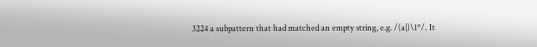3224 a subpattern that had matched an empty string, e.g. /(a|)\1*/. It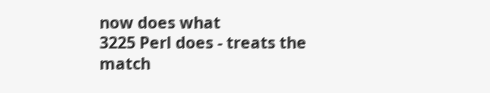now does what
3225 Perl does - treats the match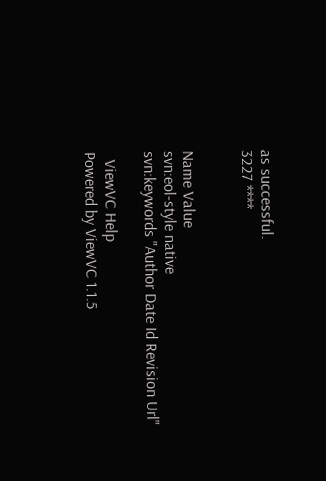as successful.
3227 ****


Name Value
svn:eol-style native
svn:keywords "Author Date Id Revision Url"

  ViewVC Help
Powered by ViewVC 1.1.5